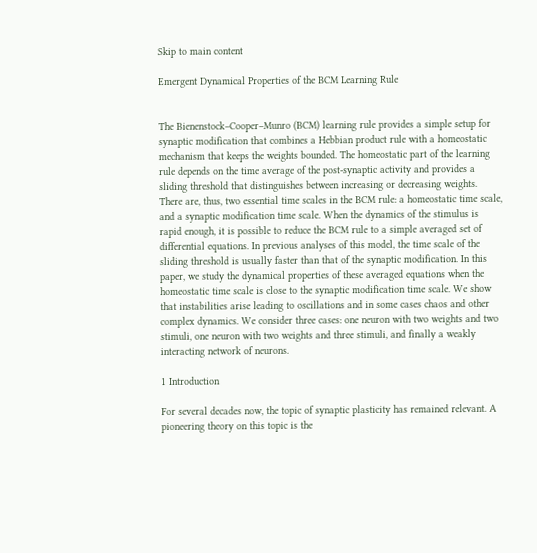Skip to main content

Emergent Dynamical Properties of the BCM Learning Rule


The Bienenstock–Cooper–Munro (BCM) learning rule provides a simple setup for synaptic modification that combines a Hebbian product rule with a homeostatic mechanism that keeps the weights bounded. The homeostatic part of the learning rule depends on the time average of the post-synaptic activity and provides a sliding threshold that distinguishes between increasing or decreasing weights. There are, thus, two essential time scales in the BCM rule: a homeostatic time scale, and a synaptic modification time scale. When the dynamics of the stimulus is rapid enough, it is possible to reduce the BCM rule to a simple averaged set of differential equations. In previous analyses of this model, the time scale of the sliding threshold is usually faster than that of the synaptic modification. In this paper, we study the dynamical properties of these averaged equations when the homeostatic time scale is close to the synaptic modification time scale. We show that instabilities arise leading to oscillations and in some cases chaos and other complex dynamics. We consider three cases: one neuron with two weights and two stimuli, one neuron with two weights and three stimuli, and finally a weakly interacting network of neurons.

1 Introduction

For several decades now, the topic of synaptic plasticity has remained relevant. A pioneering theory on this topic is the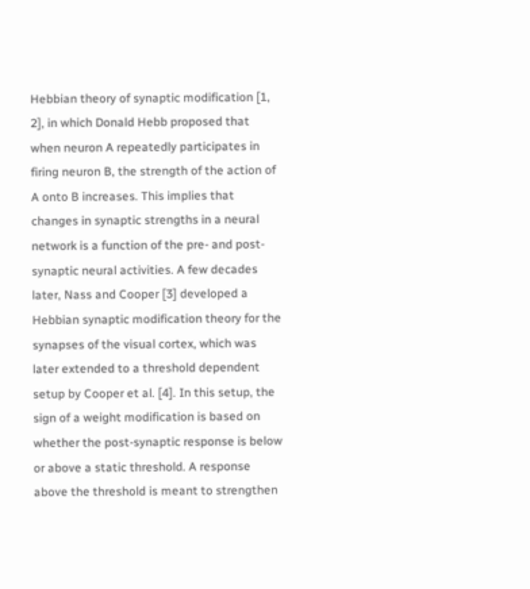Hebbian theory of synaptic modification [1, 2], in which Donald Hebb proposed that when neuron A repeatedly participates in firing neuron B, the strength of the action of A onto B increases. This implies that changes in synaptic strengths in a neural network is a function of the pre- and post-synaptic neural activities. A few decades later, Nass and Cooper [3] developed a Hebbian synaptic modification theory for the synapses of the visual cortex, which was later extended to a threshold dependent setup by Cooper et al. [4]. In this setup, the sign of a weight modification is based on whether the post-synaptic response is below or above a static threshold. A response above the threshold is meant to strengthen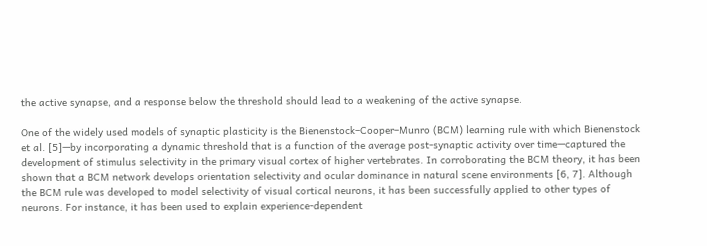the active synapse, and a response below the threshold should lead to a weakening of the active synapse.

One of the widely used models of synaptic plasticity is the Bienenstock–Cooper–Munro (BCM) learning rule with which Bienenstock et al. [5]—by incorporating a dynamic threshold that is a function of the average post-synaptic activity over time—captured the development of stimulus selectivity in the primary visual cortex of higher vertebrates. In corroborating the BCM theory, it has been shown that a BCM network develops orientation selectivity and ocular dominance in natural scene environments [6, 7]. Although the BCM rule was developed to model selectivity of visual cortical neurons, it has been successfully applied to other types of neurons. For instance, it has been used to explain experience-dependent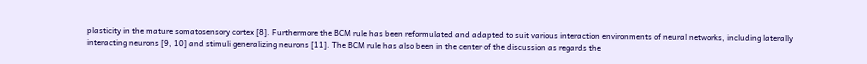plasticity in the mature somatosensory cortex [8]. Furthermore the BCM rule has been reformulated and adapted to suit various interaction environments of neural networks, including laterally interacting neurons [9, 10] and stimuli generalizing neurons [11]. The BCM rule has also been in the center of the discussion as regards the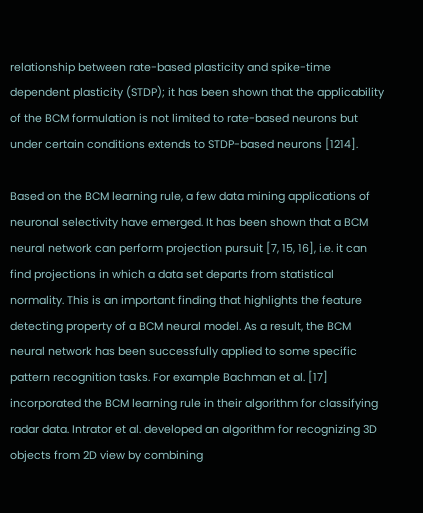relationship between rate-based plasticity and spike-time dependent plasticity (STDP); it has been shown that the applicability of the BCM formulation is not limited to rate-based neurons but under certain conditions extends to STDP-based neurons [1214].

Based on the BCM learning rule, a few data mining applications of neuronal selectivity have emerged. It has been shown that a BCM neural network can perform projection pursuit [7, 15, 16], i.e. it can find projections in which a data set departs from statistical normality. This is an important finding that highlights the feature detecting property of a BCM neural model. As a result, the BCM neural network has been successfully applied to some specific pattern recognition tasks. For example Bachman et al. [17] incorporated the BCM learning rule in their algorithm for classifying radar data. Intrator et al. developed an algorithm for recognizing 3D objects from 2D view by combining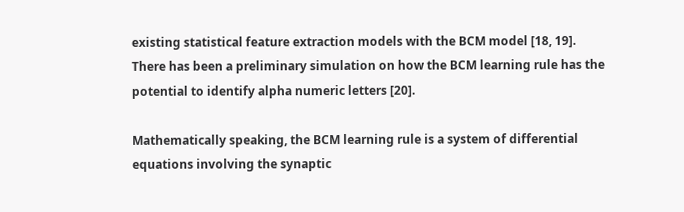existing statistical feature extraction models with the BCM model [18, 19]. There has been a preliminary simulation on how the BCM learning rule has the potential to identify alpha numeric letters [20].

Mathematically speaking, the BCM learning rule is a system of differential equations involving the synaptic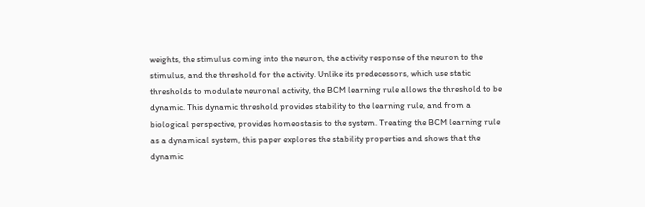weights, the stimulus coming into the neuron, the activity response of the neuron to the stimulus, and the threshold for the activity. Unlike its predecessors, which use static thresholds to modulate neuronal activity, the BCM learning rule allows the threshold to be dynamic. This dynamic threshold provides stability to the learning rule, and from a biological perspective, provides homeostasis to the system. Treating the BCM learning rule as a dynamical system, this paper explores the stability properties and shows that the dynamic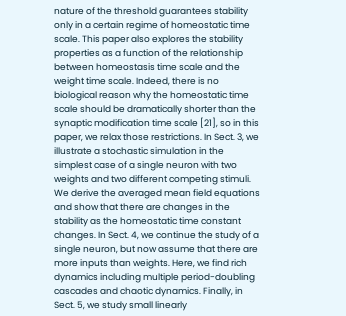nature of the threshold guarantees stability only in a certain regime of homeostatic time scale. This paper also explores the stability properties as a function of the relationship between homeostasis time scale and the weight time scale. Indeed, there is no biological reason why the homeostatic time scale should be dramatically shorter than the synaptic modification time scale [21], so in this paper, we relax those restrictions. In Sect. 3, we illustrate a stochastic simulation in the simplest case of a single neuron with two weights and two different competing stimuli. We derive the averaged mean field equations and show that there are changes in the stability as the homeostatic time constant changes. In Sect. 4, we continue the study of a single neuron, but now assume that there are more inputs than weights. Here, we find rich dynamics including multiple period-doubling cascades and chaotic dynamics. Finally, in Sect. 5, we study small linearly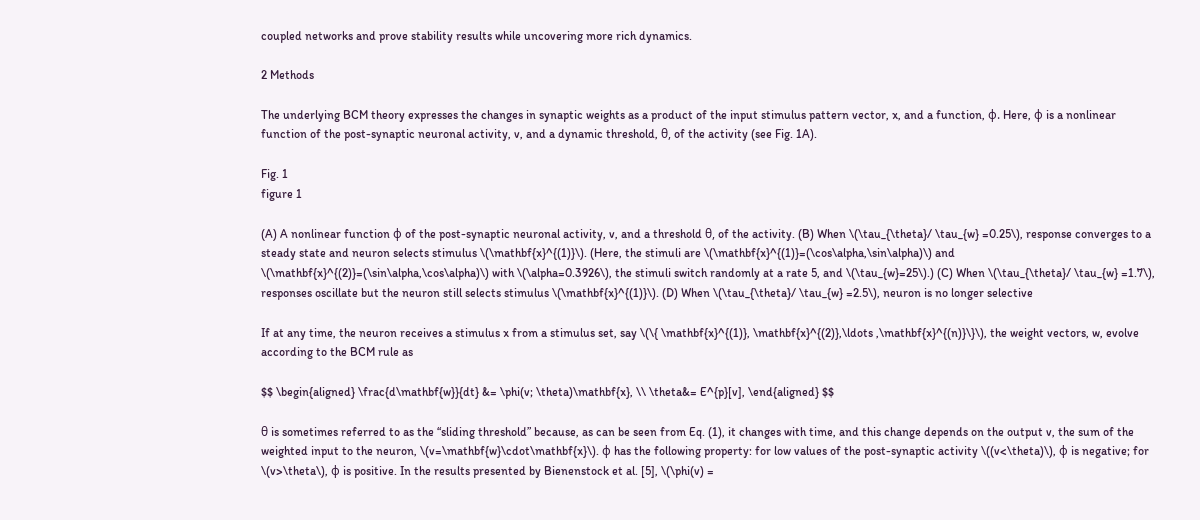coupled networks and prove stability results while uncovering more rich dynamics.

2 Methods

The underlying BCM theory expresses the changes in synaptic weights as a product of the input stimulus pattern vector, x, and a function, ϕ. Here, ϕ is a nonlinear function of the post-synaptic neuronal activity, v, and a dynamic threshold, θ, of the activity (see Fig. 1A).

Fig. 1
figure 1

(A) A nonlinear function ϕ of the post-synaptic neuronal activity, v, and a threshold θ, of the activity. (B) When \(\tau_{\theta}/ \tau_{w} =0.25\), response converges to a steady state and neuron selects stimulus \(\mathbf{x}^{(1)}\). (Here, the stimuli are \(\mathbf{x}^{(1)}=(\cos\alpha,\sin\alpha)\) and \(\mathbf{x}^{(2)}=(\sin\alpha,\cos\alpha)\) with \(\alpha=0.3926\), the stimuli switch randomly at a rate 5, and \(\tau_{w}=25\).) (C) When \(\tau_{\theta}/ \tau_{w} =1.7\), responses oscillate but the neuron still selects stimulus \(\mathbf{x}^{(1)}\). (D) When \(\tau_{\theta}/ \tau_{w} =2.5\), neuron is no longer selective

If at any time, the neuron receives a stimulus x from a stimulus set, say \(\{ \mathbf{x}^{(1)}, \mathbf{x}^{(2)},\ldots ,\mathbf{x}^{(n)}\}\), the weight vectors, w, evolve according to the BCM rule as

$$ \begin{aligned} \frac{d\mathbf{w}}{dt} &= \phi(v; \theta)\mathbf{x}, \\ \theta&= E^{p}[v], \end{aligned} $$

θ is sometimes referred to as the “sliding threshold” because, as can be seen from Eq. (1), it changes with time, and this change depends on the output v, the sum of the weighted input to the neuron, \(v=\mathbf{w}\cdot\mathbf{x}\). ϕ has the following property: for low values of the post-synaptic activity \((v<\theta)\), ϕ is negative; for \(v>\theta\), ϕ is positive. In the results presented by Bienenstock et al. [5], \(\phi(v) =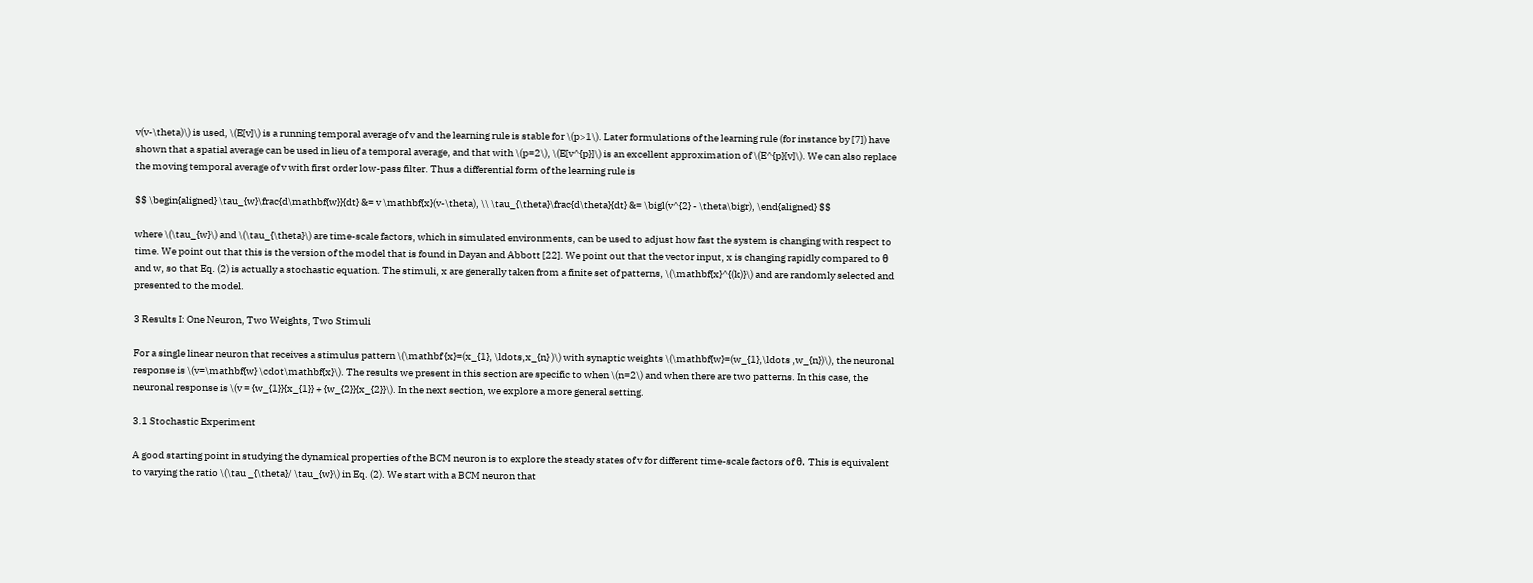v(v-\theta)\) is used, \(E[v]\) is a running temporal average of v and the learning rule is stable for \(p>1\). Later formulations of the learning rule (for instance by [7]) have shown that a spatial average can be used in lieu of a temporal average, and that with \(p=2\), \(E[v^{p}]\) is an excellent approximation of \(E^{p}[v]\). We can also replace the moving temporal average of v with first order low-pass filter. Thus a differential form of the learning rule is

$$ \begin{aligned} \tau_{w}\frac{d\mathbf{w}}{dt} &= v \mathbf{x}(v-\theta), \\ \tau_{\theta}\frac{d\theta}{dt} &= \bigl(v^{2} - \theta\bigr), \end{aligned} $$

where \(\tau_{w}\) and \(\tau_{\theta}\) are time-scale factors, which in simulated environments, can be used to adjust how fast the system is changing with respect to time. We point out that this is the version of the model that is found in Dayan and Abbott [22]. We point out that the vector input, x is changing rapidly compared to θ and w, so that Eq. (2) is actually a stochastic equation. The stimuli, x are generally taken from a finite set of patterns, \(\mathbf{x}^{(k)}\) and are randomly selected and presented to the model.

3 Results I: One Neuron, Two Weights, Two Stimuli

For a single linear neuron that receives a stimulus pattern \(\mathbf {x}=(x_{1}, \ldots,x_{n} )\) with synaptic weights \(\mathbf{w}=(w_{1},\ldots ,w_{n})\), the neuronal response is \(v=\mathbf{w} \cdot\mathbf{x}\). The results we present in this section are specific to when \(n=2\) and when there are two patterns. In this case, the neuronal response is \(v = {w_{1}}{x_{1}} + {w_{2}}{x_{2}}\). In the next section, we explore a more general setting.

3.1 Stochastic Experiment

A good starting point in studying the dynamical properties of the BCM neuron is to explore the steady states of v for different time-scale factors of θ. This is equivalent to varying the ratio \(\tau _{\theta}/ \tau_{w}\) in Eq. (2). We start with a BCM neuron that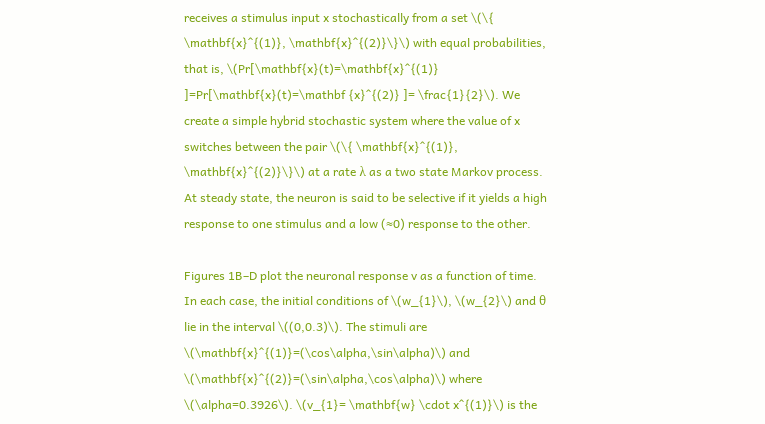receives a stimulus input x stochastically from a set \(\{ \mathbf{x}^{(1)}, \mathbf{x}^{(2)}\}\) with equal probabilities, that is, \(Pr[\mathbf{x}(t)=\mathbf{x}^{(1)} ]=Pr[\mathbf{x}(t)=\mathbf {x}^{(2)} ]= \frac{1}{2}\). We create a simple hybrid stochastic system where the value of x switches between the pair \(\{ \mathbf{x}^{(1)}, \mathbf{x}^{(2)}\}\) at a rate λ as a two state Markov process. At steady state, the neuron is said to be selective if it yields a high response to one stimulus and a low (≈0) response to the other.

Figures 1B–D plot the neuronal response v as a function of time. In each case, the initial conditions of \(w_{1}\), \(w_{2}\) and θ lie in the interval \((0,0.3)\). The stimuli are \(\mathbf{x}^{(1)}=(\cos\alpha,\sin\alpha)\) and \(\mathbf{x}^{(2)}=(\sin\alpha,\cos\alpha)\) where \(\alpha=0.3926\). \(v_{1}= \mathbf{w} \cdot x^{(1)}\) is the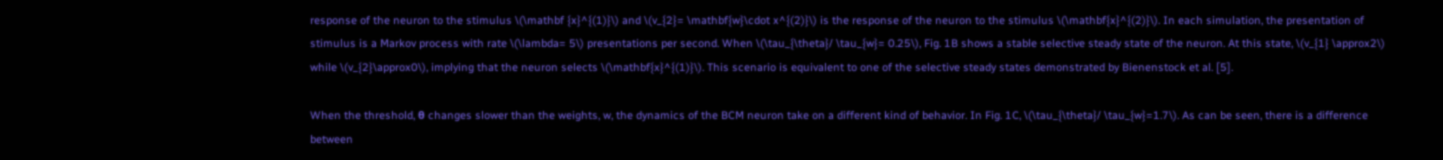response of the neuron to the stimulus \(\mathbf {x}^{(1)}\) and \(v_{2}= \mathbf{w}\cdot x^{(2)}\) is the response of the neuron to the stimulus \(\mathbf{x}^{(2)}\). In each simulation, the presentation of stimulus is a Markov process with rate \(\lambda= 5\) presentations per second. When \(\tau_{\theta}/ \tau_{w}= 0.25\), Fig. 1B shows a stable selective steady state of the neuron. At this state, \(v_{1} \approx2\) while \(v_{2}\approx0\), implying that the neuron selects \(\mathbf{x}^{(1)}\). This scenario is equivalent to one of the selective steady states demonstrated by Bienenstock et al. [5].

When the threshold, θ changes slower than the weights, w, the dynamics of the BCM neuron take on a different kind of behavior. In Fig. 1C, \(\tau_{\theta}/ \tau_{w}=1.7\). As can be seen, there is a difference between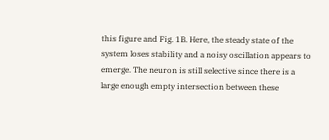this figure and Fig. 1B. Here, the steady state of the system loses stability and a noisy oscillation appears to emerge. The neuron is still selective since there is a large enough empty intersection between these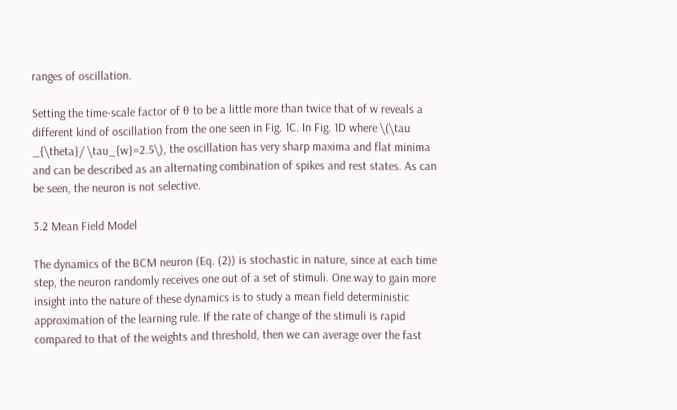ranges of oscillation.

Setting the time-scale factor of θ to be a little more than twice that of w reveals a different kind of oscillation from the one seen in Fig. 1C. In Fig. 1D where \(\tau _{\theta}/ \tau_{w}=2.5\), the oscillation has very sharp maxima and flat minima and can be described as an alternating combination of spikes and rest states. As can be seen, the neuron is not selective.

3.2 Mean Field Model

The dynamics of the BCM neuron (Eq. (2)) is stochastic in nature, since at each time step, the neuron randomly receives one out of a set of stimuli. One way to gain more insight into the nature of these dynamics is to study a mean field deterministic approximation of the learning rule. If the rate of change of the stimuli is rapid compared to that of the weights and threshold, then we can average over the fast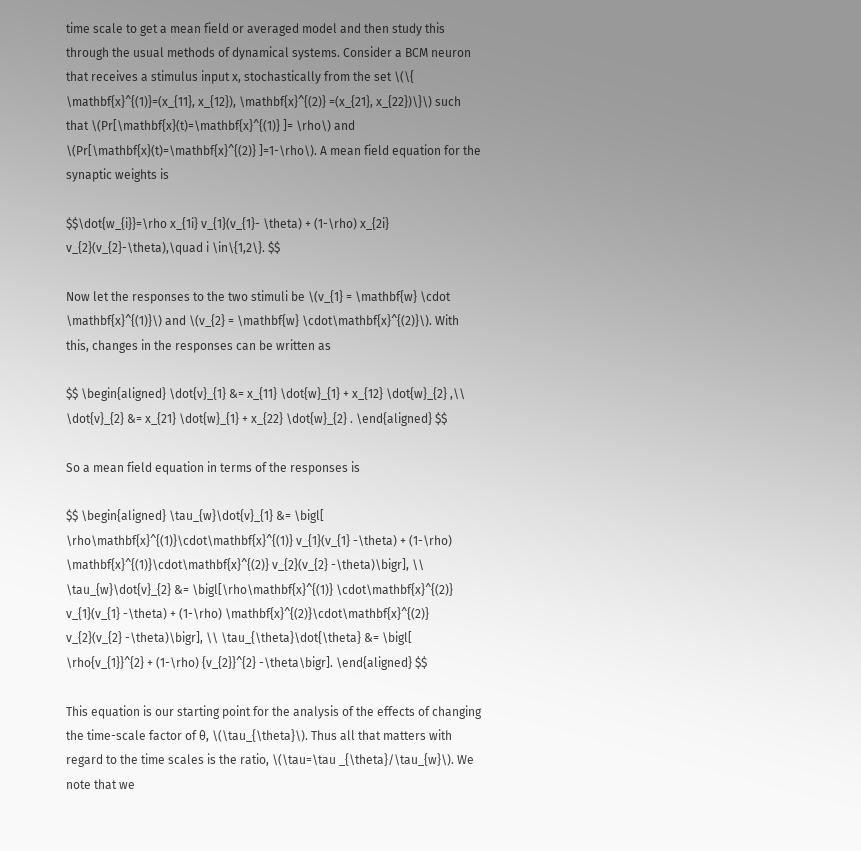time scale to get a mean field or averaged model and then study this through the usual methods of dynamical systems. Consider a BCM neuron that receives a stimulus input x, stochastically from the set \(\{ \mathbf{x}^{(1)}=(x_{11}, x_{12}), \mathbf{x}^{(2)} =(x_{21}, x_{22})\}\) such that \(Pr[\mathbf{x}(t)=\mathbf{x}^{(1)} ]= \rho\) and \(Pr[\mathbf{x}(t)=\mathbf{x}^{(2)} ]=1-\rho\). A mean field equation for the synaptic weights is

$$\dot{w_{i}}=\rho x_{1i} v_{1}(v_{1}- \theta) + (1-\rho) x_{2i} v_{2}(v_{2}-\theta),\quad i \in\{1,2\}. $$

Now let the responses to the two stimuli be \(v_{1} = \mathbf{w} \cdot \mathbf{x}^{(1)}\) and \(v_{2} = \mathbf{w} \cdot\mathbf{x}^{(2)}\). With this, changes in the responses can be written as

$$ \begin{aligned} \dot{v}_{1} &= x_{11} \dot{w}_{1} + x_{12} \dot{w}_{2} ,\\ \dot{v}_{2} &= x_{21} \dot{w}_{1} + x_{22} \dot{w}_{2} . \end{aligned} $$

So a mean field equation in terms of the responses is

$$ \begin{aligned} \tau_{w}\dot{v}_{1} &= \bigl[ \rho\mathbf{x}^{(1)}\cdot\mathbf{x}^{(1)} v_{1}(v_{1} -\theta) + (1-\rho) \mathbf{x}^{(1)}\cdot\mathbf{x}^{(2)} v_{2}(v_{2} -\theta)\bigr], \\ \tau_{w}\dot{v}_{2} &= \bigl[\rho\mathbf{x}^{(1)} \cdot\mathbf{x}^{(2)} v_{1}(v_{1} -\theta) + (1-\rho) \mathbf{x}^{(2)}\cdot\mathbf{x}^{(2)} v_{2}(v_{2} -\theta)\bigr], \\ \tau_{\theta}\dot{\theta} &= \bigl[ \rho{v_{1}}^{2} + (1-\rho) {v_{2}}^{2} -\theta\bigr]. \end{aligned} $$

This equation is our starting point for the analysis of the effects of changing the time-scale factor of θ, \(\tau_{\theta}\). Thus all that matters with regard to the time scales is the ratio, \(\tau=\tau _{\theta}/\tau_{w}\). We note that we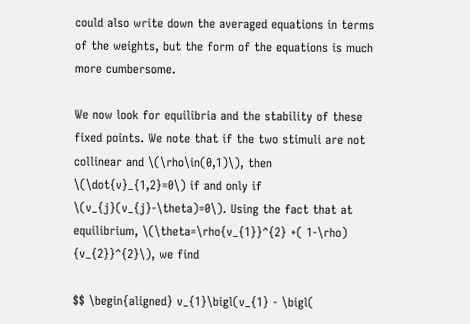could also write down the averaged equations in terms of the weights, but the form of the equations is much more cumbersome.

We now look for equilibria and the stability of these fixed points. We note that if the two stimuli are not collinear and \(\rho\in(0,1)\), then \(\dot{v}_{1,2}=0\) if and only if \(v_{j}(v_{j}-\theta)=0\). Using the fact that at equilibrium, \(\theta=\rho{v_{1}}^{2} +( 1-\rho) {v_{2}}^{2}\), we find

$$ \begin{aligned} v_{1}\bigl(v_{1} - \bigl(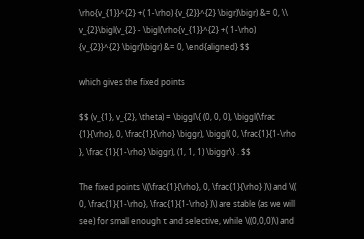\rho{v_{1}}^{2} +( 1-\rho) {v_{2}}^{2} \bigr)\bigr) &= 0, \\ v_{2}\bigl(v_{2} - \bigl(\rho{v_{1}}^{2} +( 1-\rho) {v_{2}}^{2} \bigr)\bigr) &= 0, \end{aligned} $$

which gives the fixed points

$$ (v_{1}, v_{2}, \theta) = \biggl\{ (0, 0, 0), \biggl(\frac {1}{\rho}, 0, \frac{1}{\rho} \biggr), \biggl( 0, \frac{1}{1-\rho }, \frac {1}{1-\rho} \biggr), (1, 1, 1) \biggr\} . $$

The fixed points \((\frac{1}{\rho}, 0, \frac{1}{\rho} )\) and \(( 0, \frac{1}{1-\rho}, \frac{1}{1-\rho} )\) are stable (as we will see) for small enough τ and selective, while \((0,0,0)\) and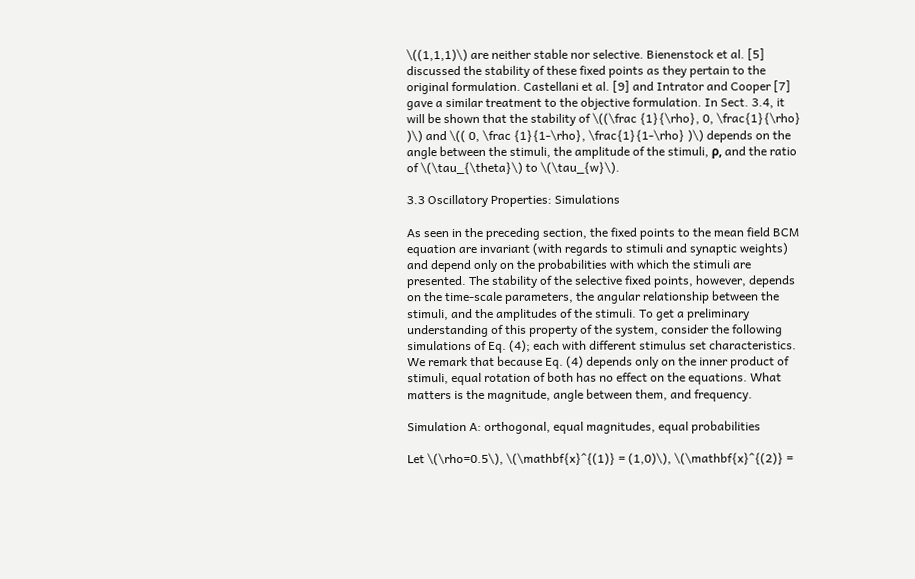\((1,1,1)\) are neither stable nor selective. Bienenstock et al. [5] discussed the stability of these fixed points as they pertain to the original formulation. Castellani et al. [9] and Intrator and Cooper [7] gave a similar treatment to the objective formulation. In Sect. 3.4, it will be shown that the stability of \((\frac {1}{\rho}, 0, \frac{1}{\rho} )\) and \(( 0, \frac {1}{1-\rho}, \frac{1}{1-\rho} )\) depends on the angle between the stimuli, the amplitude of the stimuli, ρ, and the ratio of \(\tau_{\theta}\) to \(\tau_{w}\).

3.3 Oscillatory Properties: Simulations

As seen in the preceding section, the fixed points to the mean field BCM equation are invariant (with regards to stimuli and synaptic weights) and depend only on the probabilities with which the stimuli are presented. The stability of the selective fixed points, however, depends on the time-scale parameters, the angular relationship between the stimuli, and the amplitudes of the stimuli. To get a preliminary understanding of this property of the system, consider the following simulations of Eq. (4); each with different stimulus set characteristics. We remark that because Eq. (4) depends only on the inner product of stimuli, equal rotation of both has no effect on the equations. What matters is the magnitude, angle between them, and frequency.

Simulation A: orthogonal, equal magnitudes, equal probabilities

Let \(\rho=0.5\), \(\mathbf{x}^{(1)} = (1,0)\), \(\mathbf{x}^{(2)} =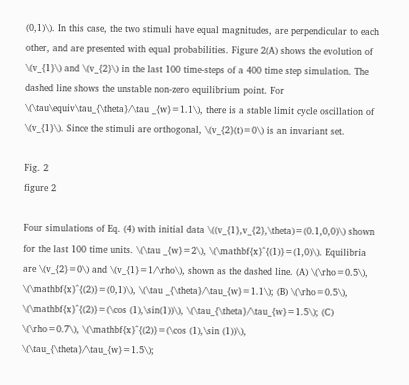(0,1)\). In this case, the two stimuli have equal magnitudes, are perpendicular to each other, and are presented with equal probabilities. Figure 2(A) shows the evolution of \(v_{1}\) and \(v_{2}\) in the last 100 time-steps of a 400 time step simulation. The dashed line shows the unstable non-zero equilibrium point. For \(\tau\equiv\tau_{\theta}/\tau _{w}=1.1\), there is a stable limit cycle oscillation of \(v_{1}\). Since the stimuli are orthogonal, \(v_{2}(t)=0\) is an invariant set.

Fig. 2
figure 2

Four simulations of Eq. (4) with initial data \((v_{1},v_{2},\theta)=(0.1,0,0)\) shown for the last 100 time units. \(\tau _{w}=2\), \(\mathbf{x}^{(1)}=(1,0)\). Equilibria are \(v_{2}=0\) and \(v_{1}=1/\rho\), shown as the dashed line. (A) \(\rho=0.5\), \(\mathbf{x}^{(2)}=(0,1)\), \(\tau _{\theta}/\tau_{w}=1.1\); (B) \(\rho=0.5\), \(\mathbf{x}^{(2)}=(\cos (1),\sin(1))\), \(\tau_{\theta}/\tau_{w}=1.5\); (C) \(\rho=0.7\), \(\mathbf{x}^{(2)}=(\cos (1),\sin (1))\), \(\tau_{\theta}/\tau_{w}=1.5\);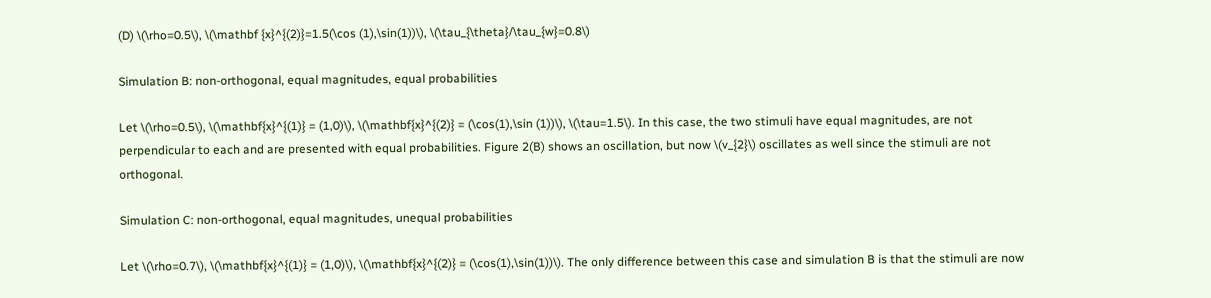(D) \(\rho=0.5\), \(\mathbf {x}^{(2)}=1.5(\cos (1),\sin(1))\), \(\tau_{\theta}/\tau_{w}=0.8\)

Simulation B: non-orthogonal, equal magnitudes, equal probabilities

Let \(\rho=0.5\), \(\mathbf{x}^{(1)} = (1,0)\), \(\mathbf{x}^{(2)} = (\cos(1),\sin (1))\), \(\tau=1.5\). In this case, the two stimuli have equal magnitudes, are not perpendicular to each and are presented with equal probabilities. Figure 2(B) shows an oscillation, but now \(v_{2}\) oscillates as well since the stimuli are not orthogonal.

Simulation C: non-orthogonal, equal magnitudes, unequal probabilities

Let \(\rho=0.7\), \(\mathbf{x}^{(1)} = (1,0)\), \(\mathbf{x}^{(2)} = (\cos(1),\sin(1))\). The only difference between this case and simulation B is that the stimuli are now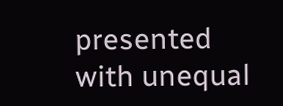presented with unequal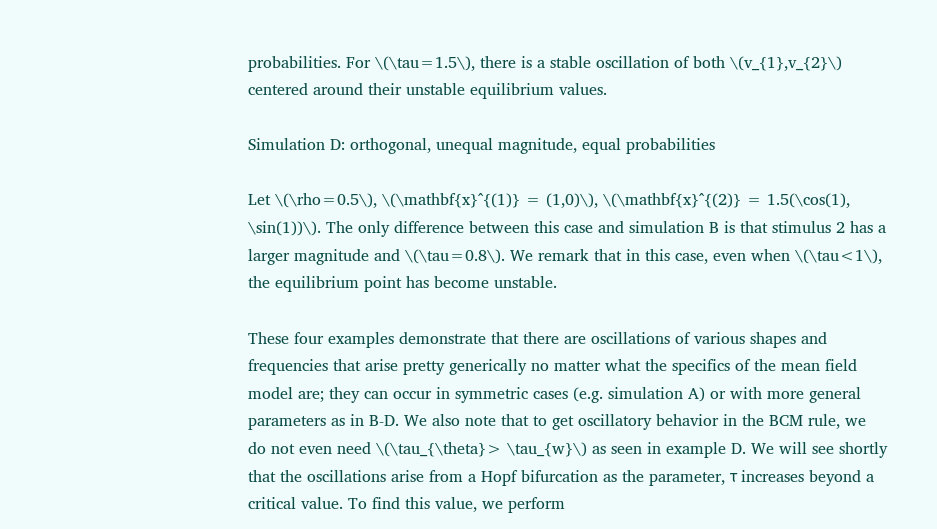probabilities. For \(\tau=1.5\), there is a stable oscillation of both \(v_{1},v_{2}\) centered around their unstable equilibrium values.

Simulation D: orthogonal, unequal magnitude, equal probabilities

Let \(\rho=0.5\), \(\mathbf{x}^{(1)} = (1,0)\), \(\mathbf{x}^{(2)} = 1.5(\cos(1), \sin(1))\). The only difference between this case and simulation B is that stimulus 2 has a larger magnitude and \(\tau=0.8\). We remark that in this case, even when \(\tau<1\), the equilibrium point has become unstable.

These four examples demonstrate that there are oscillations of various shapes and frequencies that arise pretty generically no matter what the specifics of the mean field model are; they can occur in symmetric cases (e.g. simulation A) or with more general parameters as in B-D. We also note that to get oscillatory behavior in the BCM rule, we do not even need \(\tau_{\theta}> \tau_{w}\) as seen in example D. We will see shortly that the oscillations arise from a Hopf bifurcation as the parameter, τ increases beyond a critical value. To find this value, we perform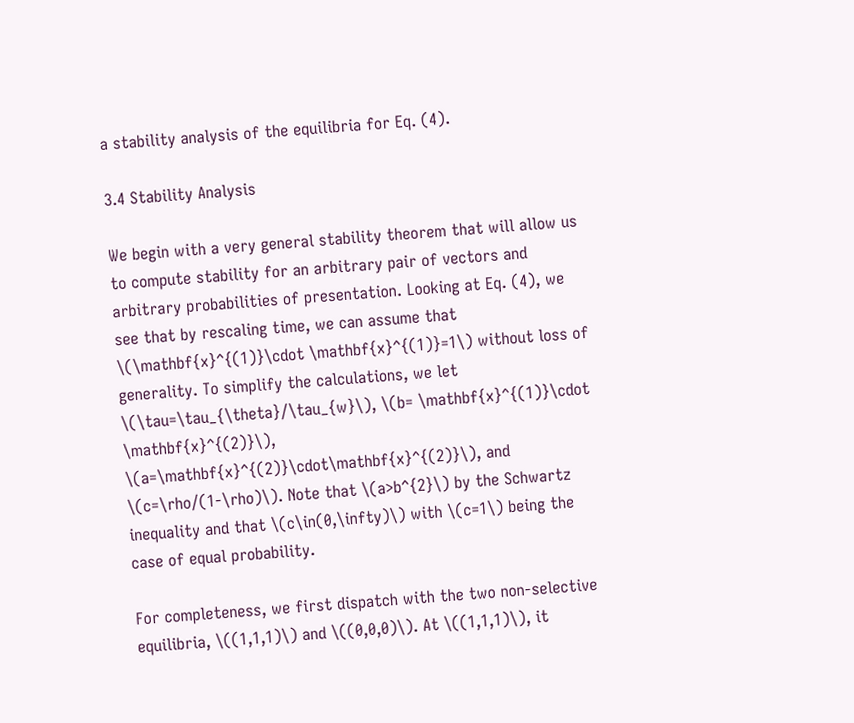a stability analysis of the equilibria for Eq. (4).

3.4 Stability Analysis

We begin with a very general stability theorem that will allow us to compute stability for an arbitrary pair of vectors and arbitrary probabilities of presentation. Looking at Eq. (4), we see that by rescaling time, we can assume that \(\mathbf{x}^{(1)}\cdot \mathbf{x}^{(1)}=1\) without loss of generality. To simplify the calculations, we let \(\tau=\tau_{\theta}/\tau_{w}\), \(b= \mathbf{x}^{(1)}\cdot \mathbf{x}^{(2)}\), \(a=\mathbf{x}^{(2)}\cdot\mathbf{x}^{(2)}\), and \(c=\rho/(1-\rho)\). Note that \(a>b^{2}\) by the Schwartz inequality and that \(c\in(0,\infty)\) with \(c=1\) being the case of equal probability.

For completeness, we first dispatch with the two non-selective equilibria, \((1,1,1)\) and \((0,0,0)\). At \((1,1,1)\), it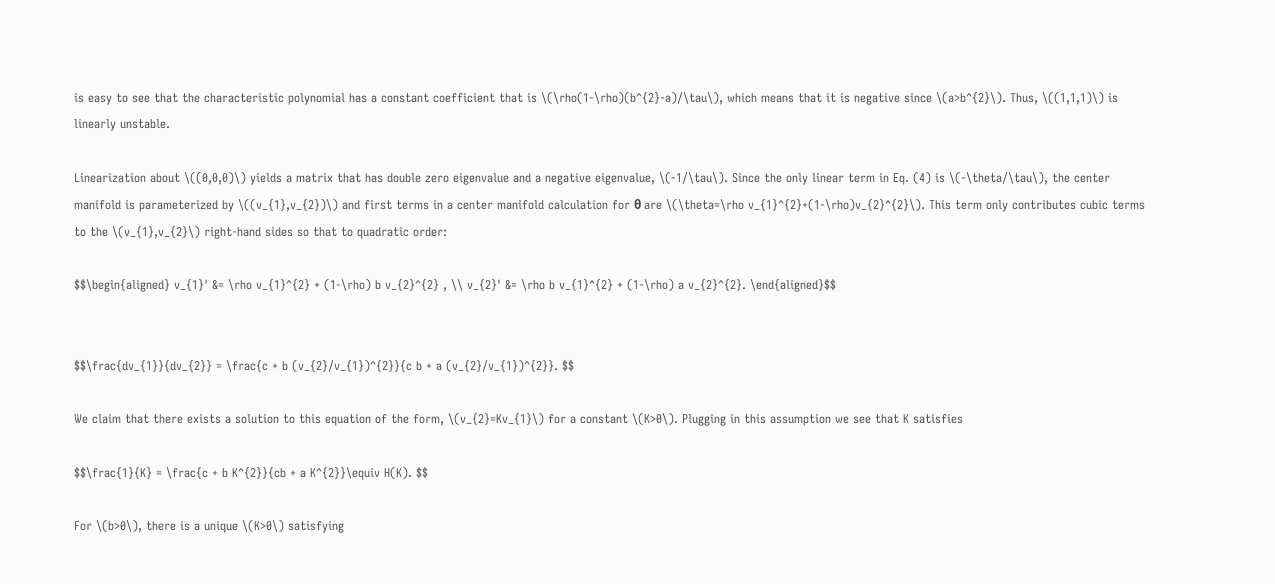is easy to see that the characteristic polynomial has a constant coefficient that is \(\rho(1-\rho)(b^{2}-a)/\tau\), which means that it is negative since \(a>b^{2}\). Thus, \((1,1,1)\) is linearly unstable.

Linearization about \((0,0,0)\) yields a matrix that has double zero eigenvalue and a negative eigenvalue, \(-1/\tau\). Since the only linear term in Eq. (4) is \(-\theta/\tau\), the center manifold is parameterized by \((v_{1},v_{2})\) and first terms in a center manifold calculation for θ are \(\theta=\rho v_{1}^{2}+(1-\rho)v_{2}^{2}\). This term only contributes cubic terms to the \(v_{1},v_{2}\) right-hand sides so that to quadratic order:

$$\begin{aligned} v_{1}' &= \rho v_{1}^{2} + (1-\rho) b v_{2}^{2} , \\ v_{2}' &= \rho b v_{1}^{2} + (1-\rho) a v_{2}^{2}. \end{aligned}$$


$$\frac{dv_{1}}{dv_{2}} = \frac{c + b (v_{2}/v_{1})^{2}}{c b + a (v_{2}/v_{1})^{2}}. $$

We claim that there exists a solution to this equation of the form, \(v_{2}=Kv_{1}\) for a constant \(K>0\). Plugging in this assumption we see that K satisfies

$$\frac{1}{K} = \frac{c + b K^{2}}{cb + a K^{2}}\equiv H(K). $$

For \(b>0\), there is a unique \(K>0\) satisfying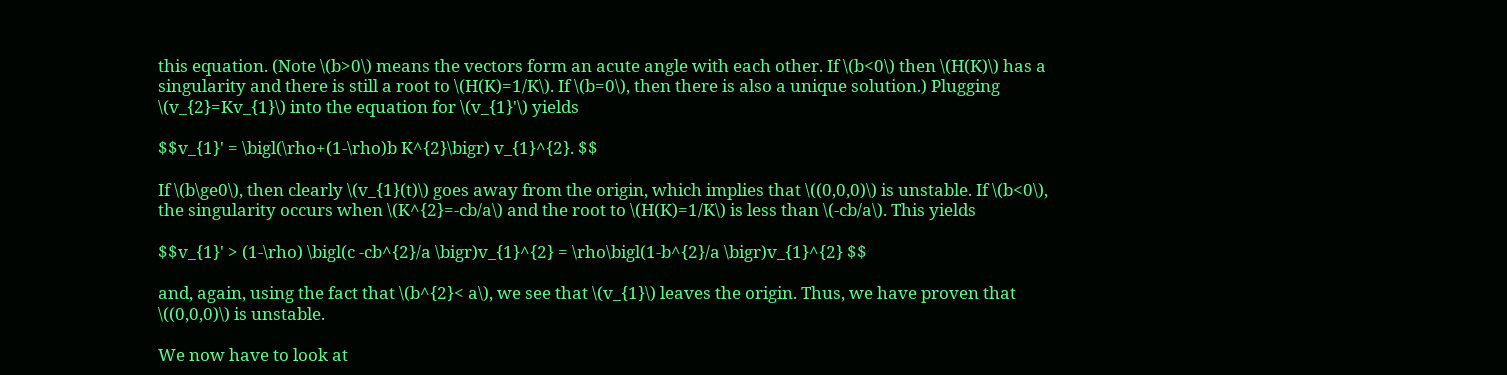this equation. (Note \(b>0\) means the vectors form an acute angle with each other. If \(b<0\) then \(H(K)\) has a singularity and there is still a root to \(H(K)=1/K\). If \(b=0\), then there is also a unique solution.) Plugging \(v_{2}=Kv_{1}\) into the equation for \(v_{1}'\) yields

$$v_{1}' = \bigl(\rho+(1-\rho)b K^{2}\bigr) v_{1}^{2}. $$

If \(b\ge0\), then clearly \(v_{1}(t)\) goes away from the origin, which implies that \((0,0,0)\) is unstable. If \(b<0\), the singularity occurs when \(K^{2}=-cb/a\) and the root to \(H(K)=1/K\) is less than \(-cb/a\). This yields

$$v_{1}' > (1-\rho) \bigl(c -cb^{2}/a \bigr)v_{1}^{2} = \rho\bigl(1-b^{2}/a \bigr)v_{1}^{2} $$

and, again, using the fact that \(b^{2}< a\), we see that \(v_{1}\) leaves the origin. Thus, we have proven that \((0,0,0)\) is unstable.

We now have to look at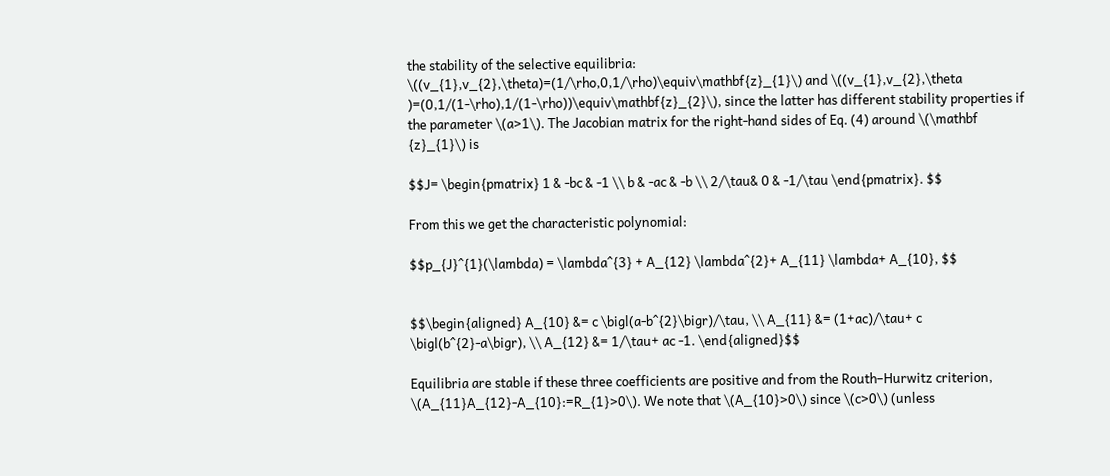the stability of the selective equilibria: \((v_{1},v_{2},\theta)=(1/\rho,0,1/\rho)\equiv\mathbf{z}_{1}\) and \((v_{1},v_{2},\theta )=(0,1/(1-\rho),1/(1-\rho))\equiv\mathbf{z}_{2}\), since the latter has different stability properties if the parameter \(a>1\). The Jacobian matrix for the right-hand sides of Eq. (4) around \(\mathbf {z}_{1}\) is

$$J= \begin{pmatrix} 1 & -bc & -1 \\ b & -ac & -b \\ 2/\tau& 0 & -1/\tau \end{pmatrix}. $$

From this we get the characteristic polynomial:

$$p_{J}^{1}(\lambda) = \lambda^{3} + A_{12} \lambda^{2}+ A_{11} \lambda+ A_{10}, $$


$$\begin{aligned} A_{10} &= c \bigl(a-b^{2}\bigr)/\tau, \\ A_{11} &= (1+ac)/\tau+ c \bigl(b^{2}-a\bigr), \\ A_{12} &= 1/\tau+ ac -1. \end{aligned}$$

Equilibria are stable if these three coefficients are positive and from the Routh–Hurwitz criterion, \(A_{11}A_{12}-A_{10}:=R_{1}>0\). We note that \(A_{10}>0\) since \(c>0\) (unless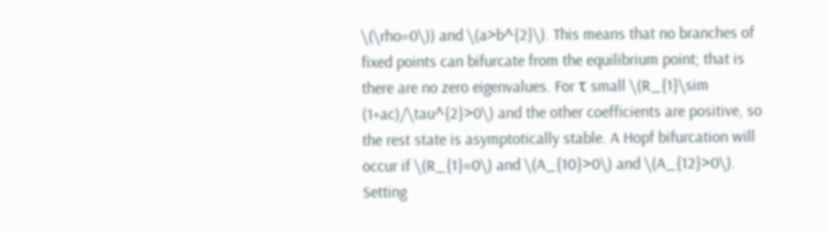\(\rho=0\)) and \(a>b^{2}\). This means that no branches of fixed points can bifurcate from the equilibrium point; that is there are no zero eigenvalues. For τ small \(R_{1}\sim (1+ac)/\tau^{2}>0\) and the other coefficients are positive, so the rest state is asymptotically stable. A Hopf bifurcation will occur if \(R_{1}=0\) and \(A_{10}>0\) and \(A_{12}>0\). Setting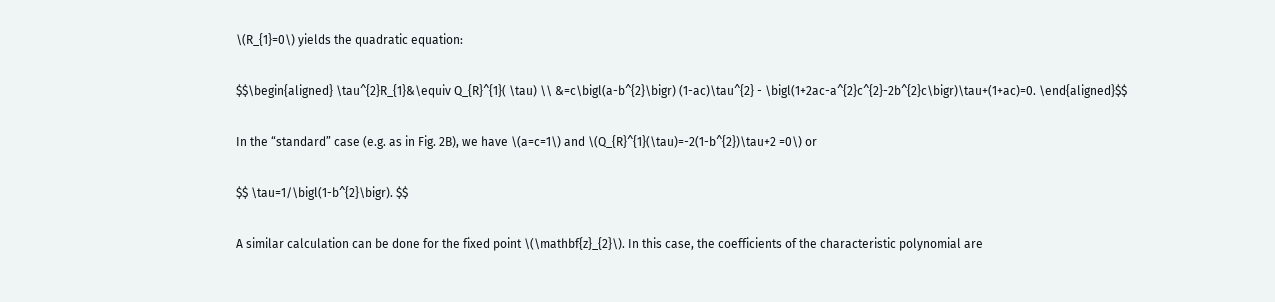\(R_{1}=0\) yields the quadratic equation:

$$\begin{aligned} \tau^{2}R_{1}&\equiv Q_{R}^{1}( \tau) \\ &=c\bigl(a-b^{2}\bigr) (1-ac)\tau^{2} - \bigl(1+2ac-a^{2}c^{2}-2b^{2}c\bigr)\tau+(1+ac)=0. \end{aligned}$$

In the “standard” case (e.g. as in Fig. 2B), we have \(a=c=1\) and \(Q_{R}^{1}(\tau)=-2(1-b^{2})\tau+2 =0\) or

$$ \tau=1/\bigl(1-b^{2}\bigr). $$

A similar calculation can be done for the fixed point \(\mathbf{z}_{2}\). In this case, the coefficients of the characteristic polynomial are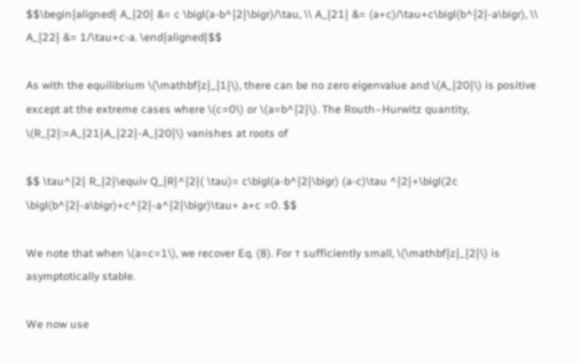$$\begin{aligned} A_{20} &= c \bigl(a-b^{2}\bigr)/\tau, \\ A_{21} &= (a+c)/\tau+c\bigl(b^{2}-a\bigr), \\ A_{22} &= 1/\tau+c-a. \end{aligned}$$

As with the equilibrium \(\mathbf{z}_{1}\), there can be no zero eigenvalue and \(A_{20}\) is positive except at the extreme cases where \(c=0\) or \(a=b^{2}\). The Routh–Hurwitz quantity, \(R_{2}:=A_{21}A_{22}-A_{20}\) vanishes at roots of

$$ \tau^{2} R_{2}\equiv Q_{R}^{2}( \tau)= c\bigl(a-b^{2}\bigr) (a-c)\tau ^{2}+\bigl(2c \bigl(b^{2}-a\bigr)+c^{2}-a^{2}\bigr)\tau+ a+c =0. $$

We note that when \(a=c=1\), we recover Eq. (8). For τ sufficiently small, \(\mathbf{z}_{2}\) is asymptotically stable.

We now use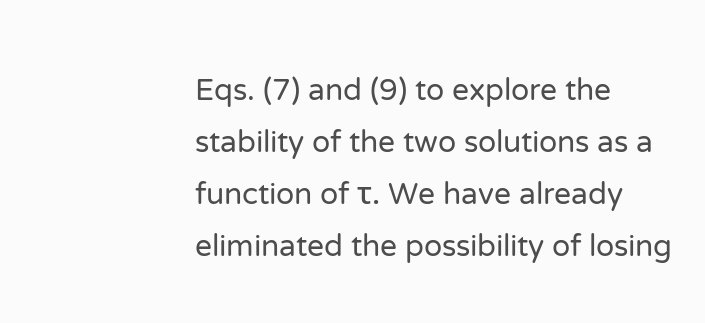Eqs. (7) and (9) to explore the stability of the two solutions as a function of τ. We have already eliminated the possibility of losing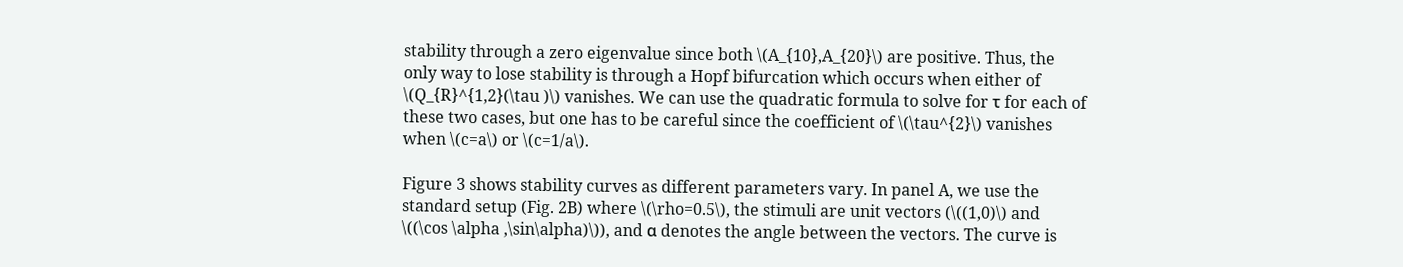stability through a zero eigenvalue since both \(A_{10},A_{20}\) are positive. Thus, the only way to lose stability is through a Hopf bifurcation which occurs when either of \(Q_{R}^{1,2}(\tau )\) vanishes. We can use the quadratic formula to solve for τ for each of these two cases, but one has to be careful since the coefficient of \(\tau^{2}\) vanishes when \(c=a\) or \(c=1/a\).

Figure 3 shows stability curves as different parameters vary. In panel A, we use the standard setup (Fig. 2B) where \(\rho=0.5\), the stimuli are unit vectors (\((1,0)\) and \((\cos \alpha ,\sin\alpha)\)), and α denotes the angle between the vectors. The curve is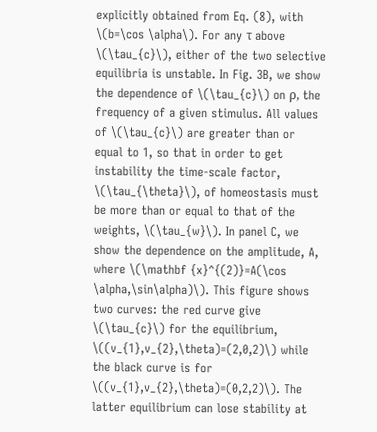explicitly obtained from Eq. (8), with \(b=\cos \alpha\). For any τ above \(\tau_{c}\), either of the two selective equilibria is unstable. In Fig. 3B, we show the dependence of \(\tau_{c}\) on ρ, the frequency of a given stimulus. All values of \(\tau_{c}\) are greater than or equal to 1, so that in order to get instability the time-scale factor, \(\tau_{\theta}\), of homeostasis must be more than or equal to that of the weights, \(\tau_{w}\). In panel C, we show the dependence on the amplitude, A, where \(\mathbf {x}^{(2)}=A(\cos \alpha,\sin\alpha)\). This figure shows two curves: the red curve give \(\tau_{c}\) for the equilibrium, \((v_{1},v_{2},\theta)=(2,0,2)\) while the black curve is for \((v_{1},v_{2},\theta)=(0,2,2)\). The latter equilibrium can lose stability at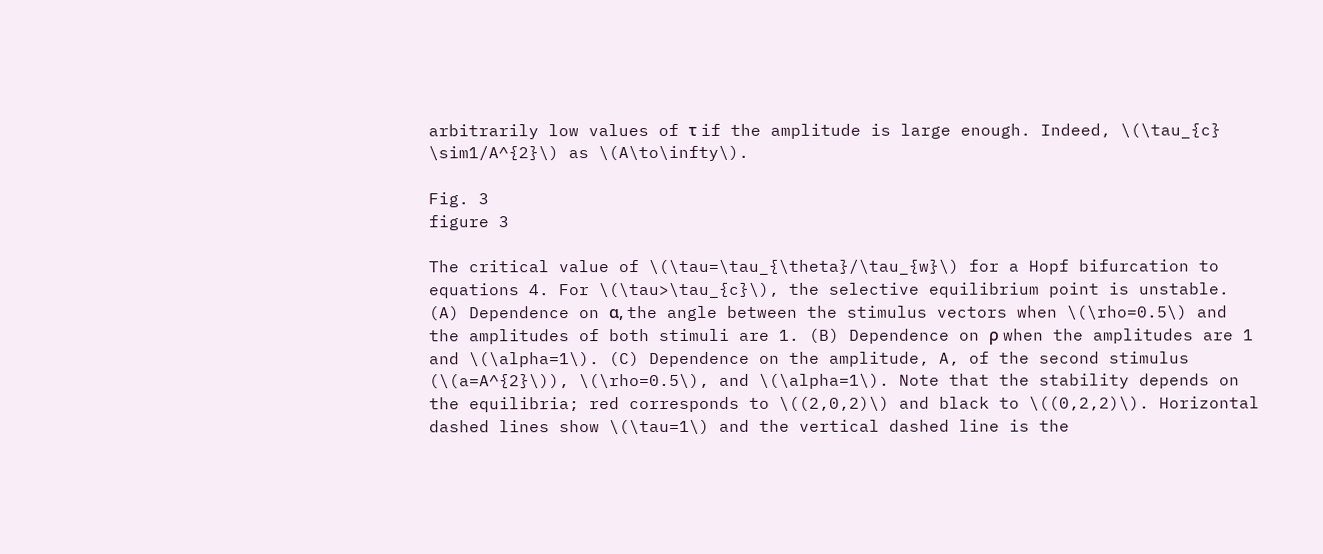arbitrarily low values of τ if the amplitude is large enough. Indeed, \(\tau_{c} \sim1/A^{2}\) as \(A\to\infty\).

Fig. 3
figure 3

The critical value of \(\tau=\tau_{\theta}/\tau_{w}\) for a Hopf bifurcation to equations 4. For \(\tau>\tau_{c}\), the selective equilibrium point is unstable. (A) Dependence on α, the angle between the stimulus vectors when \(\rho=0.5\) and the amplitudes of both stimuli are 1. (B) Dependence on ρ when the amplitudes are 1 and \(\alpha=1\). (C) Dependence on the amplitude, A, of the second stimulus (\(a=A^{2}\)), \(\rho=0.5\), and \(\alpha=1\). Note that the stability depends on the equilibria; red corresponds to \((2,0,2)\) and black to \((0,2,2)\). Horizontal dashed lines show \(\tau=1\) and the vertical dashed line is the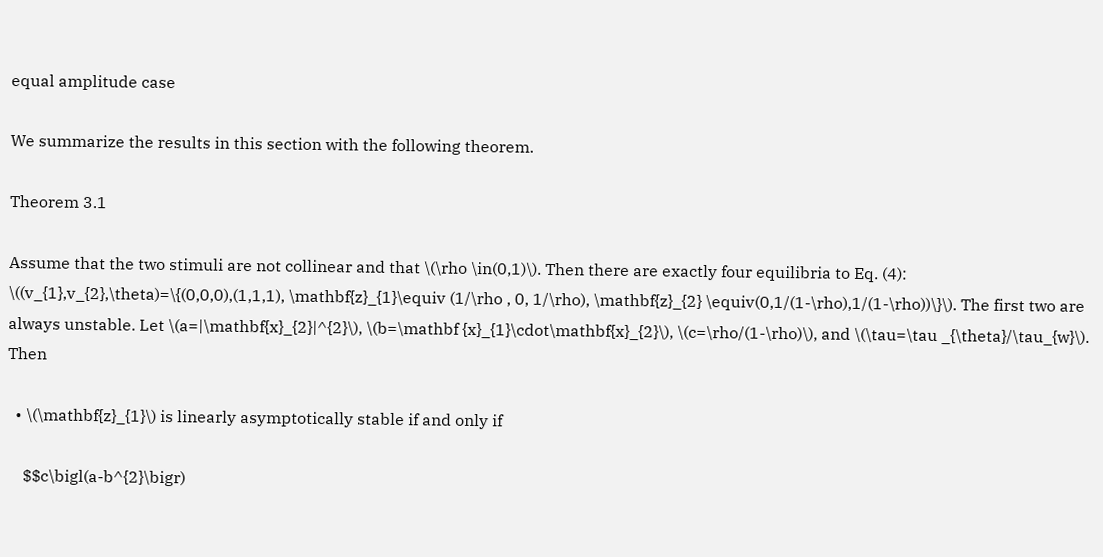equal amplitude case

We summarize the results in this section with the following theorem.

Theorem 3.1

Assume that the two stimuli are not collinear and that \(\rho \in(0,1)\). Then there are exactly four equilibria to Eq. (4): \((v_{1},v_{2},\theta)=\{(0,0,0),(1,1,1), \mathbf{z}_{1}\equiv (1/\rho , 0, 1/\rho), \mathbf{z}_{2} \equiv(0,1/(1-\rho),1/(1-\rho))\}\). The first two are always unstable. Let \(a=|\mathbf{x}_{2}|^{2}\), \(b=\mathbf {x}_{1}\cdot\mathbf{x}_{2}\), \(c=\rho/(1-\rho)\), and \(\tau=\tau _{\theta}/\tau_{w}\). Then

  • \(\mathbf{z}_{1}\) is linearly asymptotically stable if and only if

    $$c\bigl(a-b^{2}\bigr)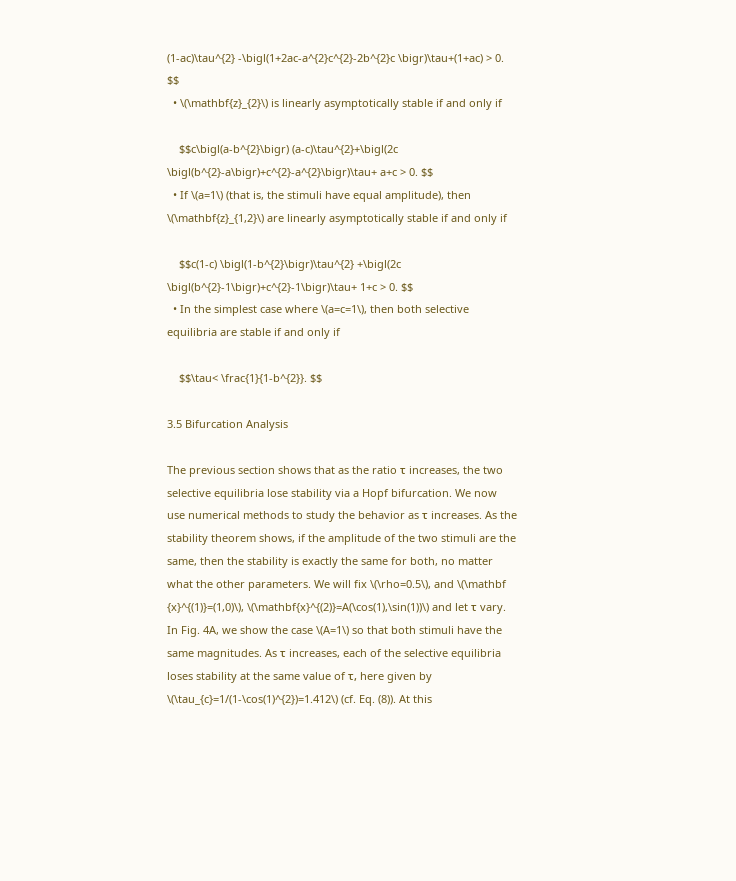(1-ac)\tau^{2} -\bigl(1+2ac-a^{2}c^{2}-2b^{2}c \bigr)\tau+(1+ac) > 0. $$
  • \(\mathbf{z}_{2}\) is linearly asymptotically stable if and only if

    $$c\bigl(a-b^{2}\bigr) (a-c)\tau^{2}+\bigl(2c \bigl(b^{2}-a\bigr)+c^{2}-a^{2}\bigr)\tau+ a+c > 0. $$
  • If \(a=1\) (that is, the stimuli have equal amplitude), then \(\mathbf{z}_{1,2}\) are linearly asymptotically stable if and only if

    $$c(1-c) \bigl(1-b^{2}\bigr)\tau^{2} +\bigl(2c \bigl(b^{2}-1\bigr)+c^{2}-1\bigr)\tau+ 1+c > 0. $$
  • In the simplest case where \(a=c=1\), then both selective equilibria are stable if and only if

    $$\tau< \frac{1}{1-b^{2}}. $$

3.5 Bifurcation Analysis

The previous section shows that as the ratio τ increases, the two selective equilibria lose stability via a Hopf bifurcation. We now use numerical methods to study the behavior as τ increases. As the stability theorem shows, if the amplitude of the two stimuli are the same, then the stability is exactly the same for both, no matter what the other parameters. We will fix \(\rho=0.5\), and \(\mathbf {x}^{(1)}=(1,0)\), \(\mathbf{x}^{(2)}=A(\cos(1),\sin(1))\) and let τ vary. In Fig. 4A, we show the case \(A=1\) so that both stimuli have the same magnitudes. As τ increases, each of the selective equilibria loses stability at the same value of τ, here given by \(\tau_{c}=1/(1-\cos(1)^{2})=1.412\) (cf. Eq. (8)). At this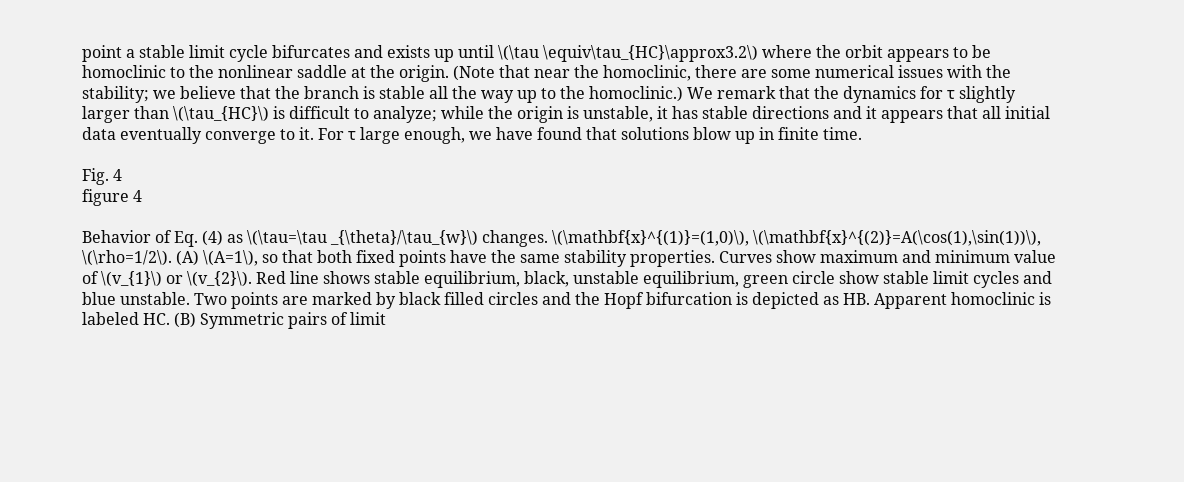point a stable limit cycle bifurcates and exists up until \(\tau \equiv\tau_{HC}\approx3.2\) where the orbit appears to be homoclinic to the nonlinear saddle at the origin. (Note that near the homoclinic, there are some numerical issues with the stability; we believe that the branch is stable all the way up to the homoclinic.) We remark that the dynamics for τ slightly larger than \(\tau_{HC}\) is difficult to analyze; while the origin is unstable, it has stable directions and it appears that all initial data eventually converge to it. For τ large enough, we have found that solutions blow up in finite time.

Fig. 4
figure 4

Behavior of Eq. (4) as \(\tau=\tau _{\theta}/\tau_{w}\) changes. \(\mathbf{x}^{(1)}=(1,0)\), \(\mathbf{x}^{(2)}=A(\cos(1),\sin(1))\), \(\rho=1/2\). (A) \(A=1\), so that both fixed points have the same stability properties. Curves show maximum and minimum value of \(v_{1}\) or \(v_{2}\). Red line shows stable equilibrium, black, unstable equilibrium, green circle show stable limit cycles and blue unstable. Two points are marked by black filled circles and the Hopf bifurcation is depicted as HB. Apparent homoclinic is labeled HC. (B) Symmetric pairs of limit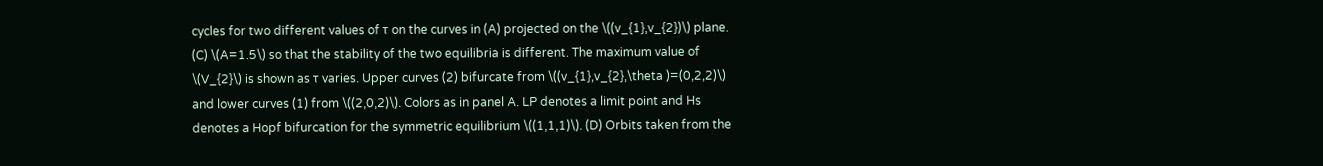cycles for two different values of τ on the curves in (A) projected on the \((v_{1},v_{2})\) plane. (C) \(A=1.5\) so that the stability of the two equilibria is different. The maximum value of \(V_{2}\) is shown as τ varies. Upper curves (2) bifurcate from \((v_{1},v_{2},\theta )=(0,2,2)\) and lower curves (1) from \((2,0,2)\). Colors as in panel A. LP denotes a limit point and Hs denotes a Hopf bifurcation for the symmetric equilibrium \((1,1,1)\). (D) Orbits taken from the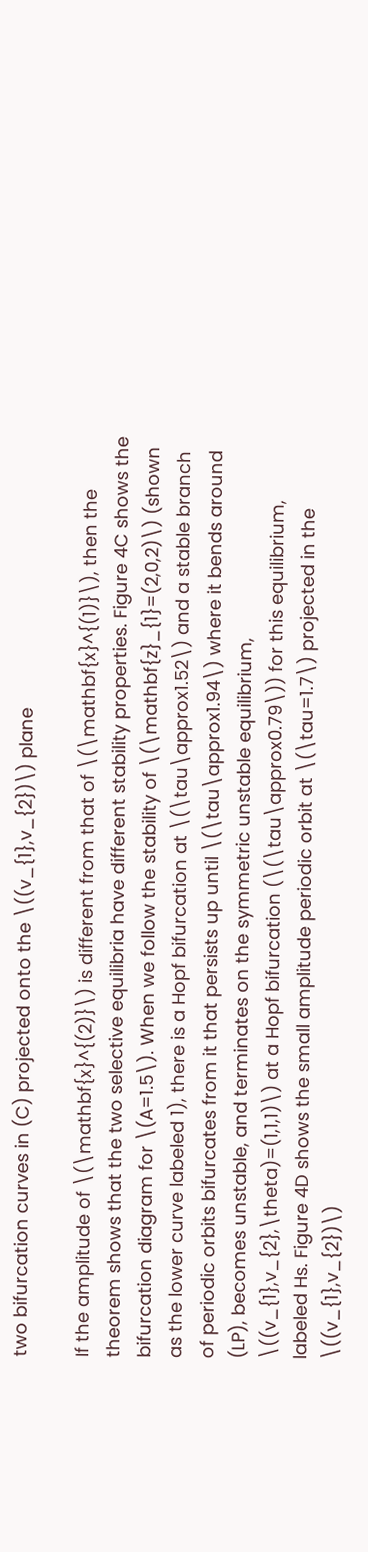two bifurcation curves in (C) projected onto the \((v_{1},v_{2})\) plane

If the amplitude of \(\mathbf{x}^{(2)}\) is different from that of \(\mathbf{x}^{(1)}\), then the theorem shows that the two selective equilibria have different stability properties. Figure 4C shows the bifurcation diagram for \(A=1.5\). When we follow the stability of \(\mathbf{z}_{1}=(2,0,2)\) (shown as the lower curve labeled 1), there is a Hopf bifurcation at \(\tau\approx1.52\) and a stable branch of periodic orbits bifurcates from it that persists up until \(\tau\approx1.94\) where it bends around (LP), becomes unstable, and terminates on the symmetric unstable equilibrium, \((v_{1},v_{2},\theta)=(1,1,1)\) at a Hopf bifurcation (\(\tau\approx0.79\)) for this equilibrium, labeled Hs. Figure 4D shows the small amplitude periodic orbit at \(\tau=1.7\) projected in the \((v_{1},v_{2})\)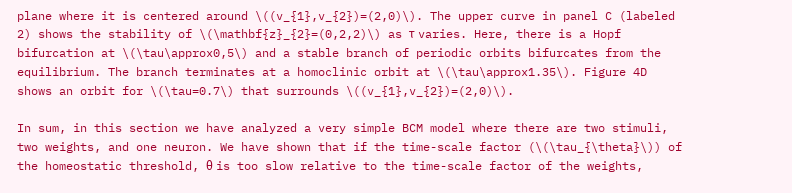plane where it is centered around \((v_{1},v_{2})=(2,0)\). The upper curve in panel C (labeled 2) shows the stability of \(\mathbf{z}_{2}=(0,2,2)\) as τ varies. Here, there is a Hopf bifurcation at \(\tau\approx0,5\) and a stable branch of periodic orbits bifurcates from the equilibrium. The branch terminates at a homoclinic orbit at \(\tau\approx1.35\). Figure 4D shows an orbit for \(\tau=0.7\) that surrounds \((v_{1},v_{2})=(2,0)\).

In sum, in this section we have analyzed a very simple BCM model where there are two stimuli, two weights, and one neuron. We have shown that if the time-scale factor (\(\tau_{\theta}\)) of the homeostatic threshold, θ is too slow relative to the time-scale factor of the weights,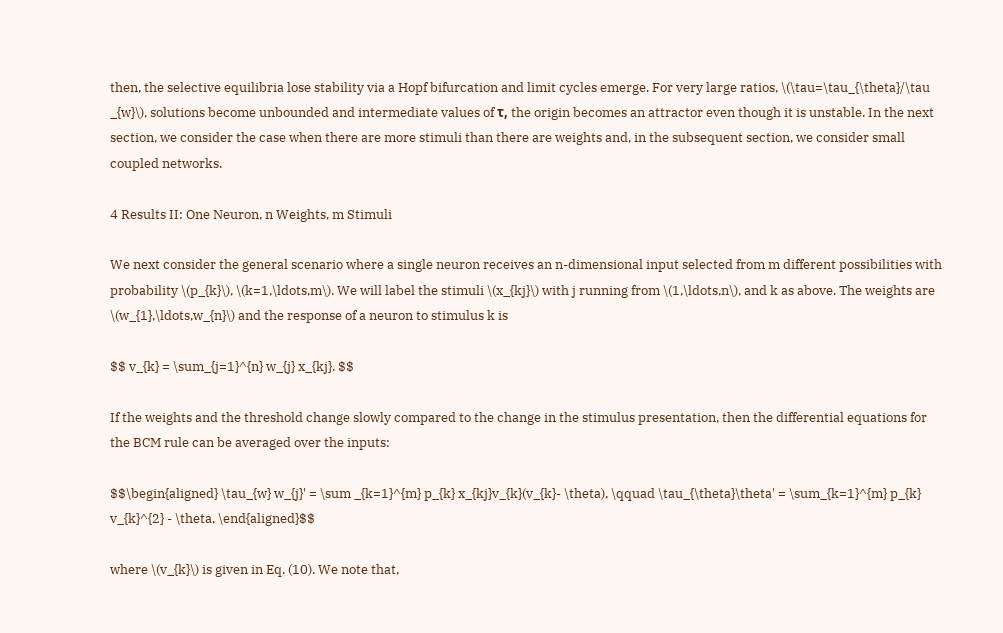then, the selective equilibria lose stability via a Hopf bifurcation and limit cycles emerge. For very large ratios, \(\tau=\tau_{\theta}/\tau _{w}\), solutions become unbounded and intermediate values of τ, the origin becomes an attractor even though it is unstable. In the next section, we consider the case when there are more stimuli than there are weights and, in the subsequent section, we consider small coupled networks.

4 Results II: One Neuron, n Weights, m Stimuli

We next consider the general scenario where a single neuron receives an n-dimensional input selected from m different possibilities with probability \(p_{k}\), \(k=1,\ldots,m\). We will label the stimuli \(x_{kj}\) with j running from \(1,\ldots,n\), and k as above. The weights are \(w_{1},\ldots,w_{n}\) and the response of a neuron to stimulus k is

$$ v_{k} = \sum_{j=1}^{n} w_{j} x_{kj}. $$

If the weights and the threshold change slowly compared to the change in the stimulus presentation, then the differential equations for the BCM rule can be averaged over the inputs:

$$\begin{aligned} \tau_{w} w_{j}' = \sum _{k=1}^{m} p_{k} x_{kj}v_{k}(v_{k}- \theta), \qquad \tau_{\theta}\theta' = \sum_{k=1}^{m} p_{k} v_{k}^{2} - \theta, \end{aligned}$$

where \(v_{k}\) is given in Eq. (10). We note that,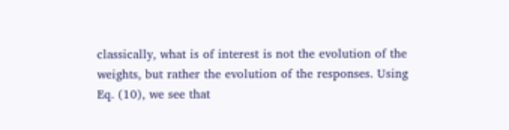classically, what is of interest is not the evolution of the weights, but rather the evolution of the responses. Using Eq. (10), we see that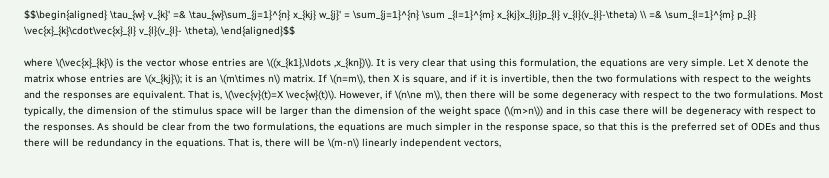$$\begin{aligned} \tau_{w} v_{k}' =& \tau_{w}\sum_{j=1}^{n} x_{kj} w_{j}' = \sum_{j=1}^{n} \sum _{l=1}^{m} x_{kj}x_{lj}p_{l} v_{l}(v_{l}-\theta) \\ =& \sum_{l=1}^{m} p_{l} \vec{x}_{k}\cdot\vec{x}_{l} v_{l}(v_{l}- \theta), \end{aligned}$$

where \(\vec{x}_{k}\) is the vector whose entries are \((x_{k1},\ldots ,x_{kn})\). It is very clear that using this formulation, the equations are very simple. Let X denote the matrix whose entries are \(x_{kj}\); it is an \(m\times n\) matrix. If \(n=m\), then X is square, and if it is invertible, then the two formulations with respect to the weights and the responses are equivalent. That is, \(\vec{v}(t)=X \vec{w}(t)\). However, if \(n\ne m\), then there will be some degeneracy with respect to the two formulations. Most typically, the dimension of the stimulus space will be larger than the dimension of the weight space (\(m>n\)) and in this case there will be degeneracy with respect to the responses. As should be clear from the two formulations, the equations are much simpler in the response space, so that this is the preferred set of ODEs and thus there will be redundancy in the equations. That is, there will be \(m-n\) linearly independent vectors,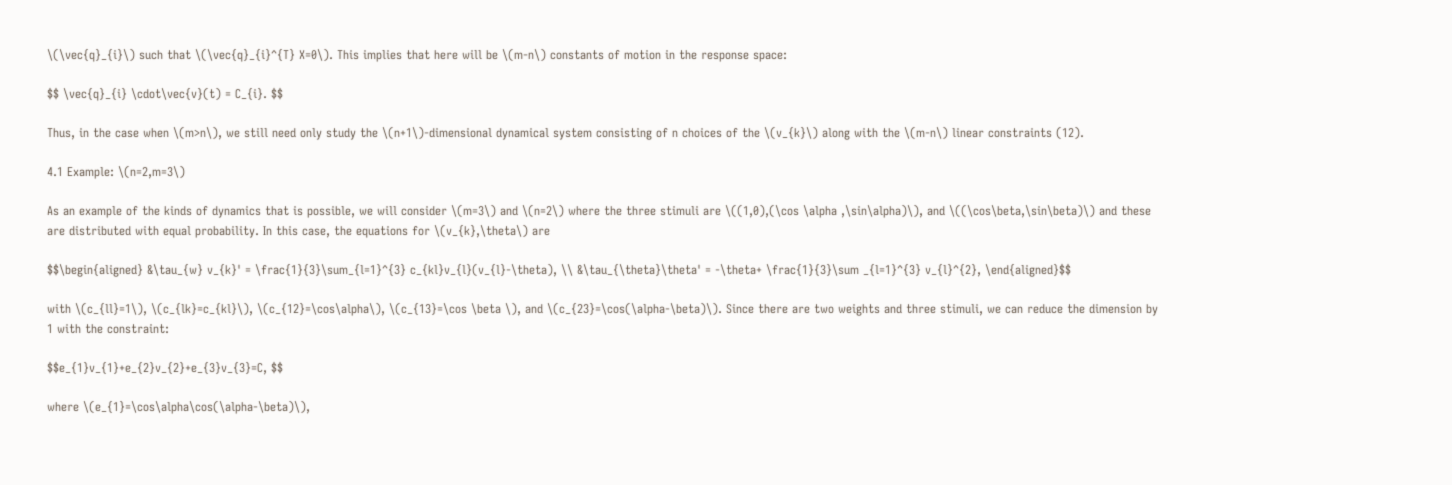\(\vec{q}_{i}\) such that \(\vec{q}_{i}^{T} X=0\). This implies that here will be \(m-n\) constants of motion in the response space:

$$ \vec{q}_{i} \cdot\vec{v}(t) = C_{i}. $$

Thus, in the case when \(m>n\), we still need only study the \(n+1\)-dimensional dynamical system consisting of n choices of the \(v_{k}\) along with the \(m-n\) linear constraints (12).

4.1 Example: \(n=2,m=3\)

As an example of the kinds of dynamics that is possible, we will consider \(m=3\) and \(n=2\) where the three stimuli are \((1,0),(\cos \alpha ,\sin\alpha)\), and \((\cos\beta,\sin\beta)\) and these are distributed with equal probability. In this case, the equations for \(v_{k},\theta\) are

$$\begin{aligned} &\tau_{w} v_{k}' = \frac{1}{3}\sum_{l=1}^{3} c_{kl}v_{l}(v_{l}-\theta), \\ &\tau_{\theta}\theta' = -\theta+ \frac{1}{3}\sum _{l=1}^{3} v_{l}^{2}, \end{aligned}$$

with \(c_{ll}=1\), \(c_{lk}=c_{kl}\), \(c_{12}=\cos\alpha\), \(c_{13}=\cos \beta \), and \(c_{23}=\cos(\alpha-\beta)\). Since there are two weights and three stimuli, we can reduce the dimension by 1 with the constraint:

$$e_{1}v_{1}+e_{2}v_{2}+e_{3}v_{3}=C, $$

where \(e_{1}=\cos\alpha\cos(\alpha-\beta)\),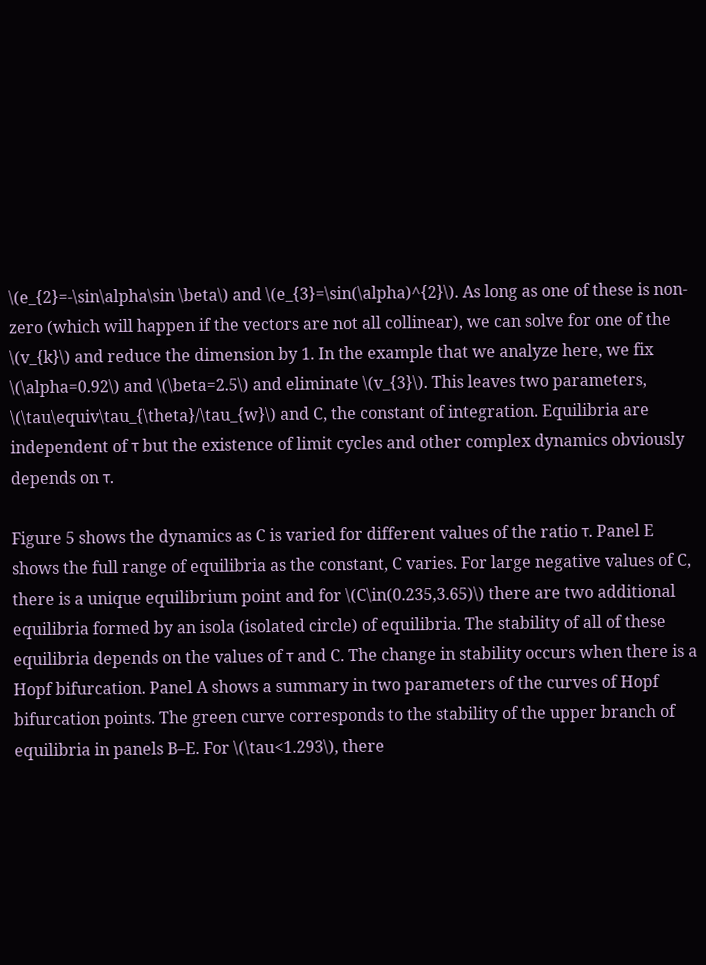\(e_{2}=-\sin\alpha\sin \beta\) and \(e_{3}=\sin(\alpha)^{2}\). As long as one of these is non-zero (which will happen if the vectors are not all collinear), we can solve for one of the \(v_{k}\) and reduce the dimension by 1. In the example that we analyze here, we fix \(\alpha=0.92\) and \(\beta=2.5\) and eliminate \(v_{3}\). This leaves two parameters, \(\tau\equiv\tau_{\theta}/\tau_{w}\) and C, the constant of integration. Equilibria are independent of τ but the existence of limit cycles and other complex dynamics obviously depends on τ.

Figure 5 shows the dynamics as C is varied for different values of the ratio τ. Panel E shows the full range of equilibria as the constant, C varies. For large negative values of C, there is a unique equilibrium point and for \(C\in(0.235,3.65)\) there are two additional equilibria formed by an isola (isolated circle) of equilibria. The stability of all of these equilibria depends on the values of τ and C. The change in stability occurs when there is a Hopf bifurcation. Panel A shows a summary in two parameters of the curves of Hopf bifurcation points. The green curve corresponds to the stability of the upper branch of equilibria in panels B–E. For \(\tau<1.293\), there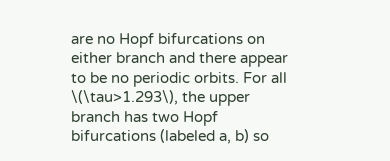are no Hopf bifurcations on either branch and there appear to be no periodic orbits. For all \(\tau>1.293\), the upper branch has two Hopf bifurcations (labeled a, b) so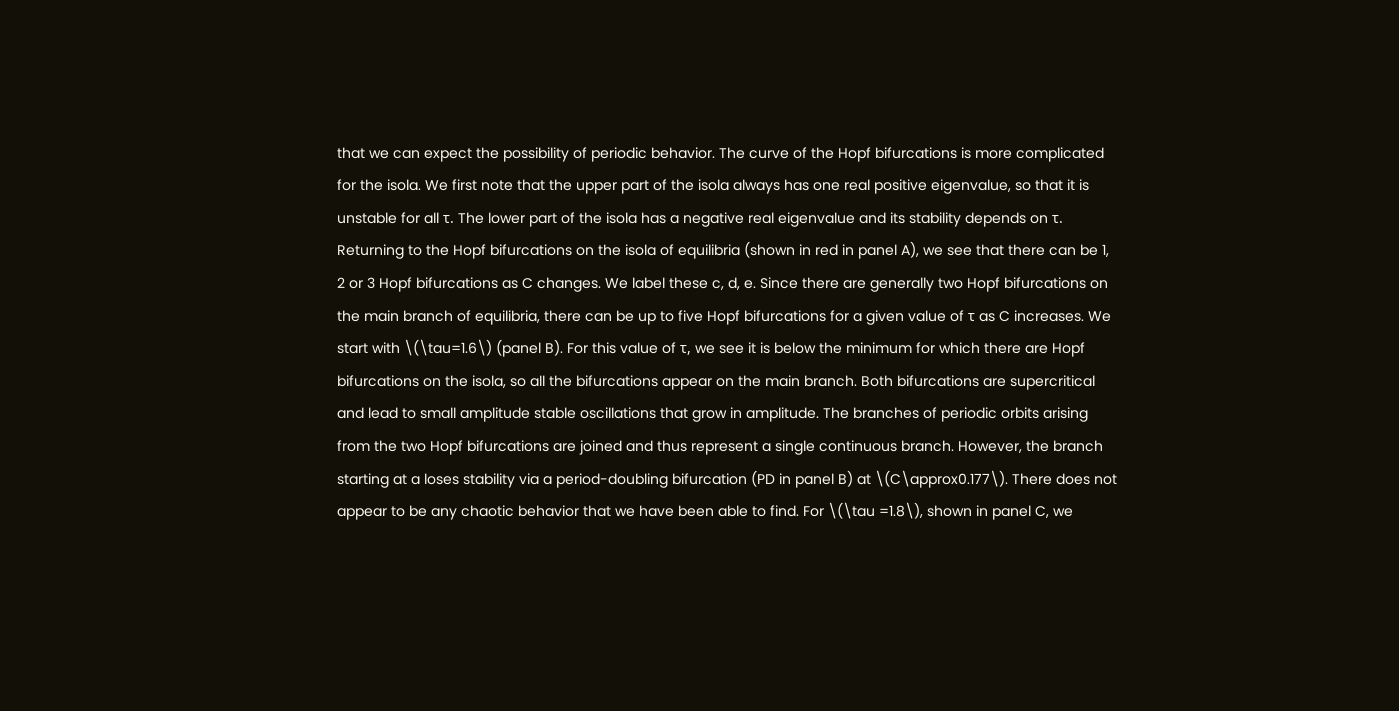that we can expect the possibility of periodic behavior. The curve of the Hopf bifurcations is more complicated for the isola. We first note that the upper part of the isola always has one real positive eigenvalue, so that it is unstable for all τ. The lower part of the isola has a negative real eigenvalue and its stability depends on τ. Returning to the Hopf bifurcations on the isola of equilibria (shown in red in panel A), we see that there can be 1, 2 or 3 Hopf bifurcations as C changes. We label these c, d, e. Since there are generally two Hopf bifurcations on the main branch of equilibria, there can be up to five Hopf bifurcations for a given value of τ as C increases. We start with \(\tau=1.6\) (panel B). For this value of τ, we see it is below the minimum for which there are Hopf bifurcations on the isola, so all the bifurcations appear on the main branch. Both bifurcations are supercritical and lead to small amplitude stable oscillations that grow in amplitude. The branches of periodic orbits arising from the two Hopf bifurcations are joined and thus represent a single continuous branch. However, the branch starting at a loses stability via a period-doubling bifurcation (PD in panel B) at \(C\approx0.177\). There does not appear to be any chaotic behavior that we have been able to find. For \(\tau =1.8\), shown in panel C, we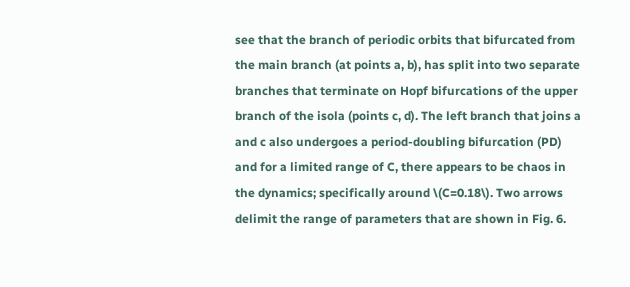see that the branch of periodic orbits that bifurcated from the main branch (at points a, b), has split into two separate branches that terminate on Hopf bifurcations of the upper branch of the isola (points c, d). The left branch that joins a and c also undergoes a period-doubling bifurcation (PD) and for a limited range of C, there appears to be chaos in the dynamics; specifically around \(C=0.18\). Two arrows delimit the range of parameters that are shown in Fig. 6.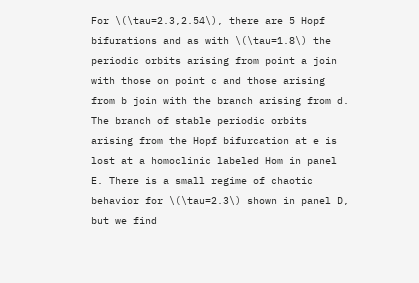For \(\tau=2.3,2.54\), there are 5 Hopf bifurations and as with \(\tau=1.8\) the periodic orbits arising from point a join with those on point c and those arising from b join with the branch arising from d. The branch of stable periodic orbits arising from the Hopf bifurcation at e is lost at a homoclinic labeled Hom in panel E. There is a small regime of chaotic behavior for \(\tau=2.3\) shown in panel D, but we find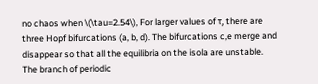no chaos when \(\tau=2.54\), For larger values of τ, there are three Hopf bifurcations (a, b, d). The bifurcations c,e merge and disappear so that all the equilibria on the isola are unstable. The branch of periodic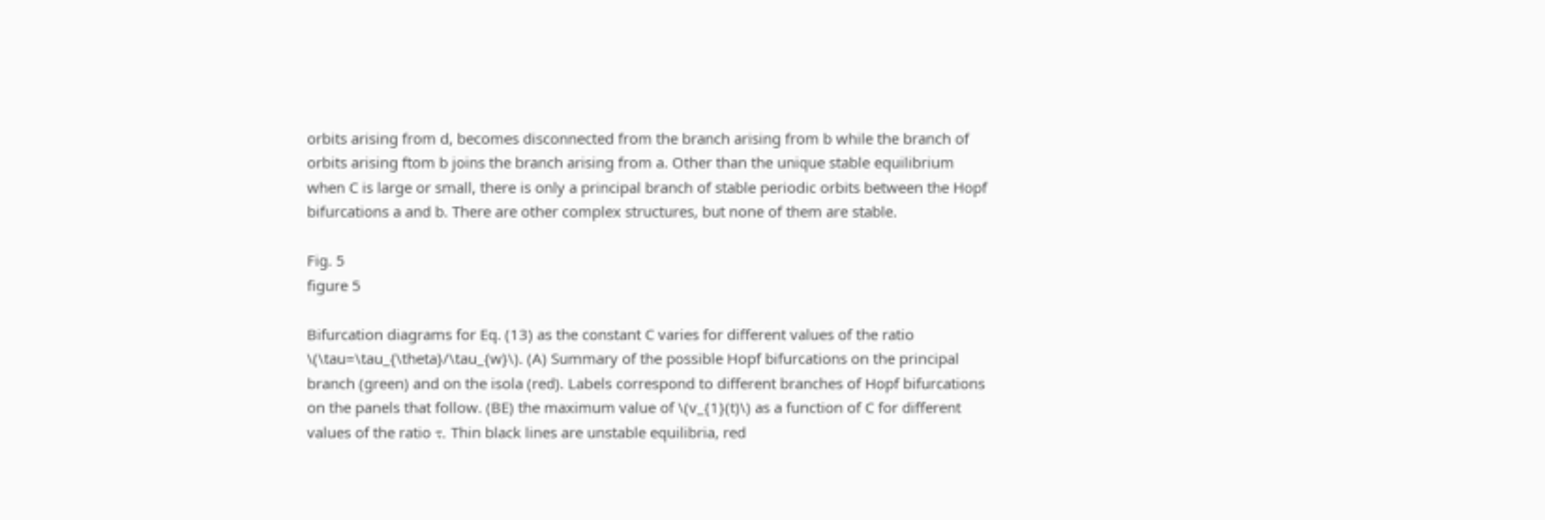orbits arising from d, becomes disconnected from the branch arising from b while the branch of orbits arising ftom b joins the branch arising from a. Other than the unique stable equilibrium when C is large or small, there is only a principal branch of stable periodic orbits between the Hopf bifurcations a and b. There are other complex structures, but none of them are stable.

Fig. 5
figure 5

Bifurcation diagrams for Eq. (13) as the constant C varies for different values of the ratio \(\tau=\tau_{\theta}/\tau_{w}\). (A) Summary of the possible Hopf bifurcations on the principal branch (green) and on the isola (red). Labels correspond to different branches of Hopf bifurcations on the panels that follow. (BE) the maximum value of \(v_{1}(t)\) as a function of C for different values of the ratio τ. Thin black lines are unstable equilibria, red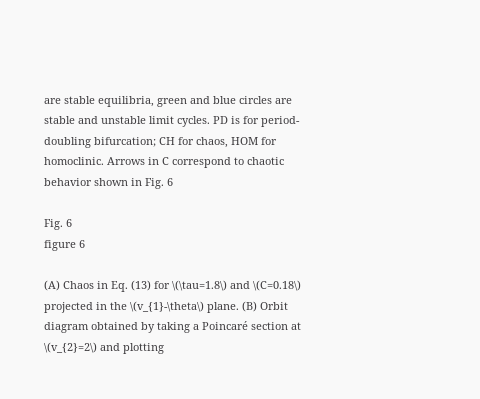are stable equilibria, green and blue circles are stable and unstable limit cycles. PD is for period-doubling bifurcation; CH for chaos, HOM for homoclinic. Arrows in C correspond to chaotic behavior shown in Fig. 6

Fig. 6
figure 6

(A) Chaos in Eq. (13) for \(\tau=1.8\) and \(C=0.18\) projected in the \(v_{1}-\theta\) plane. (B) Orbit diagram obtained by taking a Poincaré section at \(v_{2}=2\) and plotting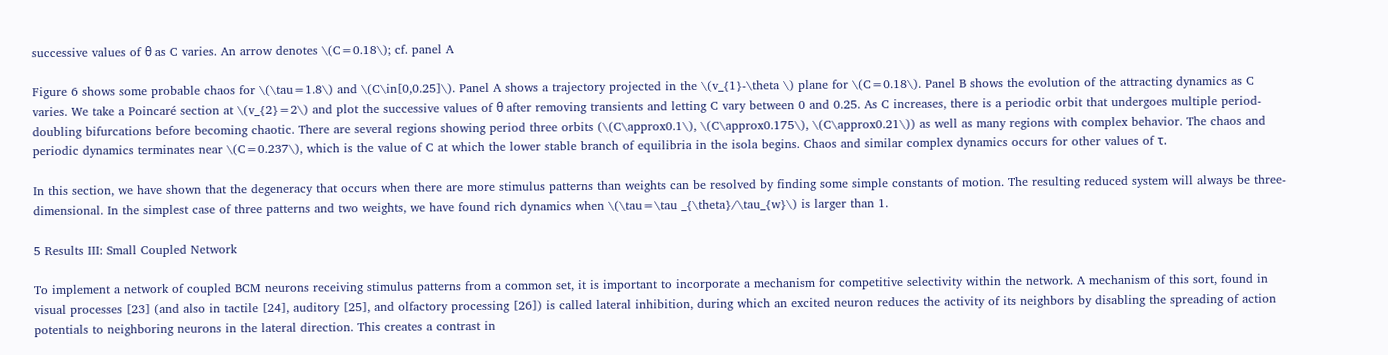successive values of θ as C varies. An arrow denotes \(C=0.18\); cf. panel A

Figure 6 shows some probable chaos for \(\tau=1.8\) and \(C\in[0,0.25]\). Panel A shows a trajectory projected in the \(v_{1}-\theta \) plane for \(C=0.18\). Panel B shows the evolution of the attracting dynamics as C varies. We take a Poincaré section at \(v_{2}=2\) and plot the successive values of θ after removing transients and letting C vary between 0 and 0.25. As C increases, there is a periodic orbit that undergoes multiple period-doubling bifurcations before becoming chaotic. There are several regions showing period three orbits (\(C\approx0.1\), \(C\approx0.175\), \(C\approx0.21\)) as well as many regions with complex behavior. The chaos and periodic dynamics terminates near \(C=0.237\), which is the value of C at which the lower stable branch of equilibria in the isola begins. Chaos and similar complex dynamics occurs for other values of τ.

In this section, we have shown that the degeneracy that occurs when there are more stimulus patterns than weights can be resolved by finding some simple constants of motion. The resulting reduced system will always be three-dimensional. In the simplest case of three patterns and two weights, we have found rich dynamics when \(\tau=\tau _{\theta}/\tau_{w}\) is larger than 1.

5 Results III: Small Coupled Network

To implement a network of coupled BCM neurons receiving stimulus patterns from a common set, it is important to incorporate a mechanism for competitive selectivity within the network. A mechanism of this sort, found in visual processes [23] (and also in tactile [24], auditory [25], and olfactory processing [26]) is called lateral inhibition, during which an excited neuron reduces the activity of its neighbors by disabling the spreading of action potentials to neighboring neurons in the lateral direction. This creates a contrast in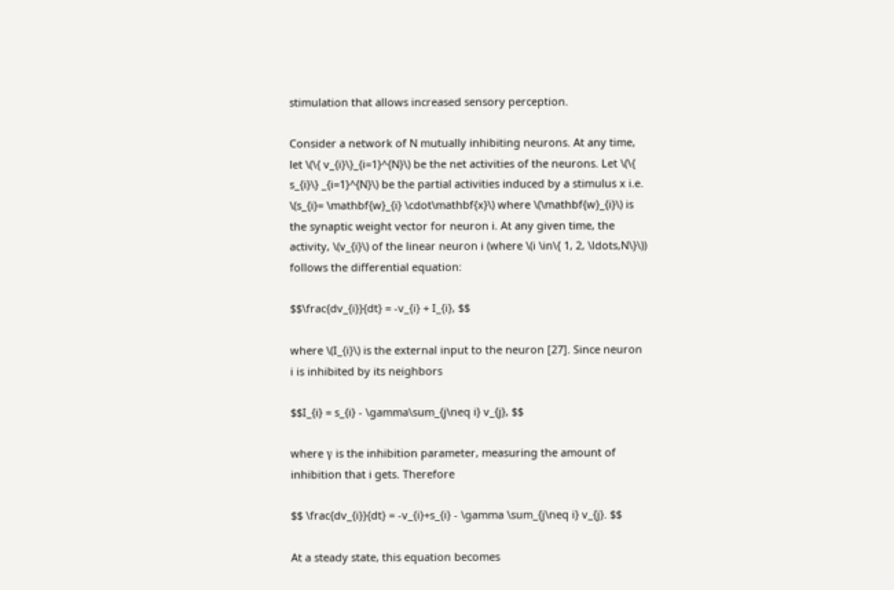stimulation that allows increased sensory perception.

Consider a network of N mutually inhibiting neurons. At any time, let \(\{ v_{i}\}_{i=1}^{N}\) be the net activities of the neurons. Let \(\{ s_{i}\} _{i=1}^{N}\) be the partial activities induced by a stimulus x i.e. \(s_{i}= \mathbf{w}_{i} \cdot\mathbf{x}\) where \(\mathbf{w}_{i}\) is the synaptic weight vector for neuron i. At any given time, the activity, \(v_{i}\) of the linear neuron i (where \(i \in\{ 1, 2, \ldots,N\}\)) follows the differential equation:

$$\frac{dv_{i}}{dt} = -v_{i} + I_{i}, $$

where \(I_{i}\) is the external input to the neuron [27]. Since neuron i is inhibited by its neighbors

$$I_{i} = s_{i} - \gamma\sum_{j\neq i} v_{j}, $$

where γ is the inhibition parameter, measuring the amount of inhibition that i gets. Therefore

$$ \frac{dv_{i}}{dt} = -v_{i}+s_{i} - \gamma \sum_{j\neq i} v_{j}. $$

At a steady state, this equation becomes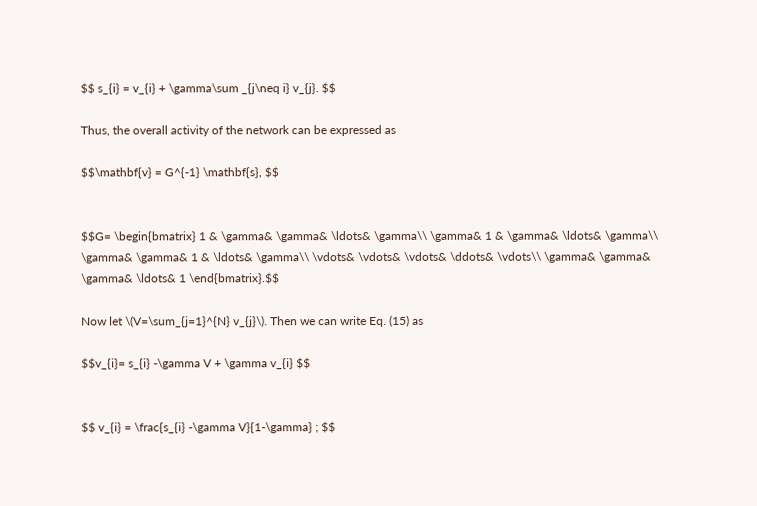$$ s_{i} = v_{i} + \gamma\sum _{j\neq i} v_{j}. $$

Thus, the overall activity of the network can be expressed as

$$\mathbf{v} = G^{-1} \mathbf{s}, $$


$$G= \begin{bmatrix} 1 & \gamma& \gamma& \ldots& \gamma\\ \gamma& 1 & \gamma& \ldots& \gamma\\ \gamma& \gamma& 1 & \ldots& \gamma\\ \vdots& \vdots& \vdots& \ddots& \vdots\\ \gamma& \gamma& \gamma& \ldots& 1 \end{bmatrix}.$$

Now let \(V=\sum_{j=1}^{N} v_{j}\). Then we can write Eq. (15) as

$$v_{i}= s_{i} -\gamma V + \gamma v_{i} $$


$$ v_{i} = \frac{s_{i} -\gamma V}{1-\gamma} ; $$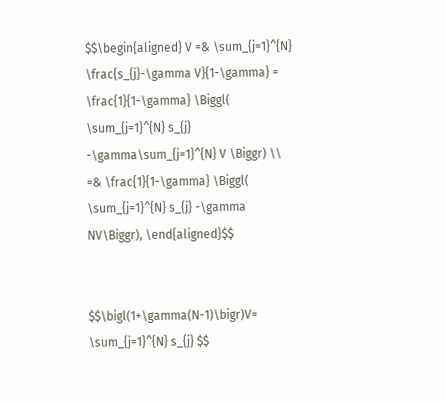$$\begin{aligned} V =& \sum_{j=1}^{N} \frac{s_{j}-\gamma V}{1-\gamma} = \frac{1}{1-\gamma} \Biggl( \sum_{j=1}^{N} s_{j} -\gamma\sum_{j=1}^{N} V \Biggr) \\ =& \frac{1}{1-\gamma} \Biggl( \sum_{j=1}^{N} s_{j} -\gamma NV\Biggr), \end{aligned}$$


$$\bigl(1+\gamma(N-1)\bigr)V= \sum_{j=1}^{N} s_{j} $$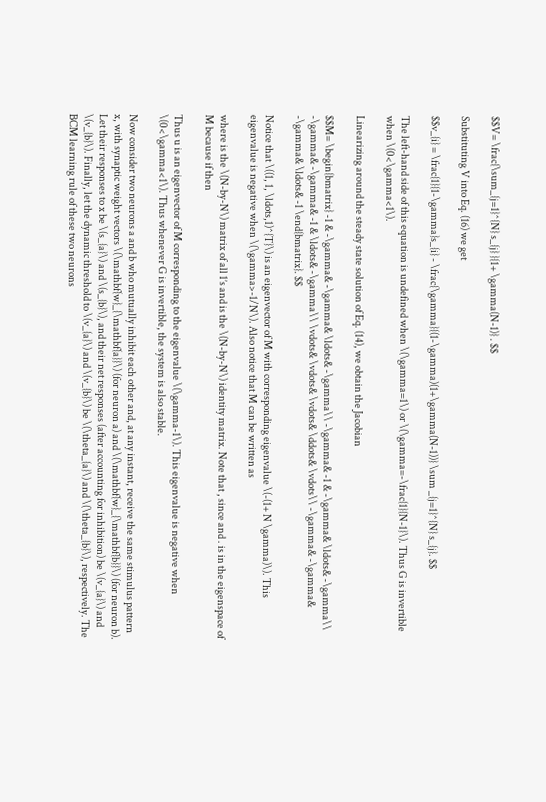$$V= \frac{\sum_{j=1}^{N} s_{j} }{1+ \gamma(N-1)} . $$

Substituting V into Eq. (16) we get

$$v_{i} = \frac{1}{1-\gamma}s_{i} - \frac{\gamma}{(1-\gamma)(1+\gamma(N-1))} \sum _{j=1}^{N} s_{j}. $$

The left-hand side of this equation is undefined when \(\gamma=1\) or \(\gamma=-\frac{1}{N-1}\). Thus G is invertible when \(0<\gamma<1\).

Linearizing around the steady state solution of Eq. (14), we obtain the Jacobian

$$M= \begin{bmatrix} -1 & -\gamma& -\gamma& \ldots& -\gamma\\ -\gamma& -1 & -\gamma& \ldots& -\gamma\\ -\gamma& -\gamma& -1 & \ldots& -\gamma\\ \vdots& \vdots& \vdots& \ddots& \vdots\\ -\gamma& -\gamma& -\gamma& \ldots& -1 \end{bmatrix}. $$

Notice that \((1, 1, \ldots,1)^{T}\) is an eigenvector of M with corresponding eigenvalue \(-(1+ N \gamma)\). This eigenvalue is negative when \(\gamma>-1/N\). Also notice that M can be written as

where is the \(N-by-N\) matrix of all 1’s and is the \(N-by-N\) identity matrix. Note that , since and . is in the eigenspace of M because if then

Thus u is an eigenvector of M corresponding to the eigenvalue \(\gamma-1\). This eigenvalue is negative when \(0<\gamma<1\). Thus whenever G is invertible, the system is also stable.

Now consider two neurons a and b who mutually inhibit each other and, at any instant, receive the same stimulus pattern x, with synaptic weight vectors \(\mathbf{w}_{\mathbf{a}}\) (for neuron a) and \(\mathbf{w}_{\mathbf{b}}\) (for neuron b). Let their responses to x be \(s_{a}\) and \(s_{b}\), and their net responses (after accounting for inhibition) be \(v_{a}\) and \(v_{b}\). Finally, let the dynamic threshold to \(v_{a}\) and \(v_{b}\) be \(\theta_{a}\) and \(\theta_{b}\), respectively. The BCM learning rule of these two neurons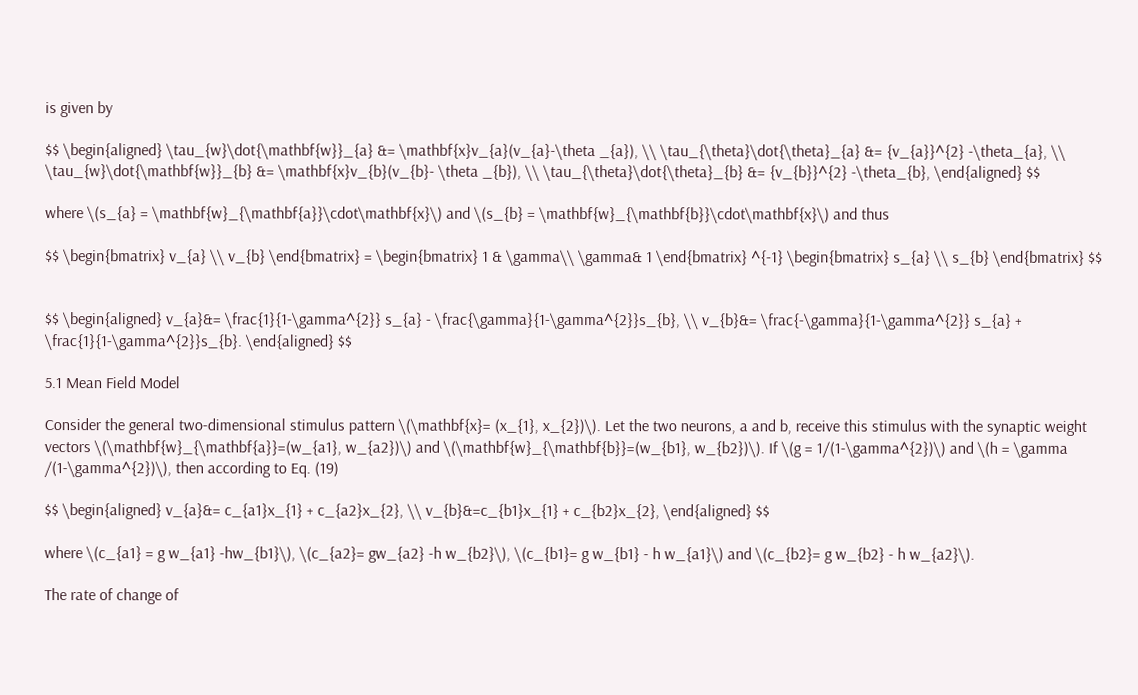is given by

$$ \begin{aligned} \tau_{w}\dot{\mathbf{w}}_{a} &= \mathbf{x}v_{a}(v_{a}-\theta _{a}), \\ \tau_{\theta}\dot{\theta}_{a} &= {v_{a}}^{2} -\theta_{a}, \\ \tau_{w}\dot{\mathbf{w}}_{b} &= \mathbf{x}v_{b}(v_{b}- \theta _{b}), \\ \tau_{\theta}\dot{\theta}_{b} &= {v_{b}}^{2} -\theta_{b}, \end{aligned} $$

where \(s_{a} = \mathbf{w}_{\mathbf{a}}\cdot\mathbf{x}\) and \(s_{b} = \mathbf{w}_{\mathbf{b}}\cdot\mathbf{x}\) and thus

$$ \begin{bmatrix} v_{a} \\ v_{b} \end{bmatrix} = \begin{bmatrix} 1 & \gamma\\ \gamma& 1 \end{bmatrix} ^{-1} \begin{bmatrix} s_{a} \\ s_{b} \end{bmatrix} $$


$$ \begin{aligned} v_{a}&= \frac{1}{1-\gamma^{2}} s_{a} - \frac{\gamma}{1-\gamma^{2}}s_{b}, \\ v_{b}&= \frac{-\gamma}{1-\gamma^{2}} s_{a} + \frac{1}{1-\gamma^{2}}s_{b}. \end{aligned} $$

5.1 Mean Field Model

Consider the general two-dimensional stimulus pattern \(\mathbf{x}= (x_{1}, x_{2})\). Let the two neurons, a and b, receive this stimulus with the synaptic weight vectors \(\mathbf{w}_{\mathbf{a}}=(w_{a1}, w_{a2})\) and \(\mathbf{w}_{\mathbf{b}}=(w_{b1}, w_{b2})\). If \(g = 1/(1-\gamma^{2})\) and \(h = \gamma /(1-\gamma^{2})\), then according to Eq. (19)

$$ \begin{aligned} v_{a}&= c_{a1}x_{1} + c_{a2}x_{2}, \\ v_{b}&=c_{b1}x_{1} + c_{b2}x_{2}, \end{aligned} $$

where \(c_{a1} = g w_{a1} -hw_{b1}\), \(c_{a2}= gw_{a2} -h w_{b2}\), \(c_{b1}= g w_{b1} - h w_{a1}\) and \(c_{b2}= g w_{b2} - h w_{a2}\).

The rate of change of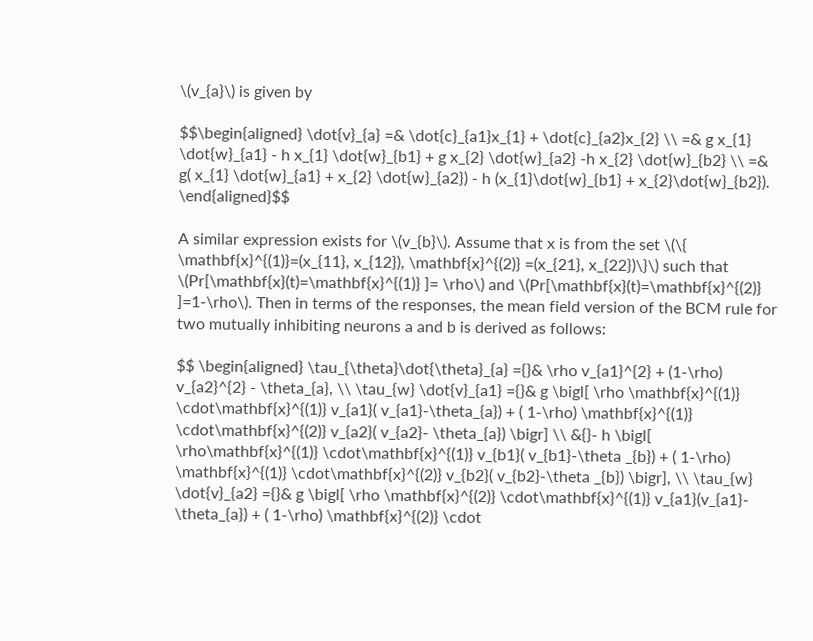\(v_{a}\) is given by

$$\begin{aligned} \dot{v}_{a} =& \dot{c}_{a1}x_{1} + \dot{c}_{a2}x_{2} \\ =& g x_{1} \dot{w}_{a1} - h x_{1} \dot{w}_{b1} + g x_{2} \dot{w}_{a2} -h x_{2} \dot{w}_{b2} \\ =& g( x_{1} \dot{w}_{a1} + x_{2} \dot{w}_{a2}) - h (x_{1}\dot{w}_{b1} + x_{2}\dot{w}_{b2}). \end{aligned}$$

A similar expression exists for \(v_{b}\). Assume that x is from the set \(\{ \mathbf{x}^{(1)}=(x_{11}, x_{12}), \mathbf{x}^{(2)} =(x_{21}, x_{22})\}\) such that \(Pr[\mathbf{x}(t)=\mathbf{x}^{(1)} ]= \rho\) and \(Pr[\mathbf{x}(t)=\mathbf{x}^{(2)} ]=1-\rho\). Then in terms of the responses, the mean field version of the BCM rule for two mutually inhibiting neurons a and b is derived as follows:

$$ \begin{aligned} \tau_{\theta}\dot{\theta}_{a} ={}& \rho v_{a1}^{2} + (1-\rho) v_{a2}^{2} - \theta_{a}, \\ \tau_{w} \dot{v}_{a1} ={}& g \bigl[ \rho \mathbf{x}^{(1)} \cdot\mathbf{x}^{(1)} v_{a1}( v_{a1}-\theta_{a}) + ( 1-\rho) \mathbf{x}^{(1)} \cdot\mathbf{x}^{(2)} v_{a2}( v_{a2}- \theta_{a}) \bigr] \\ &{}- h \bigl[ \rho\mathbf{x}^{(1)} \cdot\mathbf{x}^{(1)} v_{b1}( v_{b1}-\theta _{b}) + ( 1-\rho) \mathbf{x}^{(1)} \cdot\mathbf{x}^{(2)} v_{b2}( v_{b2}-\theta _{b}) \bigr], \\ \tau_{w} \dot{v}_{a2} ={}& g \bigl[ \rho \mathbf{x}^{(2)} \cdot\mathbf{x}^{(1)} v_{a1}(v_{a1}- \theta_{a}) + ( 1-\rho) \mathbf{x}^{(2)} \cdot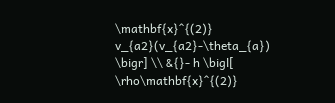\mathbf{x}^{(2)} v_{a2}(v_{a2}-\theta_{a}) \bigr] \\ &{}- h \bigl[ \rho\mathbf{x}^{(2)}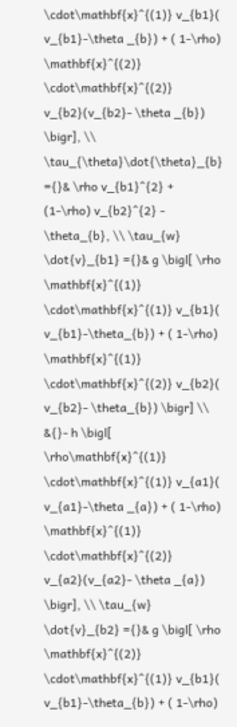\cdot\mathbf{x}^{(1)} v_{b1}( v_{b1}-\theta _{b}) + ( 1-\rho) \mathbf{x}^{(2)} \cdot\mathbf{x}^{(2)} v_{b2}(v_{b2}- \theta _{b}) \bigr], \\ \tau_{\theta}\dot{\theta}_{b} ={}& \rho v_{b1}^{2} + (1-\rho) v_{b2}^{2} - \theta_{b}, \\ \tau_{w} \dot{v}_{b1} ={}& g \bigl[ \rho \mathbf{x}^{(1)} \cdot\mathbf{x}^{(1)} v_{b1}( v_{b1}-\theta_{b}) + ( 1-\rho) \mathbf{x}^{(1)} \cdot\mathbf{x}^{(2)} v_{b2}( v_{b2}- \theta_{b}) \bigr] \\ &{}- h \bigl[ \rho\mathbf{x}^{(1)} \cdot\mathbf{x}^{(1)} v_{a1}( v_{a1}-\theta _{a}) + ( 1-\rho) \mathbf{x}^{(1)} \cdot\mathbf{x}^{(2)} v_{a2}(v_{a2}- \theta _{a}) \bigr], \\ \tau_{w} \dot{v}_{b2} ={}& g \bigl[ \rho \mathbf{x}^{(2)} \cdot\mathbf{x}^{(1)} v_{b1}( v_{b1}-\theta_{b}) + ( 1-\rho)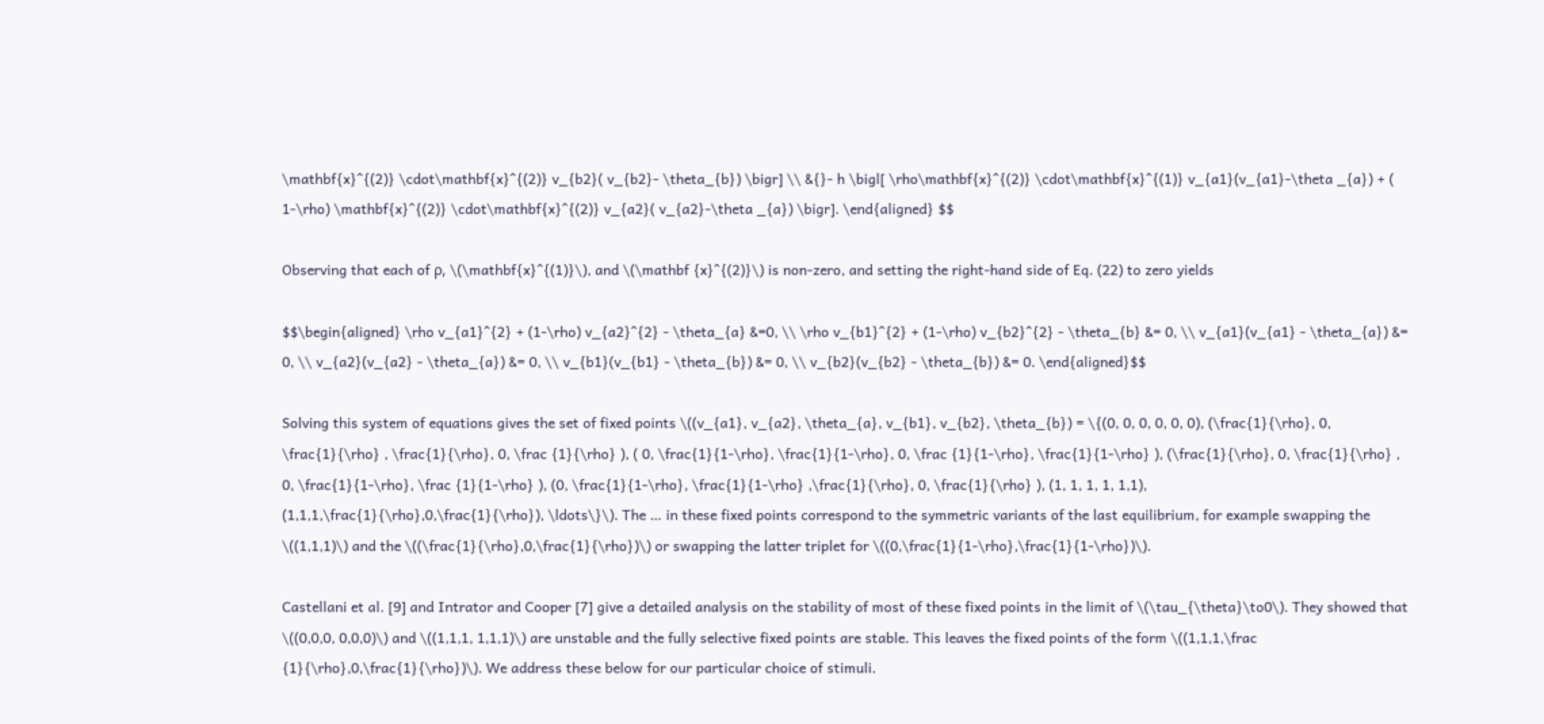\mathbf{x}^{(2)} \cdot\mathbf{x}^{(2)} v_{b2}( v_{b2}- \theta_{b}) \bigr] \\ &{}- h \bigl[ \rho\mathbf{x}^{(2)} \cdot\mathbf{x}^{(1)} v_{a1}(v_{a1}-\theta _{a}) + ( 1-\rho) \mathbf{x}^{(2)} \cdot\mathbf{x}^{(2)} v_{a2}( v_{a2}-\theta _{a}) \bigr]. \end{aligned} $$

Observing that each of ρ, \(\mathbf{x}^{(1)}\), and \(\mathbf {x}^{(2)}\) is non-zero, and setting the right-hand side of Eq. (22) to zero yields

$$\begin{aligned} \rho v_{a1}^{2} + (1-\rho) v_{a2}^{2} - \theta_{a} &=0, \\ \rho v_{b1}^{2} + (1-\rho) v_{b2}^{2} - \theta_{b} &= 0, \\ v_{a1}(v_{a1} - \theta_{a}) &= 0, \\ v_{a2}(v_{a2} - \theta_{a}) &= 0, \\ v_{b1}(v_{b1} - \theta_{b}) &= 0, \\ v_{b2}(v_{b2} - \theta_{b}) &= 0. \end{aligned}$$

Solving this system of equations gives the set of fixed points \((v_{a1}, v_{a2}, \theta_{a}, v_{b1}, v_{b2}, \theta_{b}) = \{(0, 0, 0, 0, 0, 0), (\frac{1}{\rho}, 0, \frac{1}{\rho} , \frac{1}{\rho}, 0, \frac {1}{\rho} ), ( 0, \frac{1}{1-\rho}, \frac{1}{1-\rho}, 0, \frac {1}{1-\rho}, \frac{1}{1-\rho} ), (\frac{1}{\rho}, 0, \frac{1}{\rho} , 0, \frac{1}{1-\rho}, \frac {1}{1-\rho} ), (0, \frac{1}{1-\rho}, \frac{1}{1-\rho} ,\frac{1}{\rho}, 0, \frac{1}{\rho} ), (1, 1, 1, 1, 1,1), (1,1,1,\frac{1}{\rho},0,\frac{1}{\rho}), \ldots\}\). The … in these fixed points correspond to the symmetric variants of the last equilibrium, for example swapping the \((1,1,1)\) and the \((\frac{1}{\rho},0,\frac{1}{\rho})\) or swapping the latter triplet for \((0,\frac{1}{1-\rho},\frac{1}{1-\rho})\).

Castellani et al. [9] and Intrator and Cooper [7] give a detailed analysis on the stability of most of these fixed points in the limit of \(\tau_{\theta}\to0\). They showed that \((0,0,0, 0,0,0)\) and \((1,1,1, 1,1,1)\) are unstable and the fully selective fixed points are stable. This leaves the fixed points of the form \((1,1,1,\frac {1}{\rho},0,\frac{1}{\rho})\). We address these below for our particular choice of stimuli.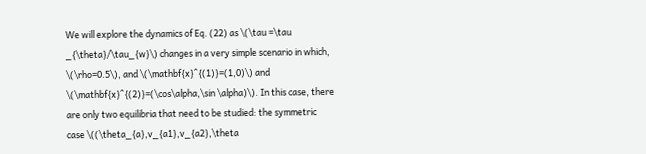We will explore the dynamics of Eq. (22) as \(\tau =\tau _{\theta}/\tau_{w}\) changes in a very simple scenario in which, \(\rho=0.5\), and \(\mathbf{x}^{(1)}=(1,0)\) and \(\mathbf{x}^{(2)}=(\cos\alpha,\sin \alpha)\). In this case, there are only two equilibria that need to be studied: the symmetric case \((\theta_{a},v_{a1},v_{a2},\theta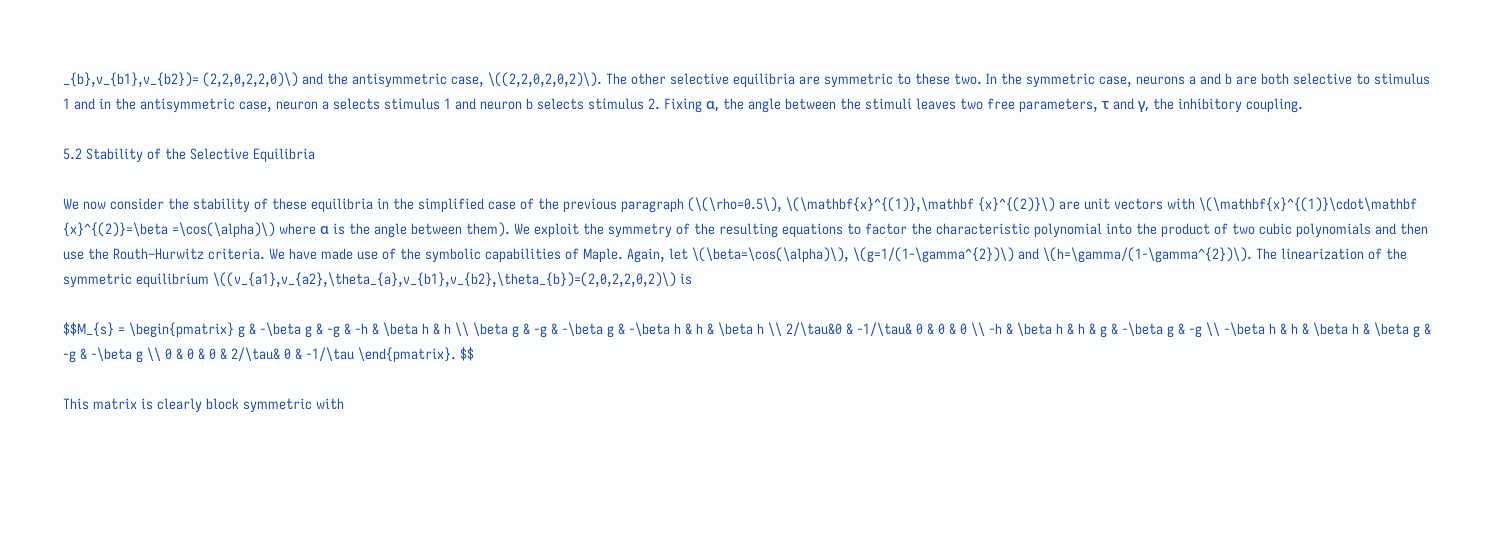_{b},v_{b1},v_{b2})= (2,2,0,2,2,0)\) and the antisymmetric case, \((2,2,0,2,0,2)\). The other selective equilibria are symmetric to these two. In the symmetric case, neurons a and b are both selective to stimulus 1 and in the antisymmetric case, neuron a selects stimulus 1 and neuron b selects stimulus 2. Fixing α, the angle between the stimuli leaves two free parameters, τ and γ, the inhibitory coupling.

5.2 Stability of the Selective Equilibria

We now consider the stability of these equilibria in the simplified case of the previous paragraph (\(\rho=0.5\), \(\mathbf{x}^{(1)},\mathbf {x}^{(2)}\) are unit vectors with \(\mathbf{x}^{(1)}\cdot\mathbf {x}^{(2)}=\beta =\cos(\alpha)\) where α is the angle between them). We exploit the symmetry of the resulting equations to factor the characteristic polynomial into the product of two cubic polynomials and then use the Routh–Hurwitz criteria. We have made use of the symbolic capabilities of Maple. Again, let \(\beta=\cos(\alpha)\), \(g=1/(1-\gamma^{2})\) and \(h=\gamma/(1-\gamma^{2})\). The linearization of the symmetric equilibrium \((v_{a1},v_{a2},\theta_{a},v_{b1},v_{b2},\theta_{b})=(2,0,2,2,0,2)\) is

$$M_{s} = \begin{pmatrix} g & -\beta g & -g & -h & \beta h & h \\ \beta g & -g & -\beta g & -\beta h & h & \beta h \\ 2/\tau&0 & -1/\tau& 0 & 0 & 0 \\ -h & \beta h & h & g & -\beta g & -g \\ -\beta h & h & \beta h & \beta g & -g & -\beta g \\ 0 & 0 & 0 & 2/\tau& 0 & -1/\tau \end{pmatrix}. $$

This matrix is clearly block symmetric with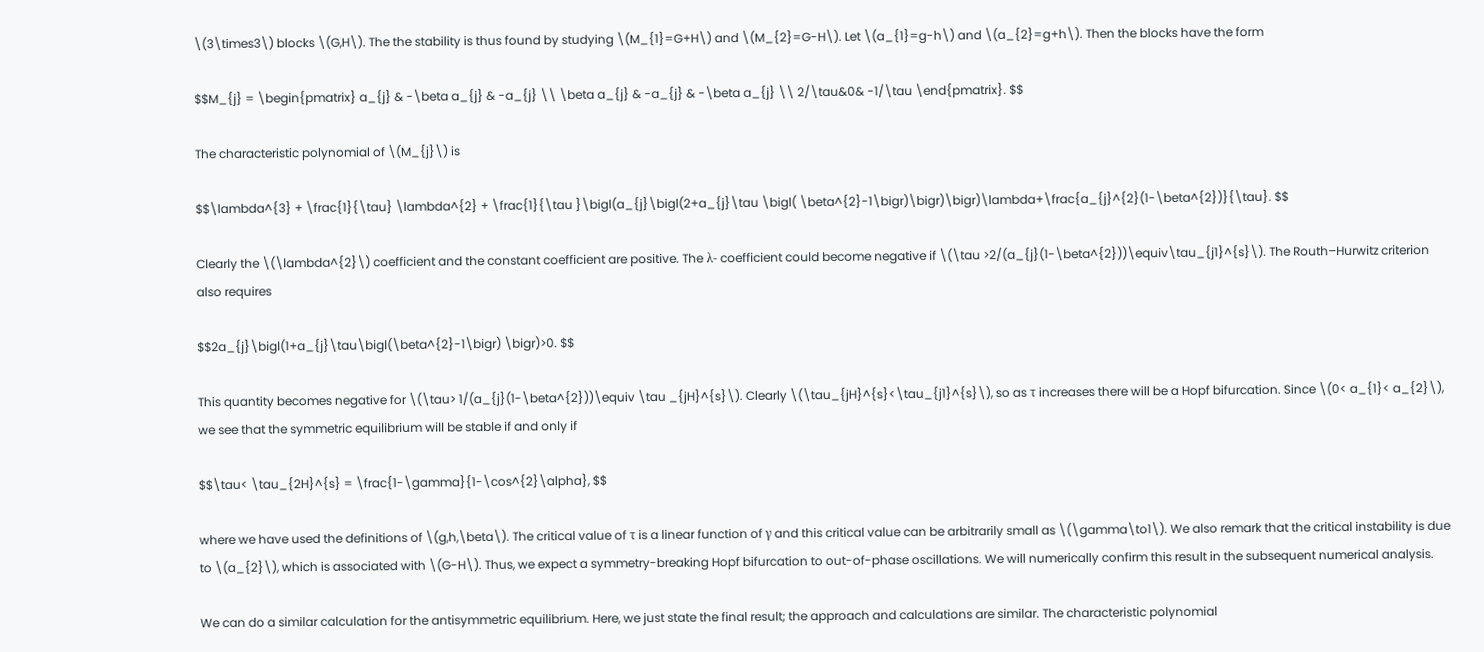\(3\times3\) blocks \(G,H\). The the stability is thus found by studying \(M_{1}=G+H\) and \(M_{2}=G-H\). Let \(a_{1}=g-h\) and \(a_{2}=g+h\). Then the blocks have the form

$$M_{j} = \begin{pmatrix} a_{j} & -\beta a_{j} & -a_{j} \\ \beta a_{j} & -a_{j} & -\beta a_{j} \\ 2/\tau&0& -1/\tau \end{pmatrix}. $$

The characteristic polynomial of \(M_{j}\) is

$$\lambda^{3} + \frac{1}{\tau} \lambda^{2} + \frac{1}{\tau }\bigl(a_{j}\bigl(2+a_{j}\tau \bigl( \beta^{2}-1\bigr)\bigr)\bigr)\lambda+\frac{a_{j}^{2}(1-\beta^{2})}{\tau}. $$

Clearly the \(\lambda^{2}\) coefficient and the constant coefficient are positive. The λ- coefficient could become negative if \(\tau >2/(a_{j}(1-\beta^{2}))\equiv\tau_{j1}^{s}\). The Routh–Hurwitz criterion also requires

$$2a_{j}\bigl(1+a_{j}\tau\bigl(\beta^{2}-1\bigr) \bigr)>0. $$

This quantity becomes negative for \(\tau> 1/(a_{j}(1-\beta^{2}))\equiv \tau _{jH}^{s}\). Clearly \(\tau_{jH}^{s}<\tau_{j1}^{s}\), so as τ increases there will be a Hopf bifurcation. Since \(0< a_{1}< a_{2}\), we see that the symmetric equilibrium will be stable if and only if

$$\tau< \tau_{2H}^{s} = \frac{1-\gamma}{1-\cos^{2}\alpha}, $$

where we have used the definitions of \(g,h,\beta\). The critical value of τ is a linear function of γ and this critical value can be arbitrarily small as \(\gamma\to1\). We also remark that the critical instability is due to \(a_{2}\), which is associated with \(G-H\). Thus, we expect a symmetry-breaking Hopf bifurcation to out-of-phase oscillations. We will numerically confirm this result in the subsequent numerical analysis.

We can do a similar calculation for the antisymmetric equilibrium. Here, we just state the final result; the approach and calculations are similar. The characteristic polynomial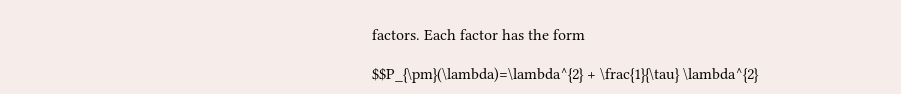factors. Each factor has the form

$$P_{\pm}(\lambda)=\lambda^{2} + \frac{1}{\tau} \lambda^{2}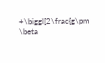+\biggl[2\frac{g\pm \beta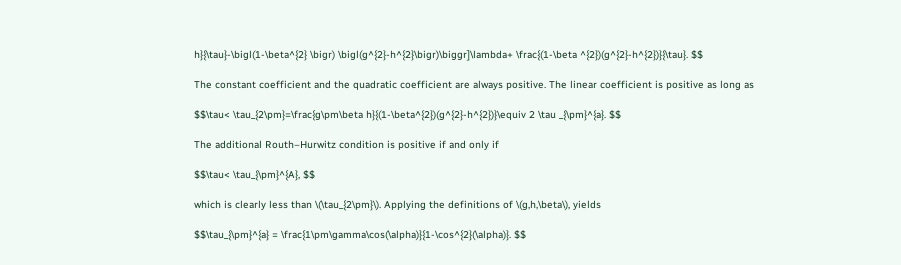h}{\tau}-\bigl(1-\beta^{2} \bigr) \bigl(g^{2}-h^{2}\bigr)\biggr]\lambda+ \frac{(1-\beta ^{2})(g^{2}-h^{2})}{\tau}. $$

The constant coefficient and the quadratic coefficient are always positive. The linear coefficient is positive as long as

$$\tau< \tau_{2\pm}=\frac{g\pm\beta h}{(1-\beta^{2})(g^{2}-h^{2})}\equiv 2 \tau _{\pm}^{a}. $$

The additional Routh–Hurwitz condition is positive if and only if

$$\tau< \tau_{\pm}^{A}, $$

which is clearly less than \(\tau_{2\pm}\). Applying the definitions of \(g,h,\beta\), yields

$$\tau_{\pm}^{a} = \frac{1\pm\gamma\cos(\alpha)}{1-\cos^{2}(\alpha)}. $$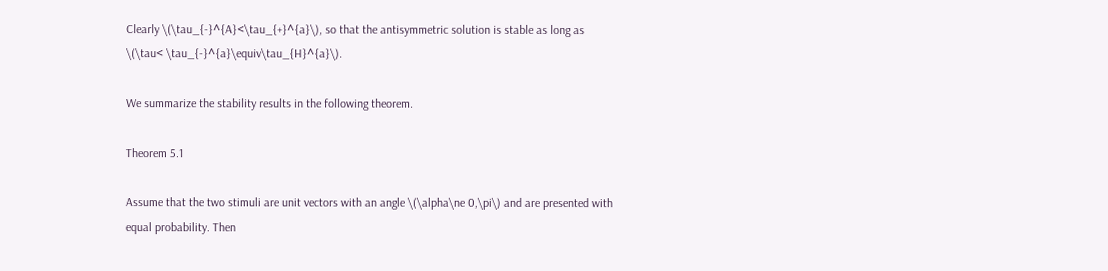Clearly \(\tau_{-}^{A}<\tau_{+}^{a}\), so that the antisymmetric solution is stable as long as \(\tau< \tau_{-}^{a}\equiv\tau_{H}^{a}\).

We summarize the stability results in the following theorem.

Theorem 5.1

Assume that the two stimuli are unit vectors with an angle \(\alpha\ne 0,\pi\) and are presented with equal probability. Then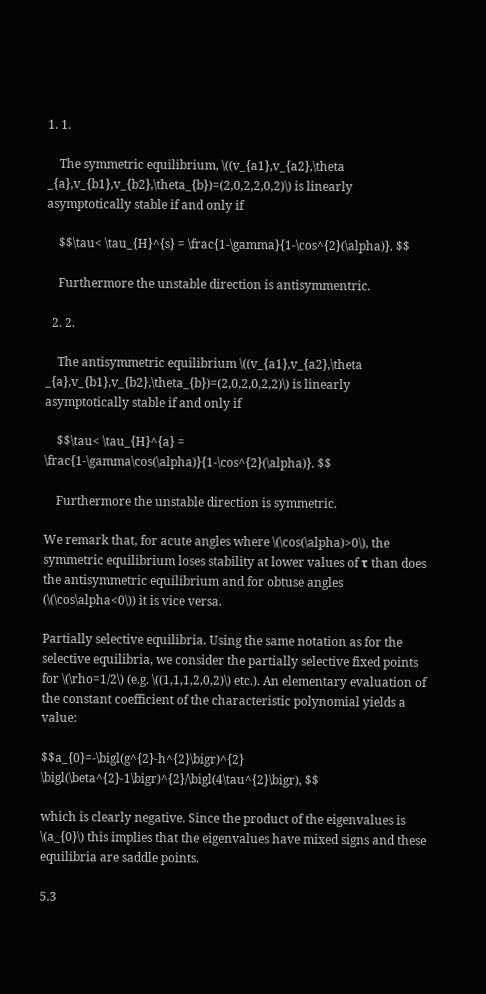1. 1.

    The symmetric equilibrium, \((v_{a1},v_{a2},\theta _{a},v_{b1},v_{b2},\theta_{b})=(2,0,2,2,0,2)\) is linearly asymptotically stable if and only if

    $$\tau< \tau_{H}^{s} = \frac{1-\gamma}{1-\cos^{2}(\alpha)}. $$

    Furthermore the unstable direction is antisymmentric.

  2. 2.

    The antisymmetric equilibrium \((v_{a1},v_{a2},\theta _{a},v_{b1},v_{b2},\theta_{b})=(2,0,2,0,2,2)\) is linearly asymptotically stable if and only if

    $$\tau< \tau_{H}^{a} = \frac{1-\gamma\cos(\alpha)}{1-\cos^{2}(\alpha)}. $$

    Furthermore the unstable direction is symmetric.

We remark that, for acute angles where \(\cos(\alpha)>0\), the symmetric equilibrium loses stability at lower values of τ than does the antisymmetric equilibrium and for obtuse angles (\(\cos\alpha<0\)) it is vice versa.

Partially selective equilibria. Using the same notation as for the selective equilibria, we consider the partially selective fixed points for \(\rho=1/2\) (e.g. \((1,1,1,2,0,2)\) etc.). An elementary evaluation of the constant coefficient of the characteristic polynomial yields a value:

$$a_{0}=-\bigl(g^{2}-h^{2}\bigr)^{2} \bigl(\beta^{2}-1\bigr)^{2}/\bigl(4\tau^{2}\bigr), $$

which is clearly negative. Since the product of the eigenvalues is \(a_{0}\) this implies that the eigenvalues have mixed signs and these equilibria are saddle points.

5.3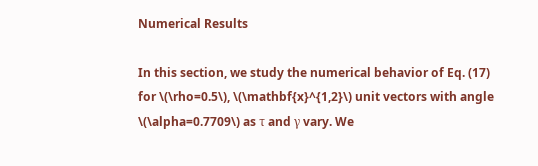Numerical Results

In this section, we study the numerical behavior of Eq. (17) for \(\rho=0.5\), \(\mathbf{x}^{1,2}\) unit vectors with angle \(\alpha=0.7709\) as τ and γ vary. We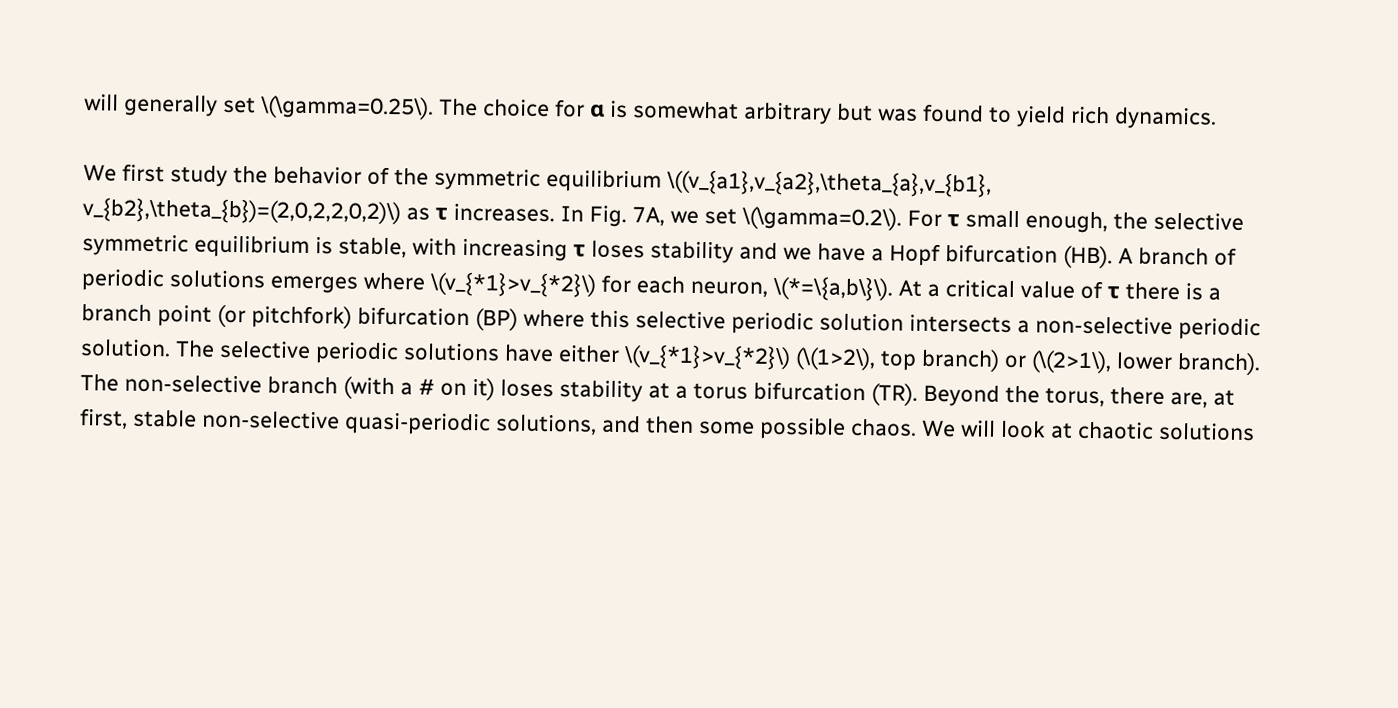will generally set \(\gamma=0.25\). The choice for α is somewhat arbitrary but was found to yield rich dynamics.

We first study the behavior of the symmetric equilibrium \((v_{a1},v_{a2},\theta_{a},v_{b1}, v_{b2},\theta_{b})=(2,0,2,2,0,2)\) as τ increases. In Fig. 7A, we set \(\gamma=0.2\). For τ small enough, the selective symmetric equilibrium is stable, with increasing τ loses stability and we have a Hopf bifurcation (HB). A branch of periodic solutions emerges where \(v_{*1}>v_{*2}\) for each neuron, \(*=\{a,b\}\). At a critical value of τ there is a branch point (or pitchfork) bifurcation (BP) where this selective periodic solution intersects a non-selective periodic solution. The selective periodic solutions have either \(v_{*1}>v_{*2}\) (\(1>2\), top branch) or (\(2>1\), lower branch). The non-selective branch (with a # on it) loses stability at a torus bifurcation (TR). Beyond the torus, there are, at first, stable non-selective quasi-periodic solutions, and then some possible chaos. We will look at chaotic solutions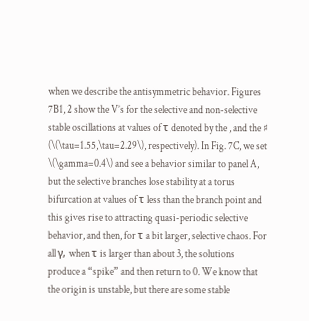when we describe the antisymmetric behavior. Figures 7B1, 2 show the V’s for the selective and non-selective stable oscillations at values of τ denoted by the , and the ♯ (\(\tau=1.55,\tau=2.29\), respectively). In Fig. 7C, we set \(\gamma=0.4\) and see a behavior similar to panel A, but the selective branches lose stability at a torus bifurcation at values of τ less than the branch point and this gives rise to attracting quasi-periodic selective behavior, and then, for τ a bit larger, selective chaos. For all γ, when τ is larger than about 3, the solutions produce a “spike” and then return to 0. We know that the origin is unstable, but there are some stable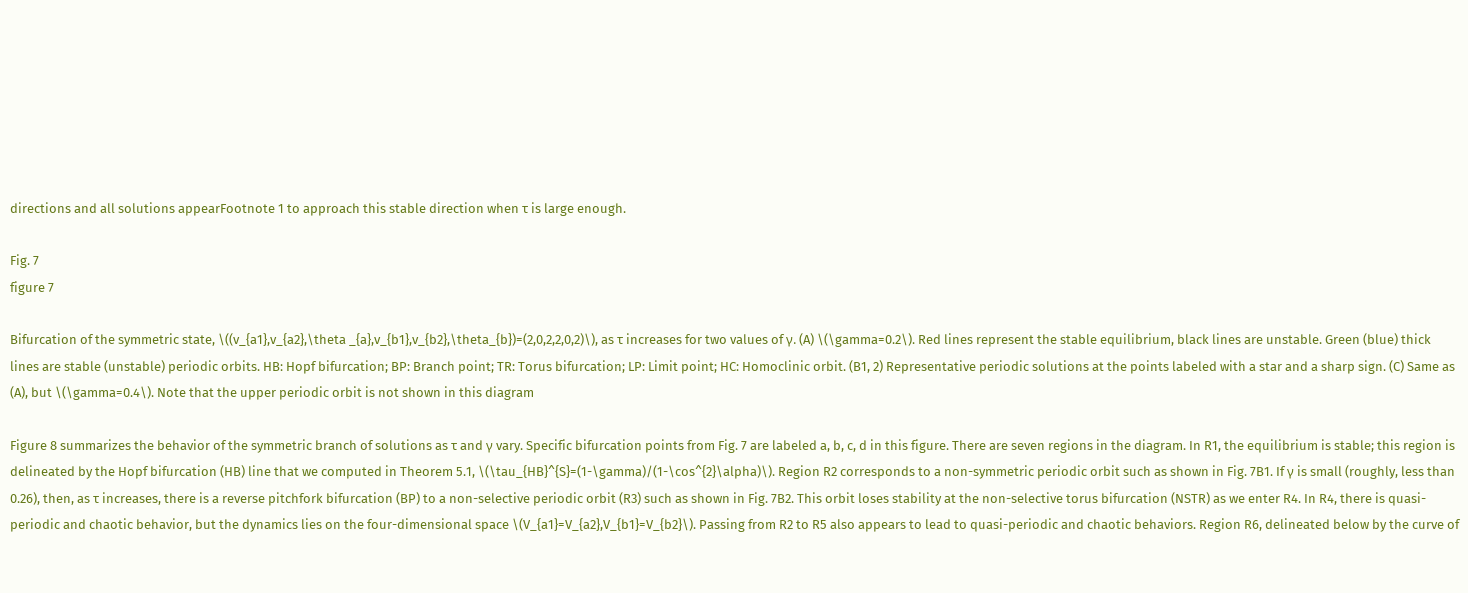directions and all solutions appearFootnote 1 to approach this stable direction when τ is large enough.

Fig. 7
figure 7

Bifurcation of the symmetric state, \((v_{a1},v_{a2},\theta _{a},v_{b1},v_{b2},\theta_{b})=(2,0,2,2,0,2)\), as τ increases for two values of γ. (A) \(\gamma=0.2\). Red lines represent the stable equilibrium, black lines are unstable. Green (blue) thick lines are stable (unstable) periodic orbits. HB: Hopf bifurcation; BP: Branch point; TR: Torus bifurcation; LP: Limit point; HC: Homoclinic orbit. (B1, 2) Representative periodic solutions at the points labeled with a star and a sharp sign. (C) Same as (A), but \(\gamma=0.4\). Note that the upper periodic orbit is not shown in this diagram

Figure 8 summarizes the behavior of the symmetric branch of solutions as τ and γ vary. Specific bifurcation points from Fig. 7 are labeled a, b, c, d in this figure. There are seven regions in the diagram. In R1, the equilibrium is stable; this region is delineated by the Hopf bifurcation (HB) line that we computed in Theorem 5.1, \(\tau_{HB}^{S}=(1-\gamma)/(1-\cos^{2}\alpha)\). Region R2 corresponds to a non-symmetric periodic orbit such as shown in Fig. 7B1. If γ is small (roughly, less than 0.26), then, as τ increases, there is a reverse pitchfork bifurcation (BP) to a non-selective periodic orbit (R3) such as shown in Fig. 7B2. This orbit loses stability at the non-selective torus bifurcation (NSTR) as we enter R4. In R4, there is quasi-periodic and chaotic behavior, but the dynamics lies on the four-dimensional space \(V_{a1}=V_{a2},V_{b1}=V_{b2}\). Passing from R2 to R5 also appears to lead to quasi-periodic and chaotic behaviors. Region R6, delineated below by the curve of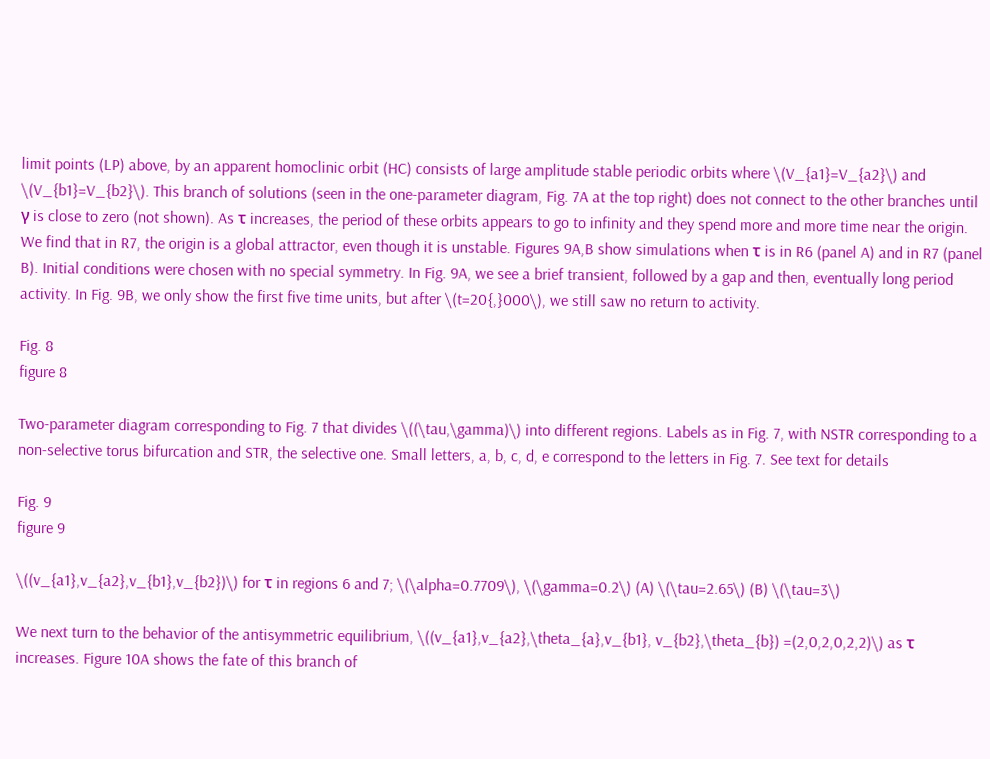limit points (LP) above, by an apparent homoclinic orbit (HC) consists of large amplitude stable periodic orbits where \(V_{a1}=V_{a2}\) and \(V_{b1}=V_{b2}\). This branch of solutions (seen in the one-parameter diagram, Fig. 7A at the top right) does not connect to the other branches until γ is close to zero (not shown). As τ increases, the period of these orbits appears to go to infinity and they spend more and more time near the origin. We find that in R7, the origin is a global attractor, even though it is unstable. Figures 9A,B show simulations when τ is in R6 (panel A) and in R7 (panel B). Initial conditions were chosen with no special symmetry. In Fig. 9A, we see a brief transient, followed by a gap and then, eventually long period activity. In Fig. 9B, we only show the first five time units, but after \(t=20{,}000\), we still saw no return to activity.

Fig. 8
figure 8

Two-parameter diagram corresponding to Fig. 7 that divides \((\tau,\gamma)\) into different regions. Labels as in Fig. 7, with NSTR corresponding to a non-selective torus bifurcation and STR, the selective one. Small letters, a, b, c, d, e correspond to the letters in Fig. 7. See text for details

Fig. 9
figure 9

\((v_{a1},v_{a2},v_{b1},v_{b2})\) for τ in regions 6 and 7; \(\alpha=0.7709\), \(\gamma=0.2\) (A) \(\tau=2.65\) (B) \(\tau=3\)

We next turn to the behavior of the antisymmetric equilibrium, \((v_{a1},v_{a2},\theta_{a},v_{b1}, v_{b2},\theta_{b}) =(2,0,2,0,2,2)\) as τ increases. Figure 10A shows the fate of this branch of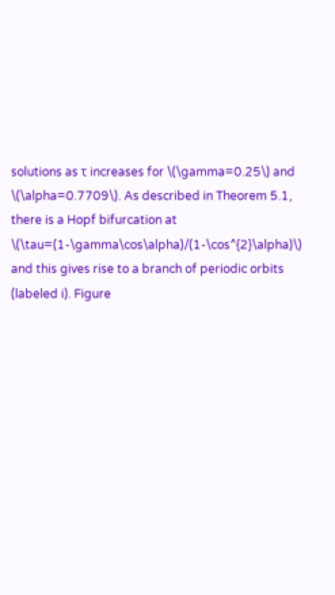solutions as τ increases for \(\gamma=0.25\) and \(\alpha=0.7709\). As described in Theorem 5.1, there is a Hopf bifurcation at \(\tau=(1-\gamma\cos\alpha)/(1-\cos^{2}\alpha)\) and this gives rise to a branch of periodic orbits (labeled i). Figure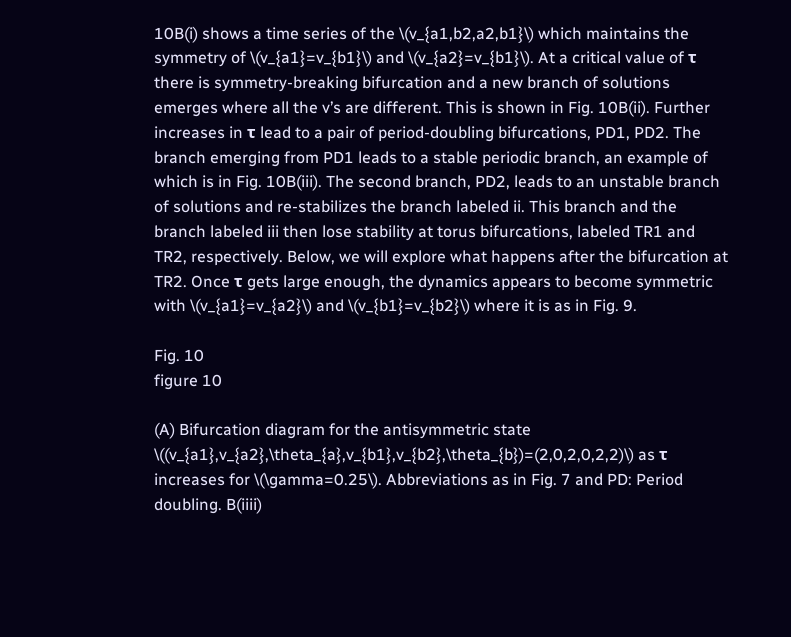10B(i) shows a time series of the \(v_{a1,b2,a2,b1}\) which maintains the symmetry of \(v_{a1}=v_{b1}\) and \(v_{a2}=v_{b1}\). At a critical value of τ there is symmetry-breaking bifurcation and a new branch of solutions emerges where all the v’s are different. This is shown in Fig. 10B(ii). Further increases in τ lead to a pair of period-doubling bifurcations, PD1, PD2. The branch emerging from PD1 leads to a stable periodic branch, an example of which is in Fig. 10B(iii). The second branch, PD2, leads to an unstable branch of solutions and re-stabilizes the branch labeled ii. This branch and the branch labeled iii then lose stability at torus bifurcations, labeled TR1 and TR2, respectively. Below, we will explore what happens after the bifurcation at TR2. Once τ gets large enough, the dynamics appears to become symmetric with \(v_{a1}=v_{a2}\) and \(v_{b1}=v_{b2}\) where it is as in Fig. 9.

Fig. 10
figure 10

(A) Bifurcation diagram for the antisymmetric state \((v_{a1},v_{a2},\theta_{a},v_{b1},v_{b2},\theta_{b})=(2,0,2,0,2,2)\) as τ increases for \(\gamma=0.25\). Abbreviations as in Fig. 7 and PD: Period doubling. B(iiii)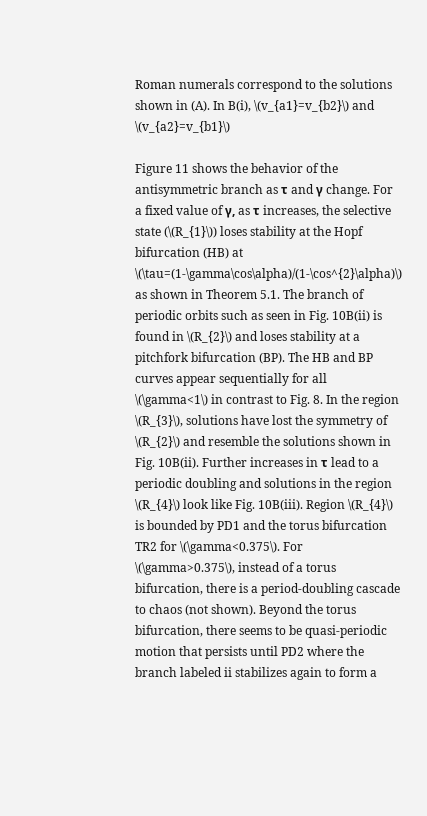Roman numerals correspond to the solutions shown in (A). In B(i), \(v_{a1}=v_{b2}\) and \(v_{a2}=v_{b1}\)

Figure 11 shows the behavior of the antisymmetric branch as τ and γ change. For a fixed value of γ, as τ increases, the selective state (\(R_{1}\)) loses stability at the Hopf bifurcation (HB) at \(\tau=(1-\gamma\cos\alpha)/(1-\cos^{2}\alpha)\) as shown in Theorem 5.1. The branch of periodic orbits such as seen in Fig. 10B(ii) is found in \(R_{2}\) and loses stability at a pitchfork bifurcation (BP). The HB and BP curves appear sequentially for all \(\gamma<1\) in contrast to Fig. 8. In the region \(R_{3}\), solutions have lost the symmetry of \(R_{2}\) and resemble the solutions shown in Fig. 10B(ii). Further increases in τ lead to a periodic doubling and solutions in the region \(R_{4}\) look like Fig. 10B(iii). Region \(R_{4}\) is bounded by PD1 and the torus bifurcation TR2 for \(\gamma<0.375\). For \(\gamma>0.375\), instead of a torus bifurcation, there is a period-doubling cascade to chaos (not shown). Beyond the torus bifurcation, there seems to be quasi-periodic motion that persists until PD2 where the branch labeled ii stabilizes again to form a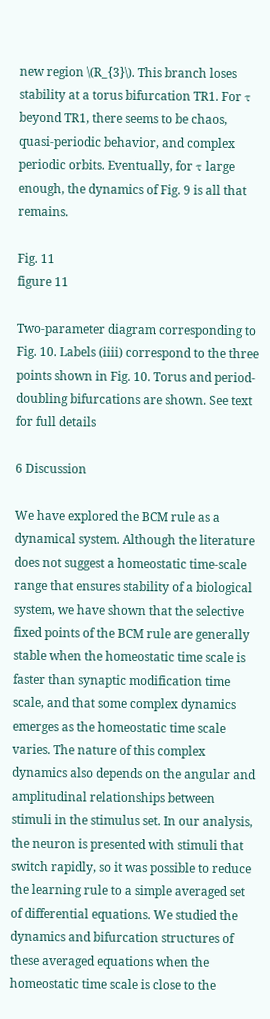new region \(R_{3}\). This branch loses stability at a torus bifurcation TR1. For τ beyond TR1, there seems to be chaos, quasi-periodic behavior, and complex periodic orbits. Eventually, for τ large enough, the dynamics of Fig. 9 is all that remains.

Fig. 11
figure 11

Two-parameter diagram corresponding to Fig. 10. Labels (iiii) correspond to the three points shown in Fig. 10. Torus and period-doubling bifurcations are shown. See text for full details

6 Discussion

We have explored the BCM rule as a dynamical system. Although the literature does not suggest a homeostatic time-scale range that ensures stability of a biological system, we have shown that the selective fixed points of the BCM rule are generally stable when the homeostatic time scale is faster than synaptic modification time scale, and that some complex dynamics emerges as the homeostatic time scale varies. The nature of this complex dynamics also depends on the angular and amplitudinal relationships between stimuli in the stimulus set. In our analysis, the neuron is presented with stimuli that switch rapidly, so it was possible to reduce the learning rule to a simple averaged set of differential equations. We studied the dynamics and bifurcation structures of these averaged equations when the homeostatic time scale is close to the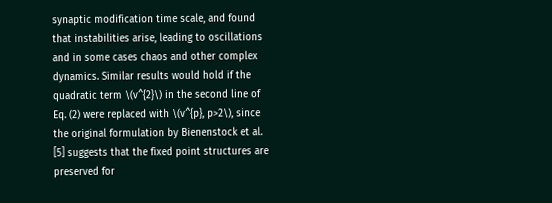synaptic modification time scale, and found that instabilities arise, leading to oscillations and in some cases chaos and other complex dynamics. Similar results would hold if the quadratic term \(v^{2}\) in the second line of Eq. (2) were replaced with \(v^{p}, p>2\), since the original formulation by Bienenstock et al. [5] suggests that the fixed point structures are preserved for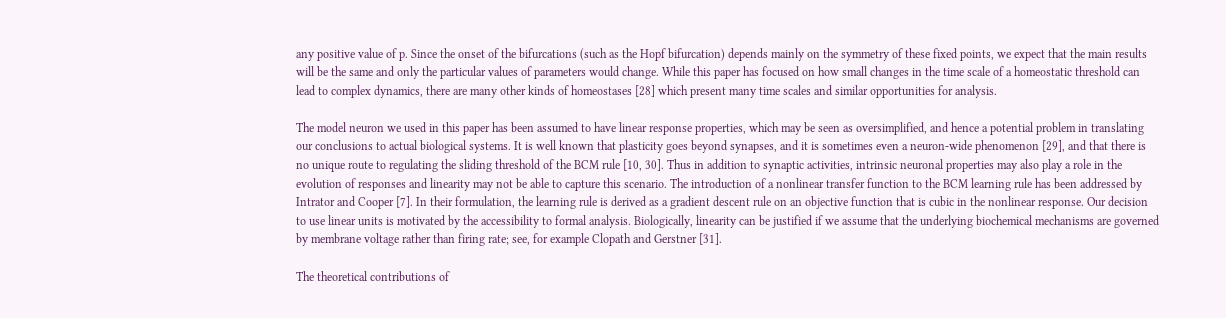any positive value of p. Since the onset of the bifurcations (such as the Hopf bifurcation) depends mainly on the symmetry of these fixed points, we expect that the main results will be the same and only the particular values of parameters would change. While this paper has focused on how small changes in the time scale of a homeostatic threshold can lead to complex dynamics, there are many other kinds of homeostases [28] which present many time scales and similar opportunities for analysis.

The model neuron we used in this paper has been assumed to have linear response properties, which may be seen as oversimplified, and hence a potential problem in translating our conclusions to actual biological systems. It is well known that plasticity goes beyond synapses, and it is sometimes even a neuron-wide phenomenon [29], and that there is no unique route to regulating the sliding threshold of the BCM rule [10, 30]. Thus in addition to synaptic activities, intrinsic neuronal properties may also play a role in the evolution of responses and linearity may not be able to capture this scenario. The introduction of a nonlinear transfer function to the BCM learning rule has been addressed by Intrator and Cooper [7]. In their formulation, the learning rule is derived as a gradient descent rule on an objective function that is cubic in the nonlinear response. Our decision to use linear units is motivated by the accessibility to formal analysis. Biologically, linearity can be justified if we assume that the underlying biochemical mechanisms are governed by membrane voltage rather than firing rate; see, for example Clopath and Gerstner [31].

The theoretical contributions of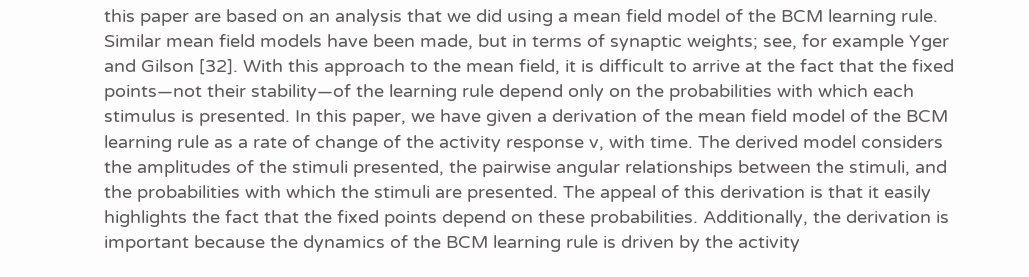this paper are based on an analysis that we did using a mean field model of the BCM learning rule. Similar mean field models have been made, but in terms of synaptic weights; see, for example Yger and Gilson [32]. With this approach to the mean field, it is difficult to arrive at the fact that the fixed points—not their stability—of the learning rule depend only on the probabilities with which each stimulus is presented. In this paper, we have given a derivation of the mean field model of the BCM learning rule as a rate of change of the activity response v, with time. The derived model considers the amplitudes of the stimuli presented, the pairwise angular relationships between the stimuli, and the probabilities with which the stimuli are presented. The appeal of this derivation is that it easily highlights the fact that the fixed points depend on these probabilities. Additionally, the derivation is important because the dynamics of the BCM learning rule is driven by the activity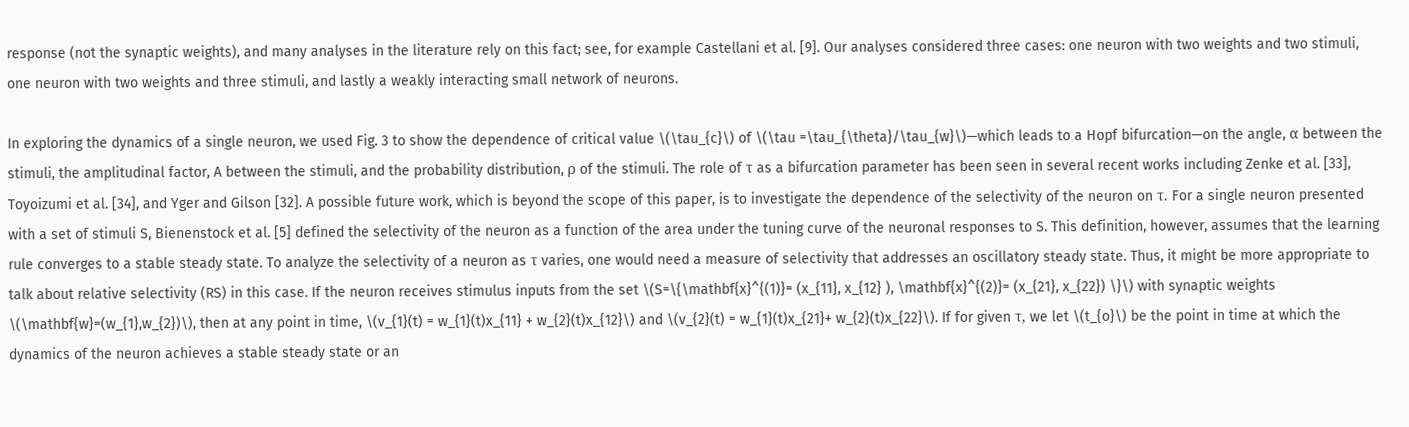response (not the synaptic weights), and many analyses in the literature rely on this fact; see, for example Castellani et al. [9]. Our analyses considered three cases: one neuron with two weights and two stimuli, one neuron with two weights and three stimuli, and lastly a weakly interacting small network of neurons.

In exploring the dynamics of a single neuron, we used Fig. 3 to show the dependence of critical value \(\tau_{c}\) of \(\tau =\tau_{\theta}/\tau_{w}\)—which leads to a Hopf bifurcation—on the angle, α between the stimuli, the amplitudinal factor, A between the stimuli, and the probability distribution, ρ of the stimuli. The role of τ as a bifurcation parameter has been seen in several recent works including Zenke et al. [33], Toyoizumi et al. [34], and Yger and Gilson [32]. A possible future work, which is beyond the scope of this paper, is to investigate the dependence of the selectivity of the neuron on τ. For a single neuron presented with a set of stimuli S, Bienenstock et al. [5] defined the selectivity of the neuron as a function of the area under the tuning curve of the neuronal responses to S. This definition, however, assumes that the learning rule converges to a stable steady state. To analyze the selectivity of a neuron as τ varies, one would need a measure of selectivity that addresses an oscillatory steady state. Thus, it might be more appropriate to talk about relative selectivity (RS) in this case. If the neuron receives stimulus inputs from the set \(S=\{\mathbf{x}^{(1)}= (x_{11}, x_{12} ), \mathbf{x}^{(2)}= (x_{21}, x_{22}) \}\) with synaptic weights \(\mathbf{w}=(w_{1},w_{2})\), then at any point in time, \(v_{1}(t) = w_{1}(t)x_{11} + w_{2}(t)x_{12}\) and \(v_{2}(t) = w_{1}(t)x_{21}+ w_{2}(t)x_{22}\). If for given τ, we let \(t_{o}\) be the point in time at which the dynamics of the neuron achieves a stable steady state or an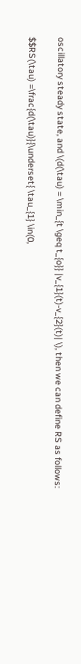oscillatory steady state, and \(d(\tau) = \min_{t \geq t_{o}} |v_{1}(t)-v_{2}(t)| \), then we can define RS as follows:

$$RS(\tau) =\frac{d(\tau)}{\underset{ \tau_{1} \in(0,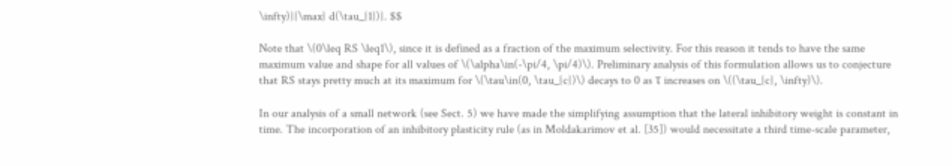\infty)}{\max} d(\tau_{1})}. $$

Note that \(0\leq RS \leq1\), since it is defined as a fraction of the maximum selectivity. For this reason it tends to have the same maximum value and shape for all values of \(\alpha\in(-\pi/4, \pi/4)\). Preliminary analysis of this formulation allows us to conjecture that RS stays pretty much at its maximum for \(\tau\in(0, \tau_{c})\) decays to 0 as τ increases on \((\tau_{c}, \infty)\).

In our analysis of a small network (see Sect. 5) we have made the simplifying assumption that the lateral inhibitory weight is constant in time. The incorporation of an inhibitory plasticity rule (as in Moldakarimov et al. [35]) would necessitate a third time-scale parameter,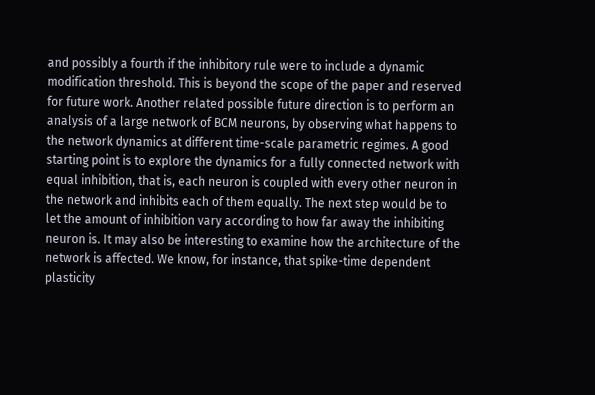and possibly a fourth if the inhibitory rule were to include a dynamic modification threshold. This is beyond the scope of the paper and reserved for future work. Another related possible future direction is to perform an analysis of a large network of BCM neurons, by observing what happens to the network dynamics at different time-scale parametric regimes. A good starting point is to explore the dynamics for a fully connected network with equal inhibition, that is, each neuron is coupled with every other neuron in the network and inhibits each of them equally. The next step would be to let the amount of inhibition vary according to how far away the inhibiting neuron is. It may also be interesting to examine how the architecture of the network is affected. We know, for instance, that spike-time dependent plasticity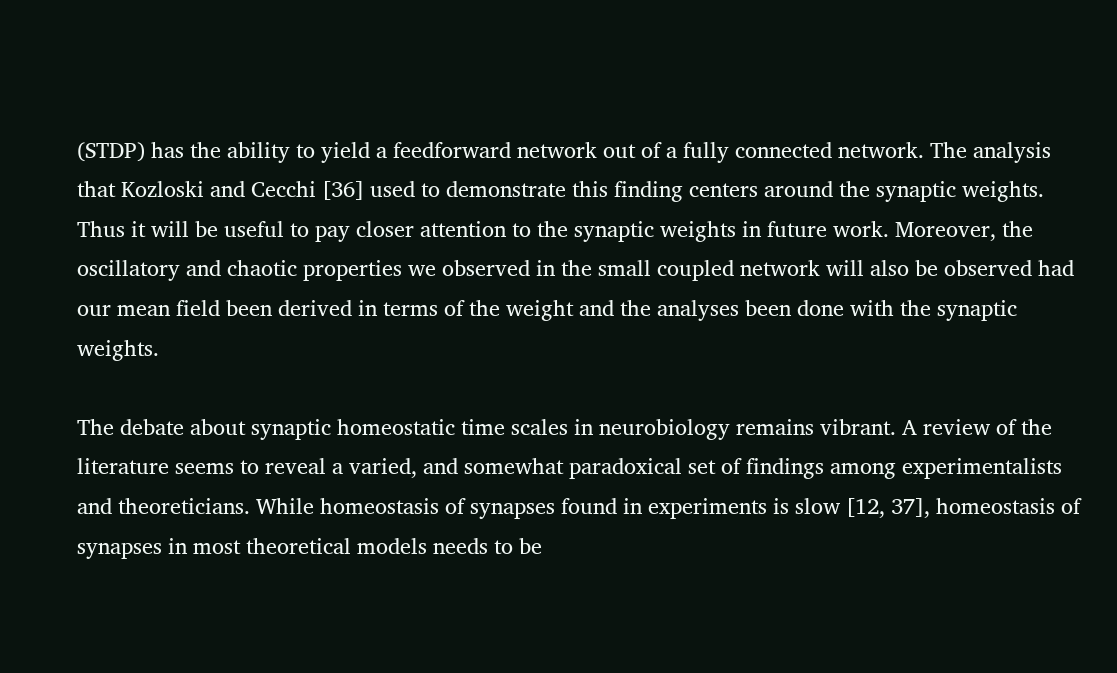(STDP) has the ability to yield a feedforward network out of a fully connected network. The analysis that Kozloski and Cecchi [36] used to demonstrate this finding centers around the synaptic weights. Thus it will be useful to pay closer attention to the synaptic weights in future work. Moreover, the oscillatory and chaotic properties we observed in the small coupled network will also be observed had our mean field been derived in terms of the weight and the analyses been done with the synaptic weights.

The debate about synaptic homeostatic time scales in neurobiology remains vibrant. A review of the literature seems to reveal a varied, and somewhat paradoxical set of findings among experimentalists and theoreticians. While homeostasis of synapses found in experiments is slow [12, 37], homeostasis of synapses in most theoretical models needs to be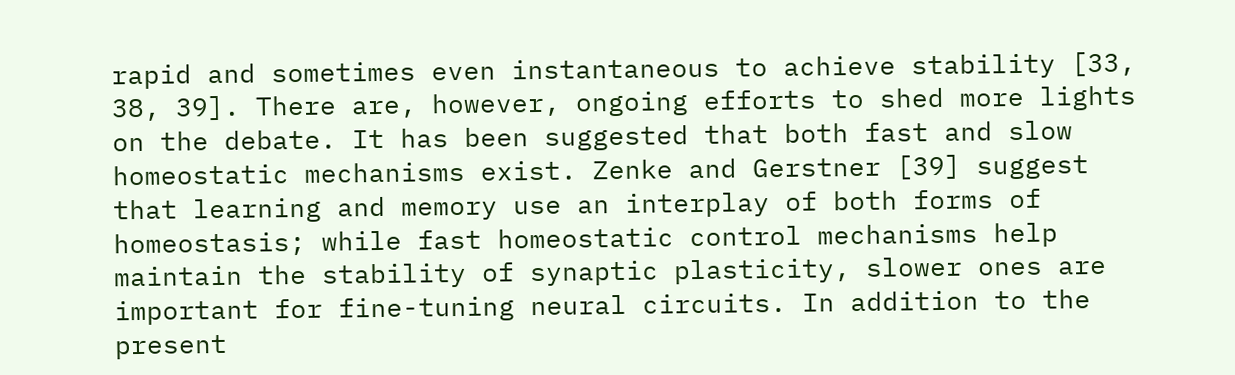rapid and sometimes even instantaneous to achieve stability [33, 38, 39]. There are, however, ongoing efforts to shed more lights on the debate. It has been suggested that both fast and slow homeostatic mechanisms exist. Zenke and Gerstner [39] suggest that learning and memory use an interplay of both forms of homeostasis; while fast homeostatic control mechanisms help maintain the stability of synaptic plasticity, slower ones are important for fine-tuning neural circuits. In addition to the present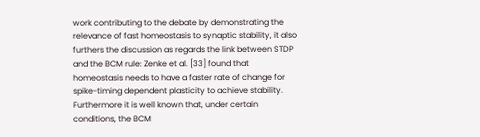work contributing to the debate by demonstrating the relevance of fast homeostasis to synaptic stability, it also furthers the discussion as regards the link between STDP and the BCM rule: Zenke et al. [33] found that homeostasis needs to have a faster rate of change for spike-timing dependent plasticity to achieve stability. Furthermore it is well known that, under certain conditions, the BCM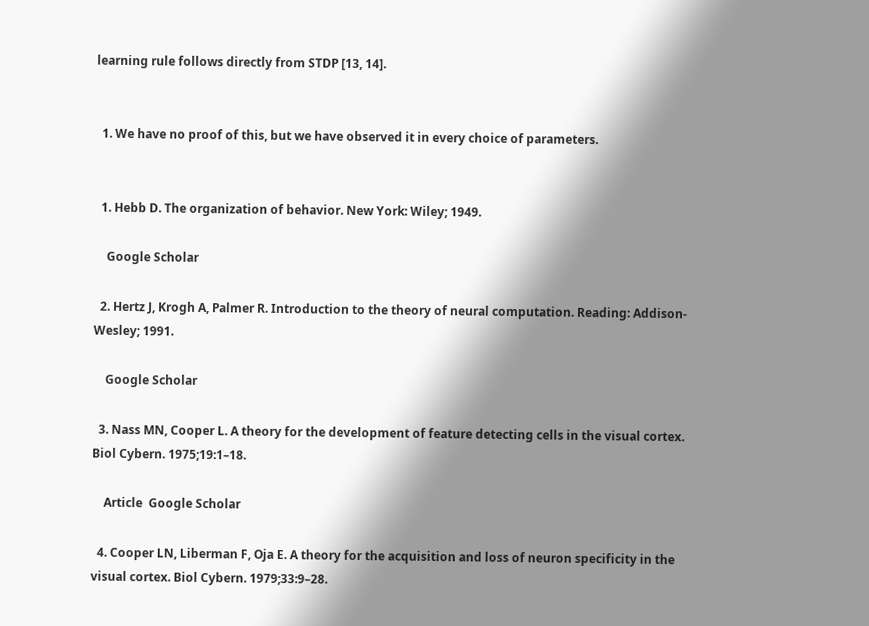learning rule follows directly from STDP [13, 14].


  1. We have no proof of this, but we have observed it in every choice of parameters.


  1. Hebb D. The organization of behavior. New York: Wiley; 1949.

    Google Scholar

  2. Hertz J, Krogh A, Palmer R. Introduction to the theory of neural computation. Reading: Addison-Wesley; 1991.

    Google Scholar

  3. Nass MN, Cooper L. A theory for the development of feature detecting cells in the visual cortex. Biol Cybern. 1975;19:1–18.

    Article  Google Scholar

  4. Cooper LN, Liberman F, Oja E. A theory for the acquisition and loss of neuron specificity in the visual cortex. Biol Cybern. 1979;33:9–28.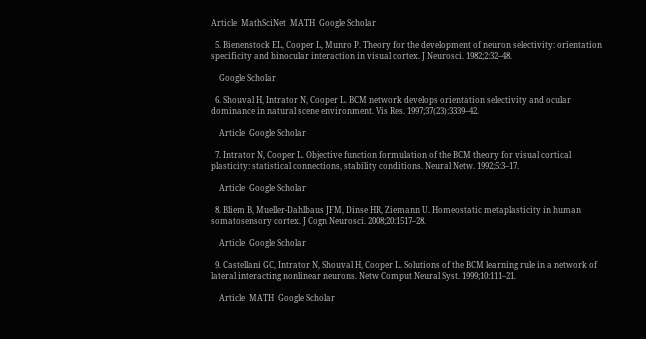Article  MathSciNet  MATH  Google Scholar

  5. Bienenstock EL, Cooper L, Munro P. Theory for the development of neuron selectivity: orientation specificity and binocular interaction in visual cortex. J Neurosci. 1982;2:32–48.

    Google Scholar

  6. Shouval H, Intrator N, Cooper L. BCM network develops orientation selectivity and ocular dominance in natural scene environment. Vis Res. 1997;37(23):3339–42.

    Article  Google Scholar

  7. Intrator N, Cooper L. Objective function formulation of the BCM theory for visual cortical plasticity: statistical connections, stability conditions. Neural Netw. 1992;5:3–17.

    Article  Google Scholar

  8. Bliem B, Mueller-Dahlbaus JFM, Dinse HR, Ziemann U. Homeostatic metaplasticity in human somatosensory cortex. J Cogn Neurosci. 2008;20:1517–28.

    Article  Google Scholar

  9. Castellani GC, Intrator N, Shouval H, Cooper L. Solutions of the BCM learning rule in a network of lateral interacting nonlinear neurons. Netw Comput Neural Syst. 1999;10:111–21.

    Article  MATH  Google Scholar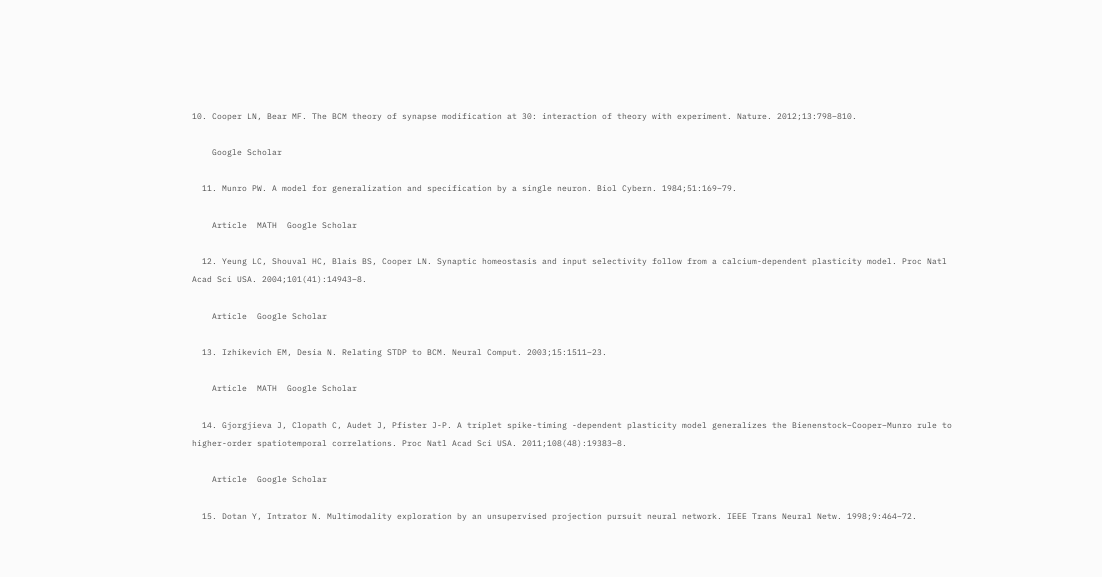10. Cooper LN, Bear MF. The BCM theory of synapse modification at 30: interaction of theory with experiment. Nature. 2012;13:798–810.

    Google Scholar

  11. Munro PW. A model for generalization and specification by a single neuron. Biol Cybern. 1984;51:169–79.

    Article  MATH  Google Scholar

  12. Yeung LC, Shouval HC, Blais BS, Cooper LN. Synaptic homeostasis and input selectivity follow from a calcium-dependent plasticity model. Proc Natl Acad Sci USA. 2004;101(41):14943–8.

    Article  Google Scholar

  13. Izhikevich EM, Desia N. Relating STDP to BCM. Neural Comput. 2003;15:1511–23.

    Article  MATH  Google Scholar

  14. Gjorgjieva J, Clopath C, Audet J, Pfister J-P. A triplet spike-timing -dependent plasticity model generalizes the Bienenstock–Cooper–Munro rule to higher-order spatiotemporal correlations. Proc Natl Acad Sci USA. 2011;108(48):19383–8.

    Article  Google Scholar

  15. Dotan Y, Intrator N. Multimodality exploration by an unsupervised projection pursuit neural network. IEEE Trans Neural Netw. 1998;9:464–72.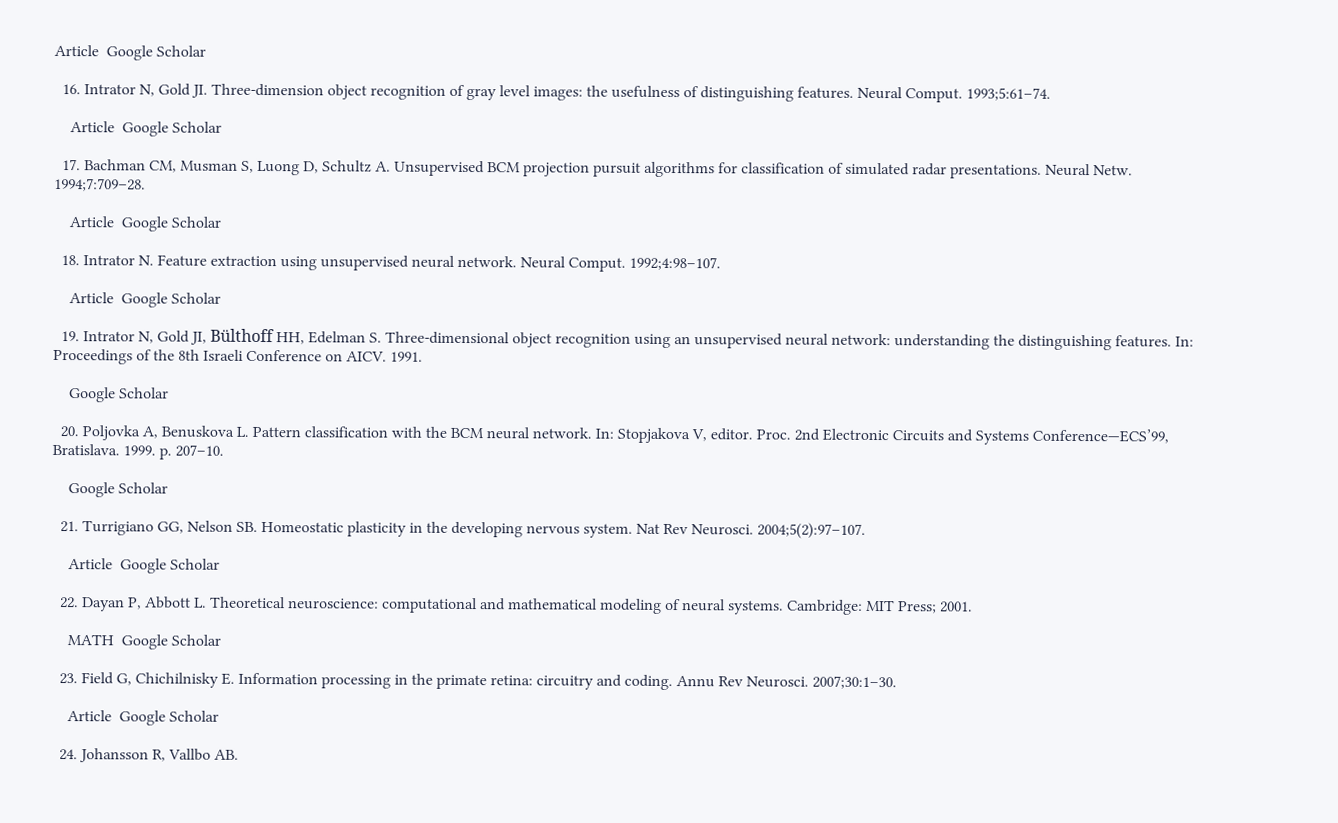Article  Google Scholar

  16. Intrator N, Gold JI. Three-dimension object recognition of gray level images: the usefulness of distinguishing features. Neural Comput. 1993;5:61–74.

    Article  Google Scholar

  17. Bachman CM, Musman S, Luong D, Schultz A. Unsupervised BCM projection pursuit algorithms for classification of simulated radar presentations. Neural Netw. 1994;7:709–28.

    Article  Google Scholar

  18. Intrator N. Feature extraction using unsupervised neural network. Neural Comput. 1992;4:98–107.

    Article  Google Scholar

  19. Intrator N, Gold JI, Bülthoff HH, Edelman S. Three-dimensional object recognition using an unsupervised neural network: understanding the distinguishing features. In: Proceedings of the 8th Israeli Conference on AICV. 1991.

    Google Scholar

  20. Poljovka A, Benuskova L. Pattern classification with the BCM neural network. In: Stopjakova V, editor. Proc. 2nd Electronic Circuits and Systems Conference—ECS’99, Bratislava. 1999. p. 207–10.

    Google Scholar

  21. Turrigiano GG, Nelson SB. Homeostatic plasticity in the developing nervous system. Nat Rev Neurosci. 2004;5(2):97–107.

    Article  Google Scholar

  22. Dayan P, Abbott L. Theoretical neuroscience: computational and mathematical modeling of neural systems. Cambridge: MIT Press; 2001.

    MATH  Google Scholar

  23. Field G, Chichilnisky E. Information processing in the primate retina: circuitry and coding. Annu Rev Neurosci. 2007;30:1–30.

    Article  Google Scholar

  24. Johansson R, Vallbo AB.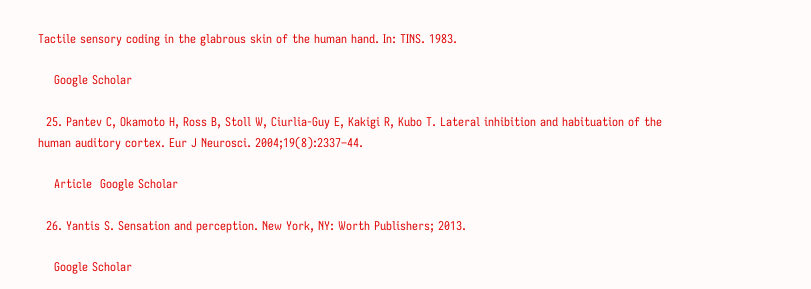Tactile sensory coding in the glabrous skin of the human hand. In: TINS. 1983.

    Google Scholar

  25. Pantev C, Okamoto H, Ross B, Stoll W, Ciurlia-Guy E, Kakigi R, Kubo T. Lateral inhibition and habituation of the human auditory cortex. Eur J Neurosci. 2004;19(8):2337–44.

    Article  Google Scholar

  26. Yantis S. Sensation and perception. New York, NY: Worth Publishers; 2013.

    Google Scholar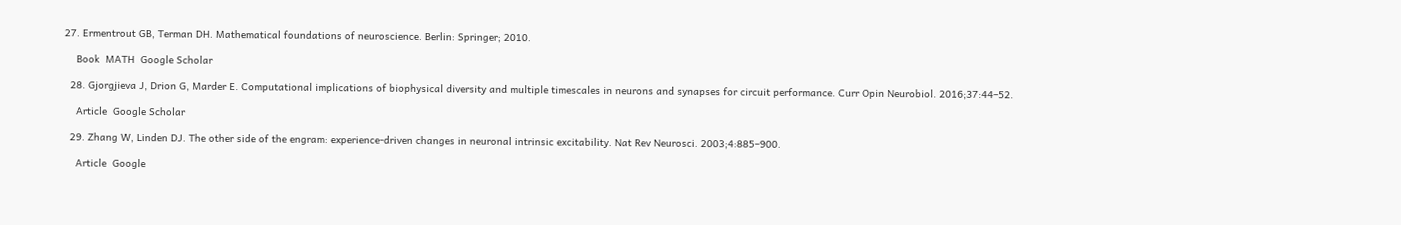27. Ermentrout GB, Terman DH. Mathematical foundations of neuroscience. Berlin: Springer; 2010.

    Book  MATH  Google Scholar

  28. Gjorgjieva J, Drion G, Marder E. Computational implications of biophysical diversity and multiple timescales in neurons and synapses for circuit performance. Curr Opin Neurobiol. 2016;37:44–52.

    Article  Google Scholar

  29. Zhang W, Linden DJ. The other side of the engram: experience-driven changes in neuronal intrinsic excitability. Nat Rev Neurosci. 2003;4:885–900.

    Article  Google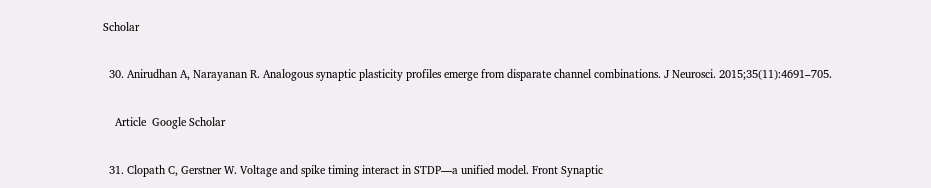Scholar

  30. Anirudhan A, Narayanan R. Analogous synaptic plasticity profiles emerge from disparate channel combinations. J Neurosci. 2015;35(11):4691–705.

    Article  Google Scholar

  31. Clopath C, Gerstner W. Voltage and spike timing interact in STDP—a unified model. Front Synaptic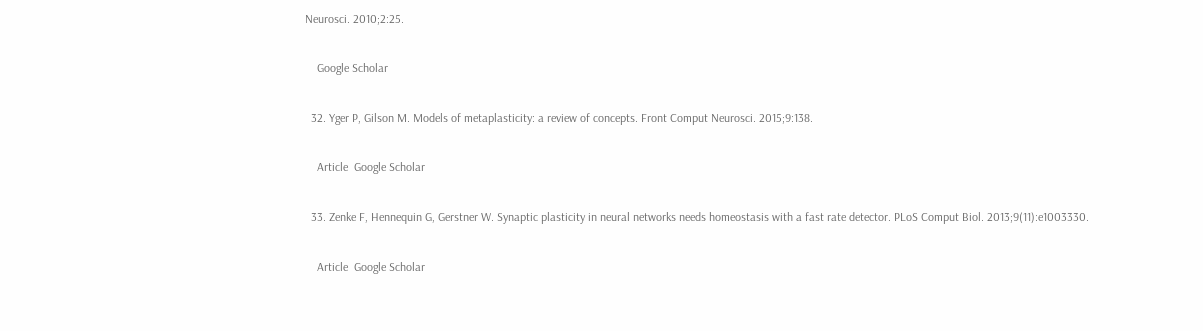Neurosci. 2010;2:25.

    Google Scholar

  32. Yger P, Gilson M. Models of metaplasticity: a review of concepts. Front Comput Neurosci. 2015;9:138.

    Article  Google Scholar

  33. Zenke F, Hennequin G, Gerstner W. Synaptic plasticity in neural networks needs homeostasis with a fast rate detector. PLoS Comput Biol. 2013;9(11):e1003330.

    Article  Google Scholar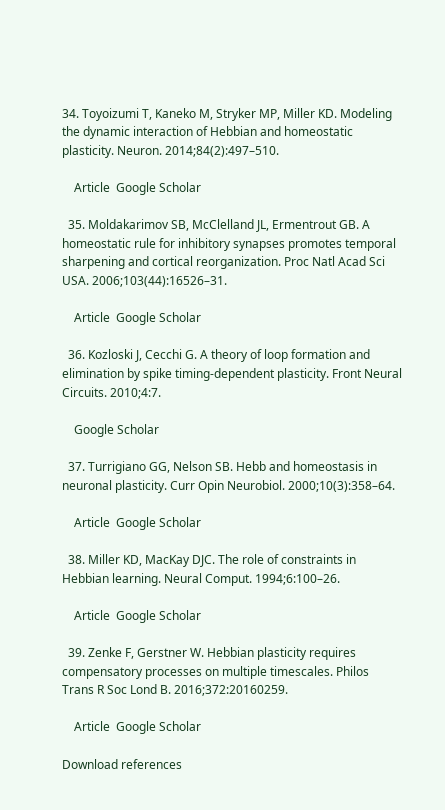34. Toyoizumi T, Kaneko M, Stryker MP, Miller KD. Modeling the dynamic interaction of Hebbian and homeostatic plasticity. Neuron. 2014;84(2):497–510.

    Article  Google Scholar

  35. Moldakarimov SB, McClelland JL, Ermentrout GB. A homeostatic rule for inhibitory synapses promotes temporal sharpening and cortical reorganization. Proc Natl Acad Sci USA. 2006;103(44):16526–31.

    Article  Google Scholar

  36. Kozloski J, Cecchi G. A theory of loop formation and elimination by spike timing-dependent plasticity. Front Neural Circuits. 2010;4:7.

    Google Scholar

  37. Turrigiano GG, Nelson SB. Hebb and homeostasis in neuronal plasticity. Curr Opin Neurobiol. 2000;10(3):358–64.

    Article  Google Scholar

  38. Miller KD, MacKay DJC. The role of constraints in Hebbian learning. Neural Comput. 1994;6:100–26.

    Article  Google Scholar

  39. Zenke F, Gerstner W. Hebbian plasticity requires compensatory processes on multiple timescales. Philos Trans R Soc Lond B. 2016;372:20160259.

    Article  Google Scholar

Download references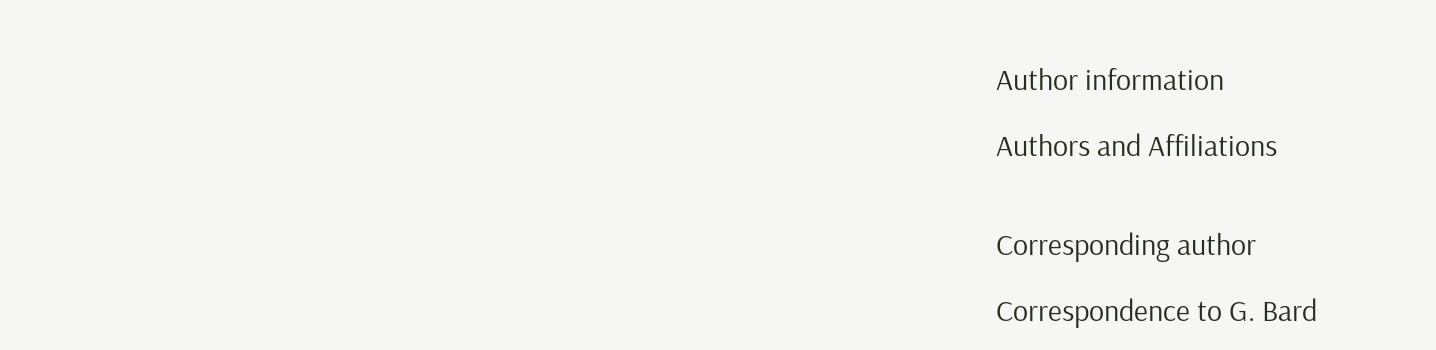Author information

Authors and Affiliations


Corresponding author

Correspondence to G. Bard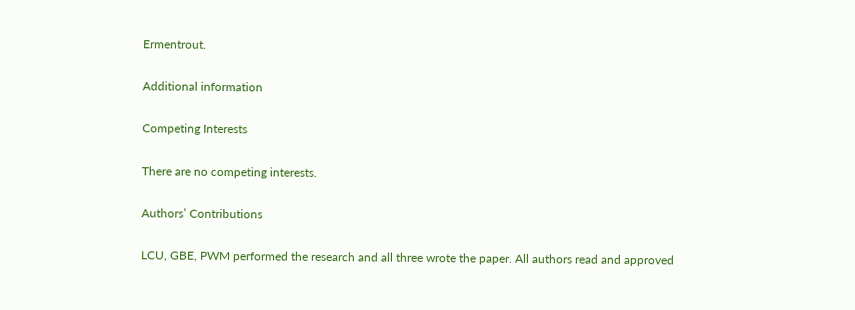Ermentrout.

Additional information

Competing Interests

There are no competing interests.

Authors’ Contributions

LCU, GBE, PWM performed the research and all three wrote the paper. All authors read and approved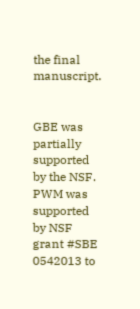the final manuscript.


GBE was partially supported by the NSF. PWM was supported by NSF grant #SBE 0542013 to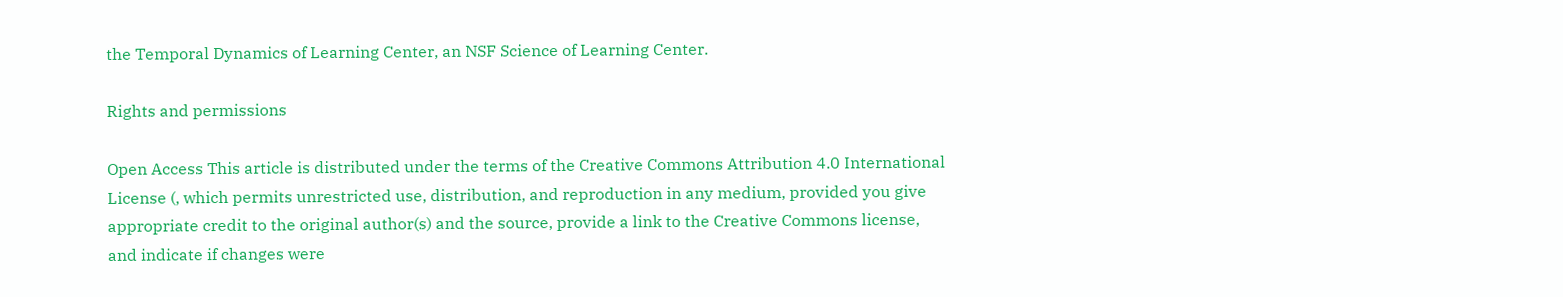the Temporal Dynamics of Learning Center, an NSF Science of Learning Center.

Rights and permissions

Open Access This article is distributed under the terms of the Creative Commons Attribution 4.0 International License (, which permits unrestricted use, distribution, and reproduction in any medium, provided you give appropriate credit to the original author(s) and the source, provide a link to the Creative Commons license, and indicate if changes were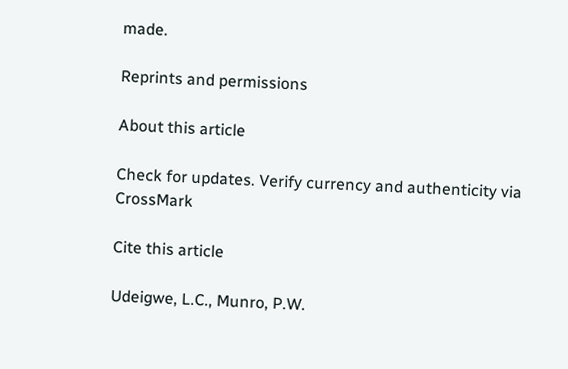made.

Reprints and permissions

About this article

Check for updates. Verify currency and authenticity via CrossMark

Cite this article

Udeigwe, L.C., Munro, P.W.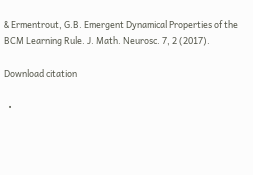& Ermentrout, G.B. Emergent Dynamical Properties of the BCM Learning Rule. J. Math. Neurosc. 7, 2 (2017).

Download citation

  •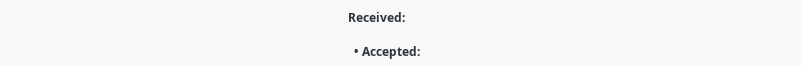Received:

  • Accepted: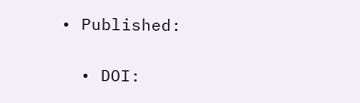• Published:

  • DOI: